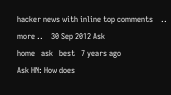hacker news with inline top comments    .. more ..    30 Sep 2012 Ask
home   ask   best   7 years ago
Ask HN: How does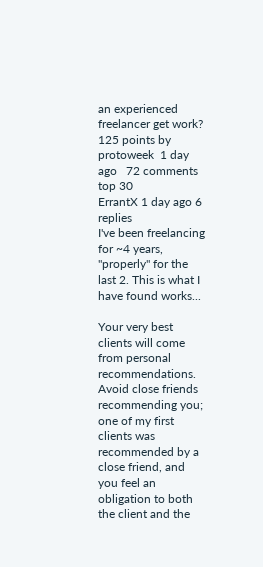an experienced freelancer get work?
125 points by protoweek  1 day ago   72 comments top 30
ErrantX 1 day ago 6 replies
I've been freelancing for ~4 years, "properly" for the last 2. This is what I have found works...

Your very best clients will come from personal recommendations. Avoid close friends recommending you; one of my first clients was recommended by a close friend, and you feel an obligation to both the client and the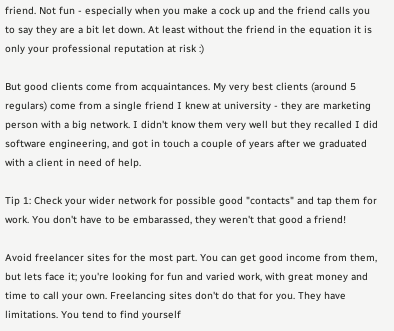friend. Not fun - especially when you make a cock up and the friend calls you to say they are a bit let down. At least without the friend in the equation it is only your professional reputation at risk :)

But good clients come from acquaintances. My very best clients (around 5 regulars) come from a single friend I knew at university - they are marketing person with a big network. I didn't know them very well but they recalled I did software engineering, and got in touch a couple of years after we graduated with a client in need of help.

Tip 1: Check your wider network for possible good "contacts" and tap them for work. You don't have to be embarassed, they weren't that good a friend!

Avoid freelancer sites for the most part. You can get good income from them, but lets face it; you're looking for fun and varied work, with great money and time to call your own. Freelancing sites don't do that for you. They have limitations. You tend to find yourself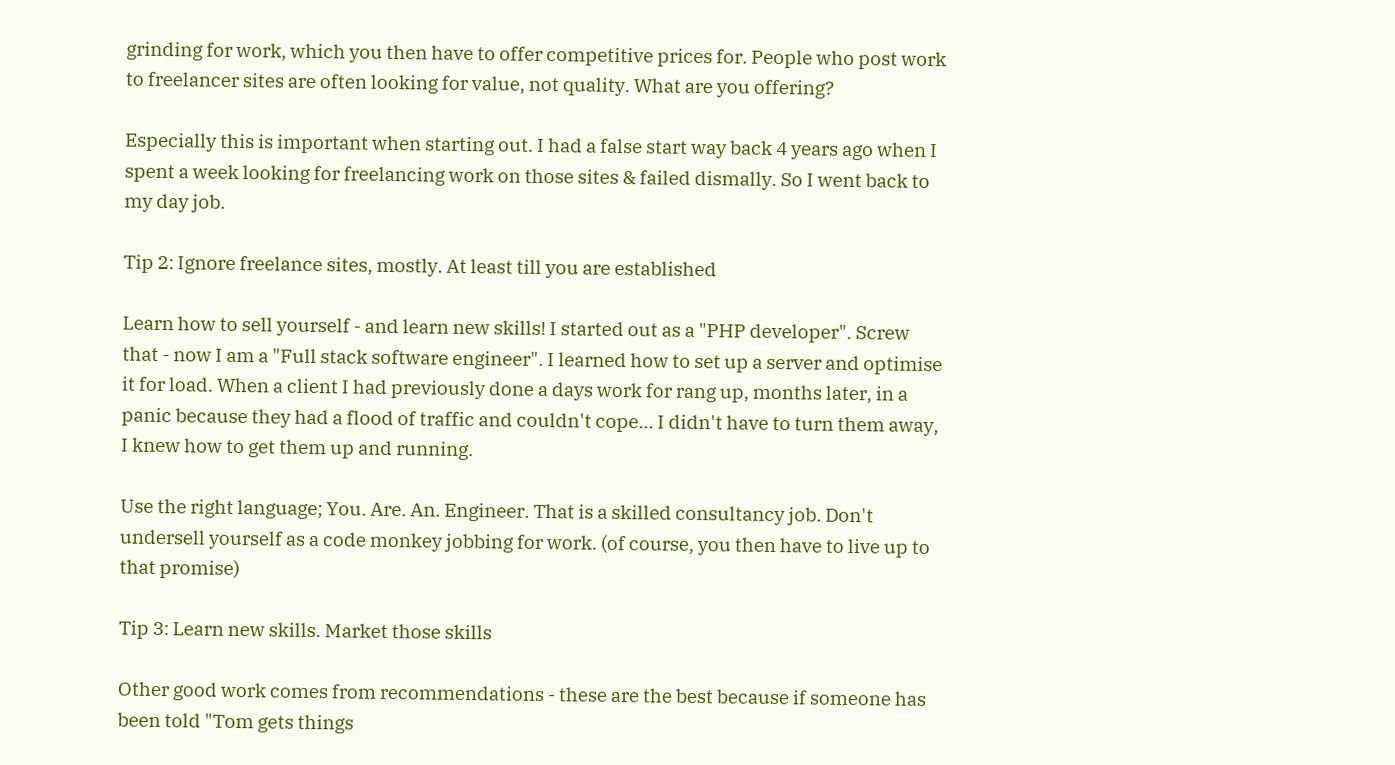grinding for work, which you then have to offer competitive prices for. People who post work to freelancer sites are often looking for value, not quality. What are you offering?

Especially this is important when starting out. I had a false start way back 4 years ago when I spent a week looking for freelancing work on those sites & failed dismally. So I went back to my day job.

Tip 2: Ignore freelance sites, mostly. At least till you are established

Learn how to sell yourself - and learn new skills! I started out as a "PHP developer". Screw that - now I am a "Full stack software engineer". I learned how to set up a server and optimise it for load. When a client I had previously done a days work for rang up, months later, in a panic because they had a flood of traffic and couldn't cope... I didn't have to turn them away, I knew how to get them up and running.

Use the right language; You. Are. An. Engineer. That is a skilled consultancy job. Don't undersell yourself as a code monkey jobbing for work. (of course, you then have to live up to that promise)

Tip 3: Learn new skills. Market those skills

Other good work comes from recommendations - these are the best because if someone has been told "Tom gets things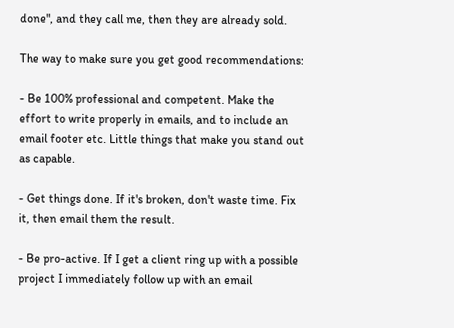done", and they call me, then they are already sold.

The way to make sure you get good recommendations:

- Be 100% professional and competent. Make the effort to write properly in emails, and to include an email footer etc. Little things that make you stand out as capable.

- Get things done. If it's broken, don't waste time. Fix it, then email them the result.

- Be pro-active. If I get a client ring up with a possible project I immediately follow up with an email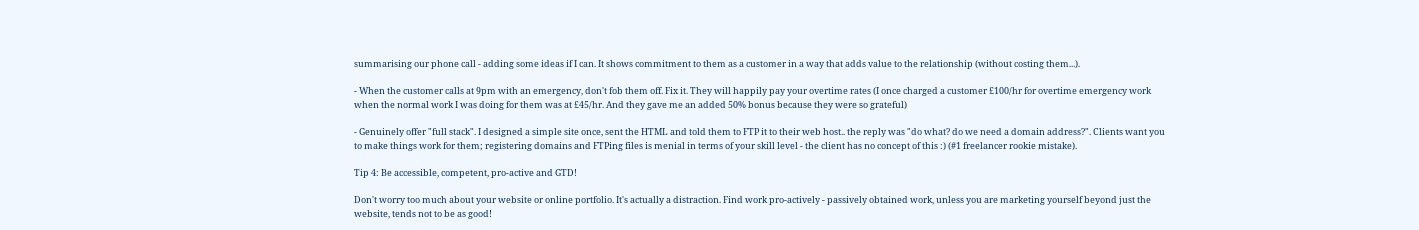summarising our phone call - adding some ideas if I can. It shows commitment to them as a customer in a way that adds value to the relationship (without costing them...).

- When the customer calls at 9pm with an emergency, don't fob them off. Fix it. They will happily pay your overtime rates (I once charged a customer £100/hr for overtime emergency work when the normal work I was doing for them was at £45/hr. And they gave me an added 50% bonus because they were so grateful)

- Genuinely offer "full stack". I designed a simple site once, sent the HTML and told them to FTP it to their web host.. the reply was "do what? do we need a domain address?". Clients want you to make things work for them; registering domains and FTPing files is menial in terms of your skill level - the client has no concept of this :) (#1 freelancer rookie mistake).

Tip 4: Be accessible, competent, pro-active and GTD!

Don't worry too much about your website or online portfolio. It's actually a distraction. Find work pro-actively - passively obtained work, unless you are marketing yourself beyond just the website, tends not to be as good!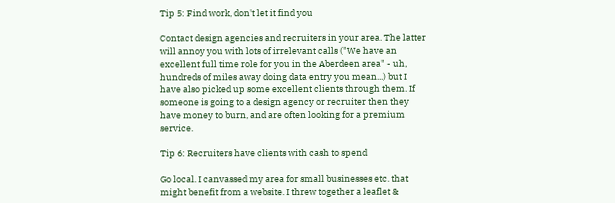Tip 5: Find work, don't let it find you

Contact design agencies and recruiters in your area. The latter will annoy you with lots of irrelevant calls ("We have an excellent full time role for you in the Aberdeen area" - uh, hundreds of miles away doing data entry you mean...) but I have also picked up some excellent clients through them. If someone is going to a design agency or recruiter then they have money to burn, and are often looking for a premium service.

Tip 6: Recruiters have clients with cash to spend

Go local. I canvassed my area for small businesses etc. that might benefit from a website. I threw together a leaflet &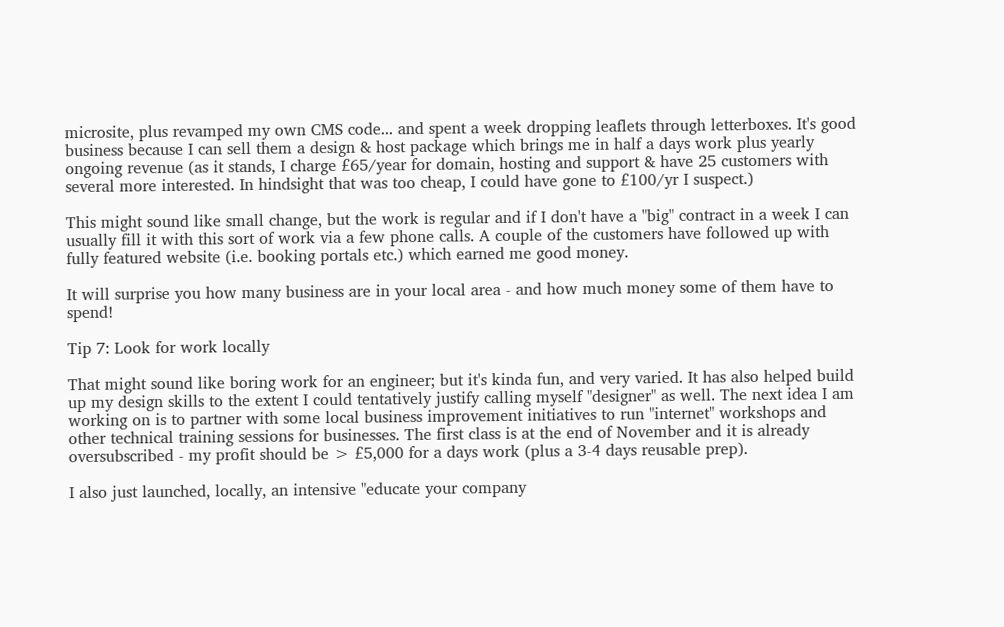microsite, plus revamped my own CMS code... and spent a week dropping leaflets through letterboxes. It's good business because I can sell them a design & host package which brings me in half a days work plus yearly ongoing revenue (as it stands, I charge £65/year for domain, hosting and support & have 25 customers with several more interested. In hindsight that was too cheap, I could have gone to £100/yr I suspect.)

This might sound like small change, but the work is regular and if I don't have a "big" contract in a week I can usually fill it with this sort of work via a few phone calls. A couple of the customers have followed up with fully featured website (i.e. booking portals etc.) which earned me good money.

It will surprise you how many business are in your local area - and how much money some of them have to spend!

Tip 7: Look for work locally

That might sound like boring work for an engineer; but it's kinda fun, and very varied. It has also helped build up my design skills to the extent I could tentatively justify calling myself "designer" as well. The next idea I am working on is to partner with some local business improvement initiatives to run "internet" workshops and other technical training sessions for businesses. The first class is at the end of November and it is already oversubscribed - my profit should be > £5,000 for a days work (plus a 3-4 days reusable prep).

I also just launched, locally, an intensive "educate your company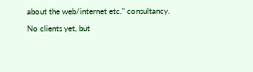about the web/internet etc." consultancy. No clients yet, but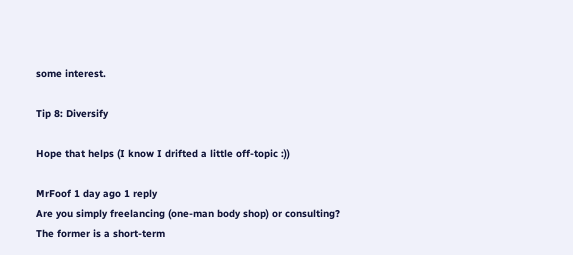some interest.

Tip 8: Diversify

Hope that helps (I know I drifted a little off-topic :))

MrFoof 1 day ago 1 reply
Are you simply freelancing (one-man body shop) or consulting? The former is a short-term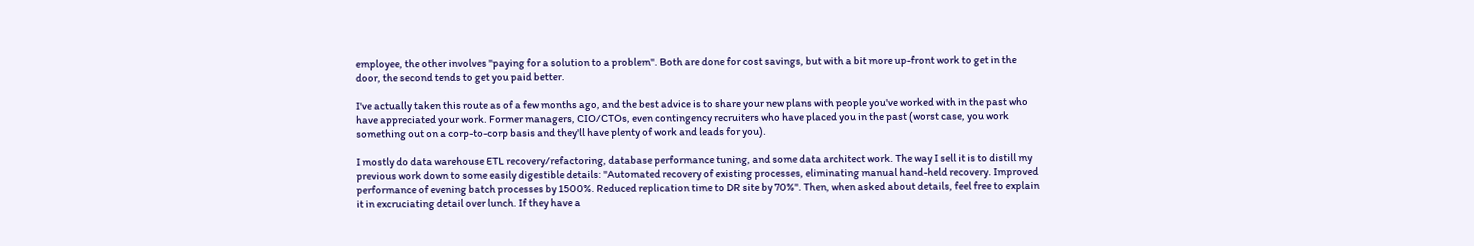employee, the other involves "paying for a solution to a problem". Both are done for cost savings, but with a bit more up-front work to get in the door, the second tends to get you paid better.

I've actually taken this route as of a few months ago, and the best advice is to share your new plans with people you've worked with in the past who have appreciated your work. Former managers, CIO/CTOs, even contingency recruiters who have placed you in the past (worst case, you work something out on a corp-to-corp basis and they'll have plenty of work and leads for you).

I mostly do data warehouse ETL recovery/refactoring, database performance tuning, and some data architect work. The way I sell it is to distill my previous work down to some easily digestible details: "Automated recovery of existing processes, eliminating manual hand-held recovery. Improved performance of evening batch processes by 1500%. Reduced replication time to DR site by 70%". Then, when asked about details, feel free to explain it in excruciating detail over lunch. If they have a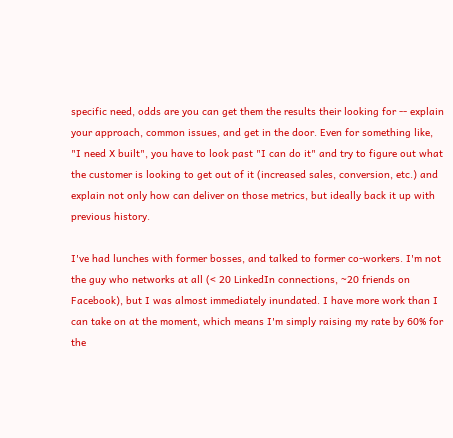specific need, odds are you can get them the results their looking for -- explain your approach, common issues, and get in the door. Even for something like, "I need X built", you have to look past "I can do it" and try to figure out what the customer is looking to get out of it (increased sales, conversion, etc.) and explain not only how can deliver on those metrics, but ideally back it up with previous history.

I've had lunches with former bosses, and talked to former co-workers. I'm not the guy who networks at all (< 20 LinkedIn connections, ~20 friends on Facebook), but I was almost immediately inundated. I have more work than I can take on at the moment, which means I'm simply raising my rate by 60% for the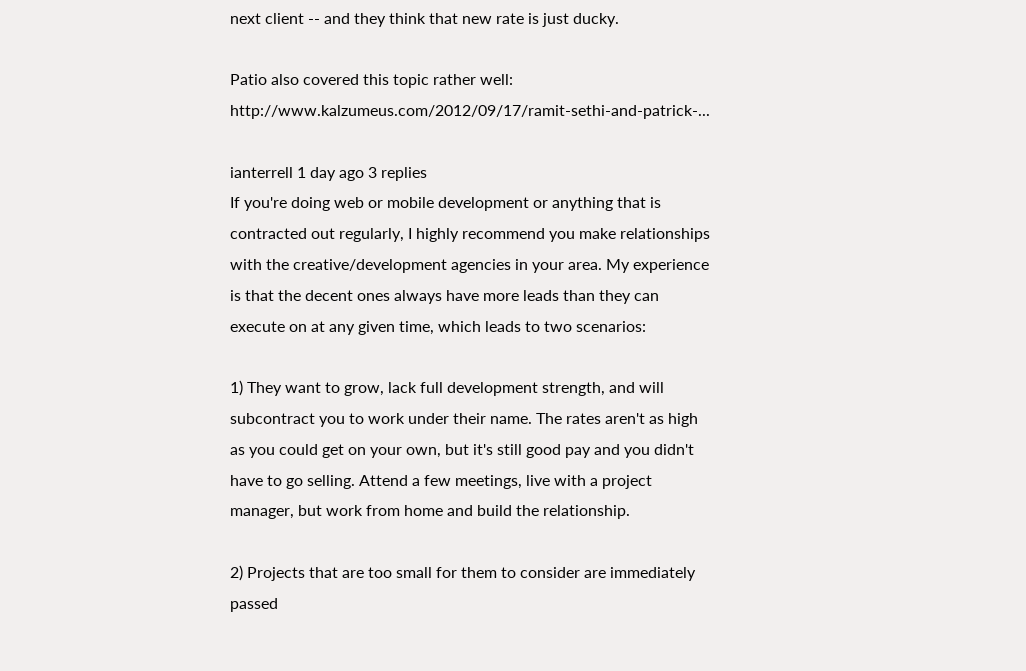next client -- and they think that new rate is just ducky.

Patio also covered this topic rather well: http://www.kalzumeus.com/2012/09/17/ramit-sethi-and-patrick-...

ianterrell 1 day ago 3 replies
If you're doing web or mobile development or anything that is contracted out regularly, I highly recommend you make relationships with the creative/development agencies in your area. My experience is that the decent ones always have more leads than they can execute on at any given time, which leads to two scenarios:

1) They want to grow, lack full development strength, and will subcontract you to work under their name. The rates aren't as high as you could get on your own, but it's still good pay and you didn't have to go selling. Attend a few meetings, live with a project manager, but work from home and build the relationship.

2) Projects that are too small for them to consider are immediately passed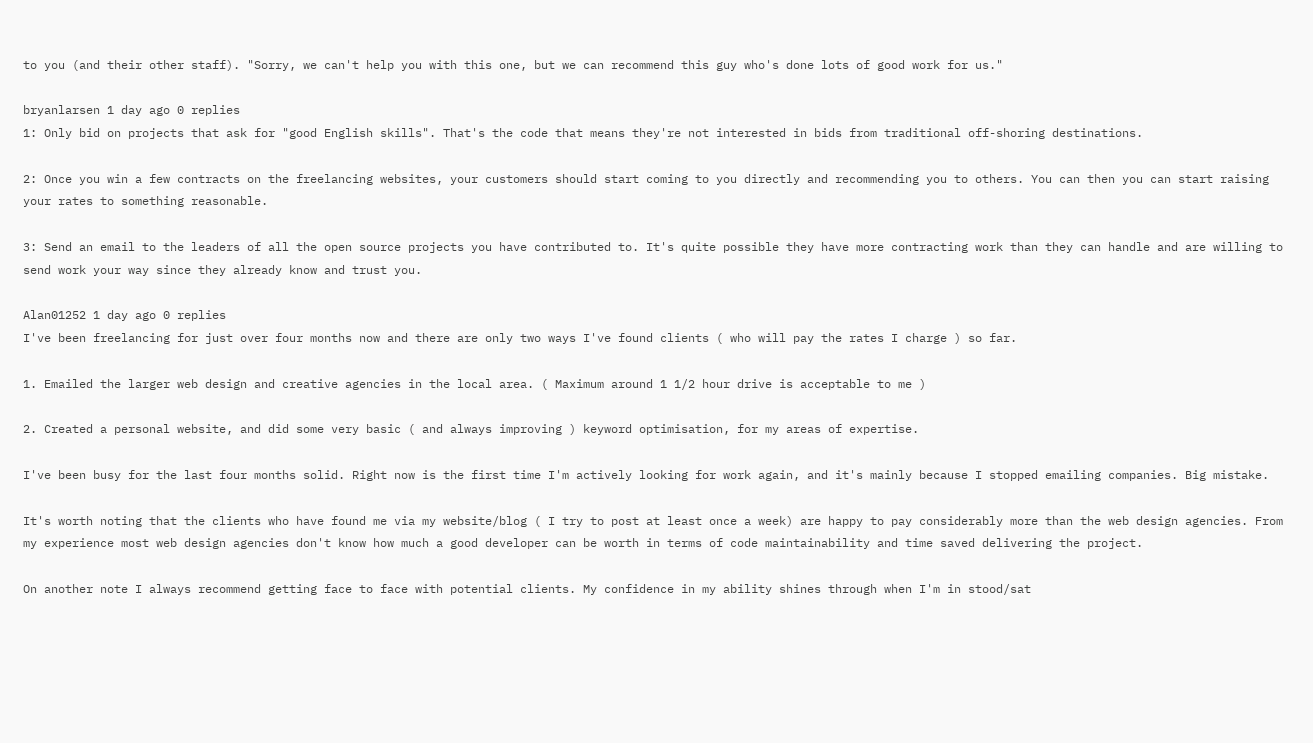to you (and their other staff). "Sorry, we can't help you with this one, but we can recommend this guy who's done lots of good work for us."

bryanlarsen 1 day ago 0 replies
1: Only bid on projects that ask for "good English skills". That's the code that means they're not interested in bids from traditional off-shoring destinations.

2: Once you win a few contracts on the freelancing websites, your customers should start coming to you directly and recommending you to others. You can then you can start raising your rates to something reasonable.

3: Send an email to the leaders of all the open source projects you have contributed to. It's quite possible they have more contracting work than they can handle and are willing to send work your way since they already know and trust you.

Alan01252 1 day ago 0 replies
I've been freelancing for just over four months now and there are only two ways I've found clients ( who will pay the rates I charge ) so far.

1. Emailed the larger web design and creative agencies in the local area. ( Maximum around 1 1/2 hour drive is acceptable to me )

2. Created a personal website, and did some very basic ( and always improving ) keyword optimisation, for my areas of expertise.

I've been busy for the last four months solid. Right now is the first time I'm actively looking for work again, and it's mainly because I stopped emailing companies. Big mistake.

It's worth noting that the clients who have found me via my website/blog ( I try to post at least once a week) are happy to pay considerably more than the web design agencies. From my experience most web design agencies don't know how much a good developer can be worth in terms of code maintainability and time saved delivering the project.

On another note I always recommend getting face to face with potential clients. My confidence in my ability shines through when I'm in stood/sat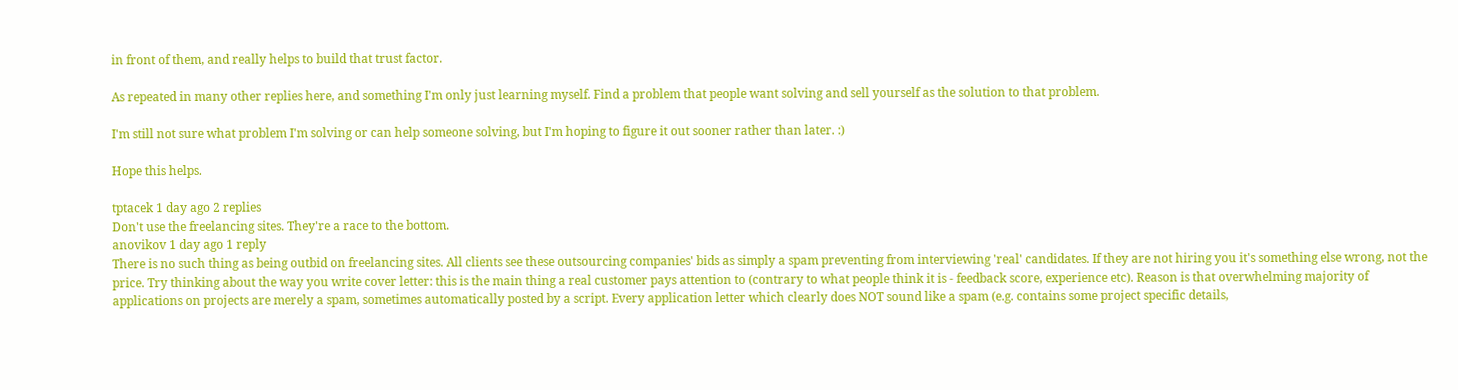in front of them, and really helps to build that trust factor.

As repeated in many other replies here, and something I'm only just learning myself. Find a problem that people want solving and sell yourself as the solution to that problem.

I'm still not sure what problem I'm solving or can help someone solving, but I'm hoping to figure it out sooner rather than later. :)

Hope this helps.

tptacek 1 day ago 2 replies
Don't use the freelancing sites. They're a race to the bottom.
anovikov 1 day ago 1 reply
There is no such thing as being outbid on freelancing sites. All clients see these outsourcing companies' bids as simply a spam preventing from interviewing 'real' candidates. If they are not hiring you it's something else wrong, not the price. Try thinking about the way you write cover letter: this is the main thing a real customer pays attention to (contrary to what people think it is - feedback score, experience etc). Reason is that overwhelming majority of applications on projects are merely a spam, sometimes automatically posted by a script. Every application letter which clearly does NOT sound like a spam (e.g. contains some project specific details,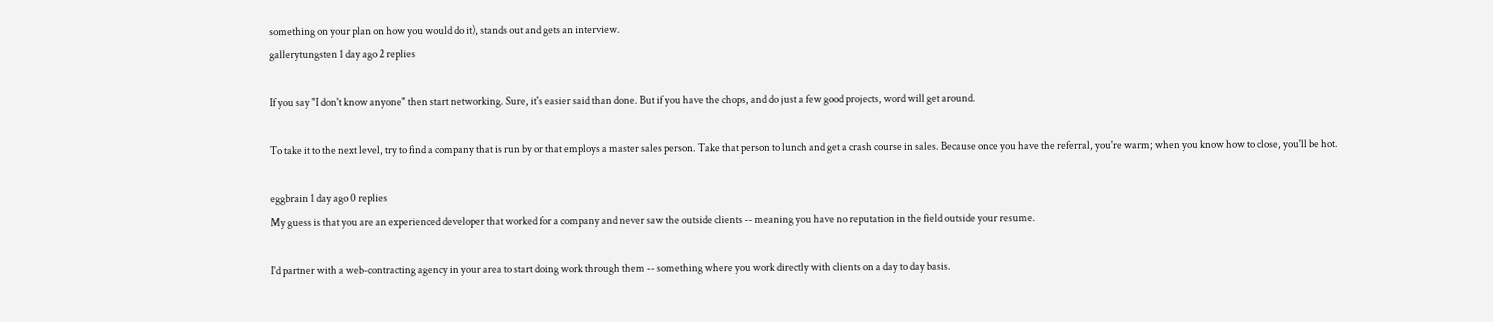something on your plan on how you would do it), stands out and gets an interview.
gallerytungsten 1 day ago 2 replies

If you say "I don't know anyone" then start networking. Sure, it's easier said than done. But if you have the chops, and do just a few good projects, word will get around.

To take it to the next level, try to find a company that is run by or that employs a master sales person. Take that person to lunch and get a crash course in sales. Because once you have the referral, you're warm; when you know how to close, you'll be hot.

eggbrain 1 day ago 0 replies
My guess is that you are an experienced developer that worked for a company and never saw the outside clients -- meaning you have no reputation in the field outside your resume.

I'd partner with a web-contracting agency in your area to start doing work through them -- something where you work directly with clients on a day to day basis.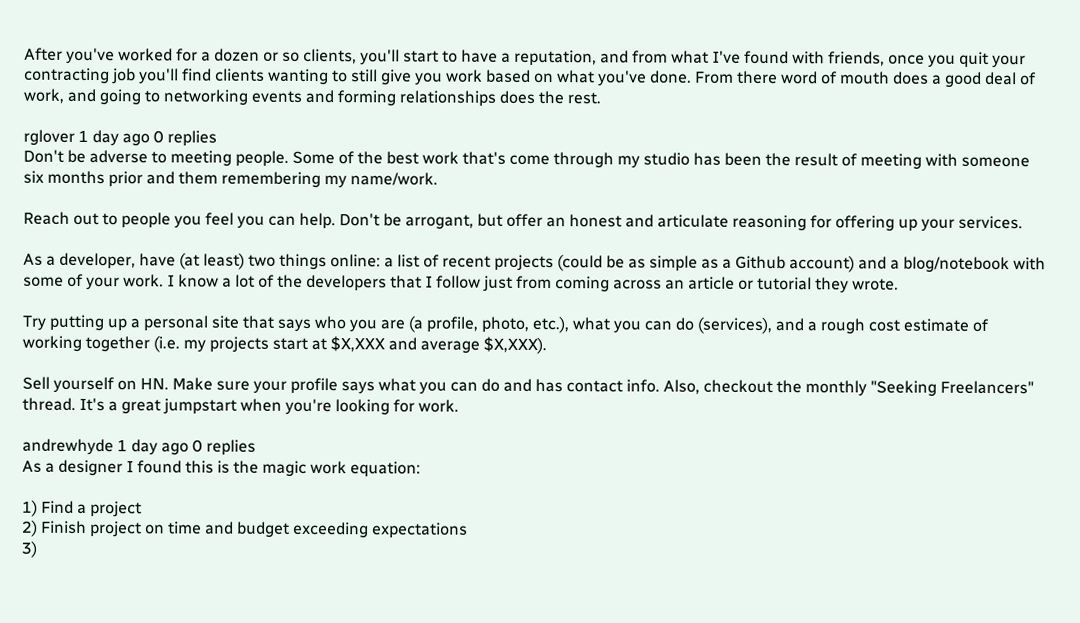After you've worked for a dozen or so clients, you'll start to have a reputation, and from what I've found with friends, once you quit your contracting job you'll find clients wanting to still give you work based on what you've done. From there word of mouth does a good deal of work, and going to networking events and forming relationships does the rest.

rglover 1 day ago 0 replies
Don't be adverse to meeting people. Some of the best work that's come through my studio has been the result of meeting with someone six months prior and them remembering my name/work.

Reach out to people you feel you can help. Don't be arrogant, but offer an honest and articulate reasoning for offering up your services.

As a developer, have (at least) two things online: a list of recent projects (could be as simple as a Github account) and a blog/notebook with some of your work. I know a lot of the developers that I follow just from coming across an article or tutorial they wrote.

Try putting up a personal site that says who you are (a profile, photo, etc.), what you can do (services), and a rough cost estimate of working together (i.e. my projects start at $X,XXX and average $X,XXX).

Sell yourself on HN. Make sure your profile says what you can do and has contact info. Also, checkout the monthly "Seeking Freelancers" thread. It's a great jumpstart when you're looking for work.

andrewhyde 1 day ago 0 replies
As a designer I found this is the magic work equation:

1) Find a project
2) Finish project on time and budget exceeding expectations
3)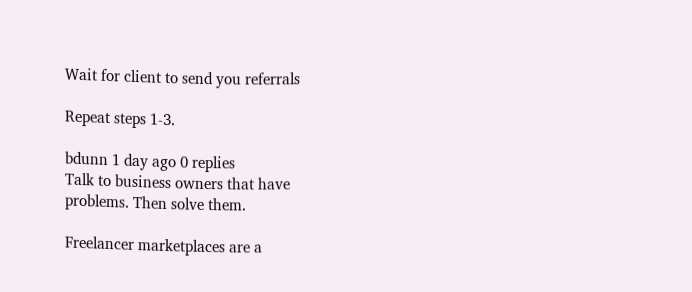Wait for client to send you referrals

Repeat steps 1-3.

bdunn 1 day ago 0 replies
Talk to business owners that have problems. Then solve them.

Freelancer marketplaces are a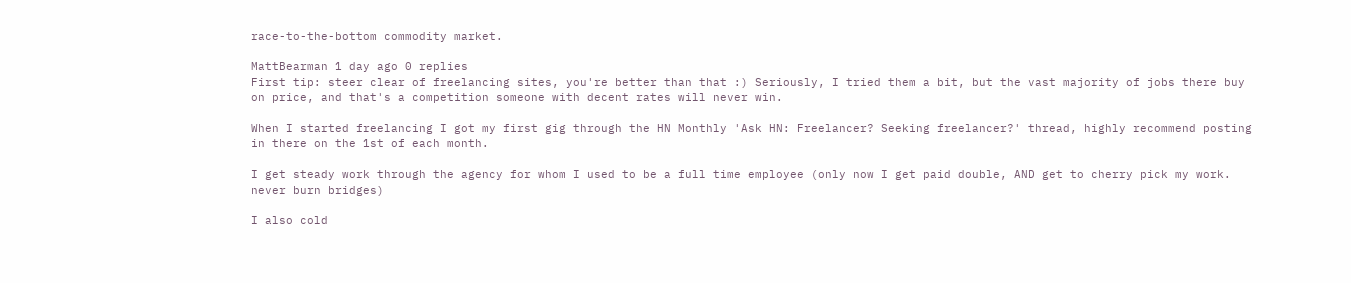race-to-the-bottom commodity market.

MattBearman 1 day ago 0 replies
First tip: steer clear of freelancing sites, you're better than that :) Seriously, I tried them a bit, but the vast majority of jobs there buy on price, and that's a competition someone with decent rates will never win.

When I started freelancing I got my first gig through the HN Monthly 'Ask HN: Freelancer? Seeking freelancer?' thread, highly recommend posting in there on the 1st of each month.

I get steady work through the agency for whom I used to be a full time employee (only now I get paid double, AND get to cherry pick my work. never burn bridges)

I also cold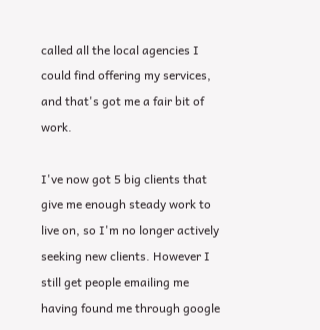called all the local agencies I could find offering my services, and that's got me a fair bit of work.

I've now got 5 big clients that give me enough steady work to live on, so I'm no longer actively seeking new clients. However I still get people emailing me having found me through google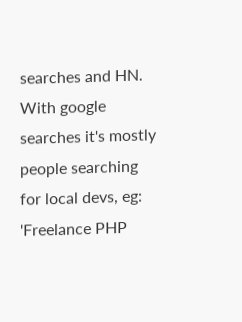searches and HN. With google searches it's mostly people searching for local devs, eg: 'Freelance PHP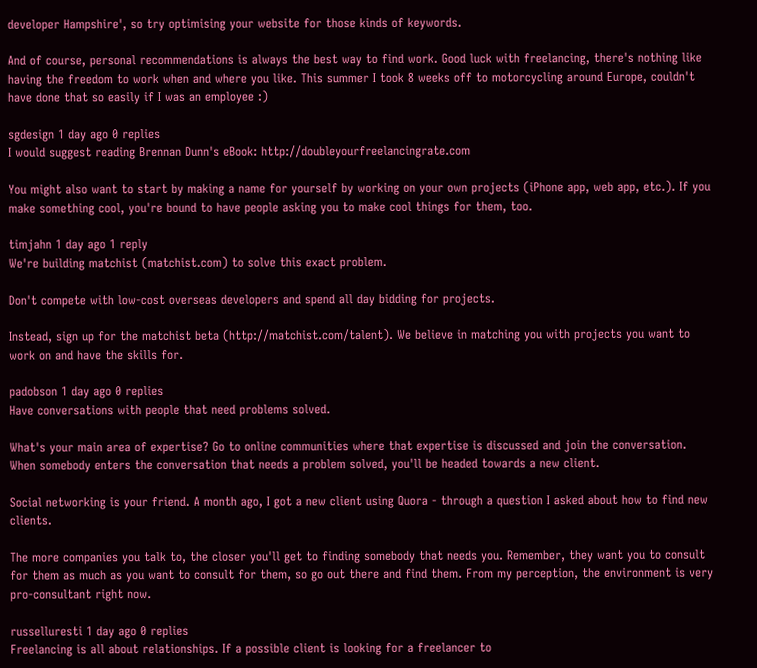developer Hampshire', so try optimising your website for those kinds of keywords.

And of course, personal recommendations is always the best way to find work. Good luck with freelancing, there's nothing like having the freedom to work when and where you like. This summer I took 8 weeks off to motorcycling around Europe, couldn't have done that so easily if I was an employee :)

sgdesign 1 day ago 0 replies
I would suggest reading Brennan Dunn's eBook: http://doubleyourfreelancingrate.com

You might also want to start by making a name for yourself by working on your own projects (iPhone app, web app, etc.). If you make something cool, you're bound to have people asking you to make cool things for them, too.

timjahn 1 day ago 1 reply
We're building matchist (matchist.com) to solve this exact problem.

Don't compete with low-cost overseas developers and spend all day bidding for projects.

Instead, sign up for the matchist beta (http://matchist.com/talent). We believe in matching you with projects you want to work on and have the skills for.

padobson 1 day ago 0 replies
Have conversations with people that need problems solved.

What's your main area of expertise? Go to online communities where that expertise is discussed and join the conversation. When somebody enters the conversation that needs a problem solved, you'll be headed towards a new client.

Social networking is your friend. A month ago, I got a new client using Quora - through a question I asked about how to find new clients.

The more companies you talk to, the closer you'll get to finding somebody that needs you. Remember, they want you to consult for them as much as you want to consult for them, so go out there and find them. From my perception, the environment is very pro-consultant right now.

russelluresti 1 day ago 0 replies
Freelancing is all about relationships. If a possible client is looking for a freelancer to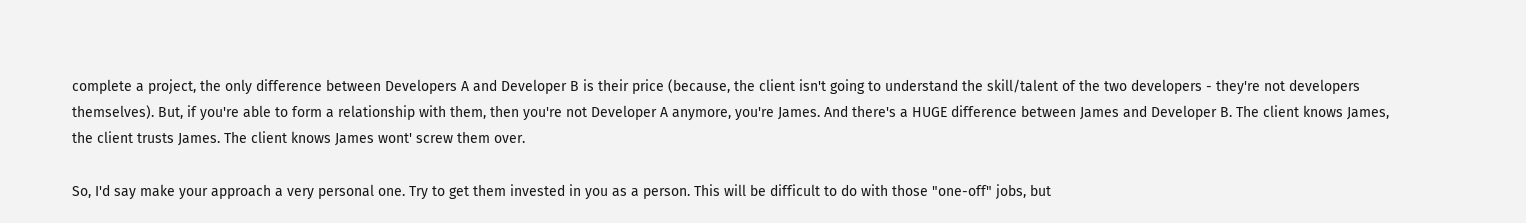complete a project, the only difference between Developers A and Developer B is their price (because, the client isn't going to understand the skill/talent of the two developers - they're not developers themselves). But, if you're able to form a relationship with them, then you're not Developer A anymore, you're James. And there's a HUGE difference between James and Developer B. The client knows James, the client trusts James. The client knows James wont' screw them over.

So, I'd say make your approach a very personal one. Try to get them invested in you as a person. This will be difficult to do with those "one-off" jobs, but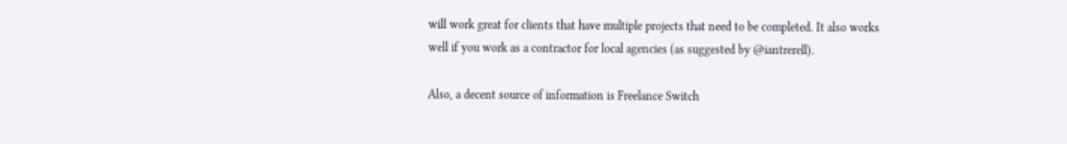will work great for clients that have multiple projects that need to be completed. It also works well if you work as a contractor for local agencies (as suggested by @iantrerell).

Also, a decent source of information is Freelance Switch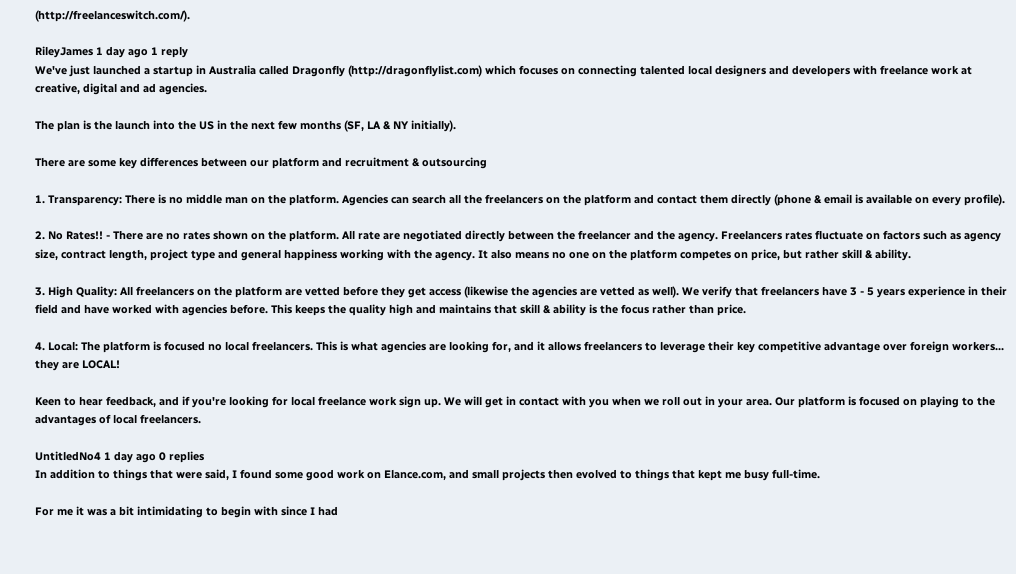(http://freelanceswitch.com/).

RileyJames 1 day ago 1 reply
We've just launched a startup in Australia called Dragonfly (http://dragonflylist.com) which focuses on connecting talented local designers and developers with freelance work at creative, digital and ad agencies.

The plan is the launch into the US in the next few months (SF, LA & NY initially).

There are some key differences between our platform and recruitment & outsourcing

1. Transparency: There is no middle man on the platform. Agencies can search all the freelancers on the platform and contact them directly (phone & email is available on every profile).

2. No Rates!! - There are no rates shown on the platform. All rate are negotiated directly between the freelancer and the agency. Freelancers rates fluctuate on factors such as agency size, contract length, project type and general happiness working with the agency. It also means no one on the platform competes on price, but rather skill & ability.

3. High Quality: All freelancers on the platform are vetted before they get access (likewise the agencies are vetted as well). We verify that freelancers have 3 - 5 years experience in their field and have worked with agencies before. This keeps the quality high and maintains that skill & ability is the focus rather than price.

4. Local: The platform is focused no local freelancers. This is what agencies are looking for, and it allows freelancers to leverage their key competitive advantage over foreign workers... they are LOCAL!

Keen to hear feedback, and if you're looking for local freelance work sign up. We will get in contact with you when we roll out in your area. Our platform is focused on playing to the advantages of local freelancers.

UntitledNo4 1 day ago 0 replies
In addition to things that were said, I found some good work on Elance.com, and small projects then evolved to things that kept me busy full-time.

For me it was a bit intimidating to begin with since I had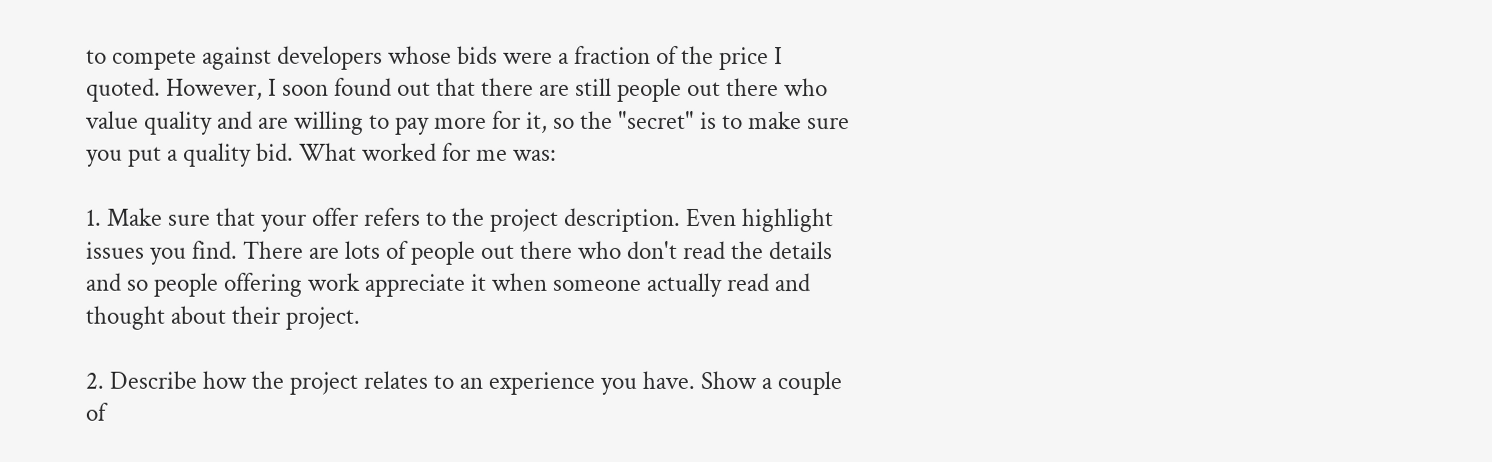to compete against developers whose bids were a fraction of the price I quoted. However, I soon found out that there are still people out there who value quality and are willing to pay more for it, so the "secret" is to make sure you put a quality bid. What worked for me was:

1. Make sure that your offer refers to the project description. Even highlight issues you find. There are lots of people out there who don't read the details and so people offering work appreciate it when someone actually read and thought about their project.

2. Describe how the project relates to an experience you have. Show a couple of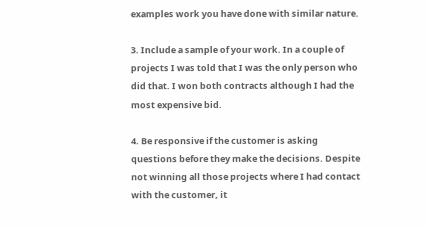examples work you have done with similar nature.

3. Include a sample of your work. In a couple of projects I was told that I was the only person who did that. I won both contracts although I had the most expensive bid.

4. Be responsive if the customer is asking questions before they make the decisions. Despite not winning all those projects where I had contact with the customer, it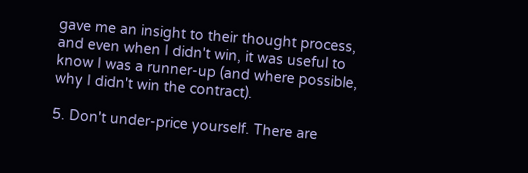gave me an insight to their thought process, and even when I didn't win, it was useful to know I was a runner-up (and where possible, why I didn't win the contract).

5. Don't under-price yourself. There are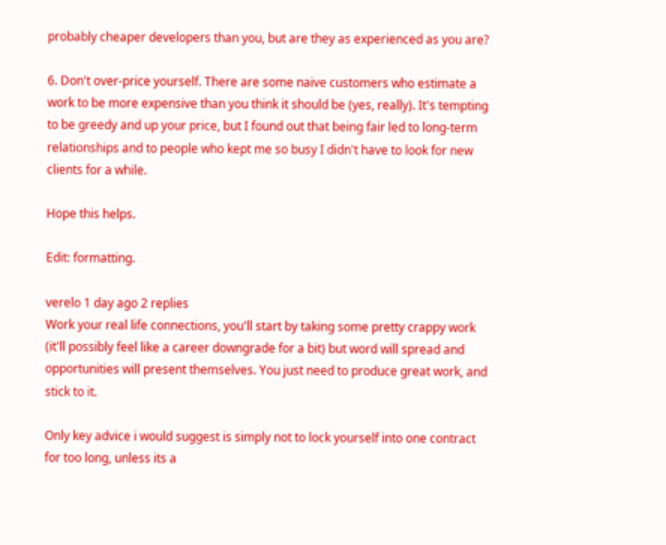probably cheaper developers than you, but are they as experienced as you are?

6. Don't over-price yourself. There are some naive customers who estimate a work to be more expensive than you think it should be (yes, really). It's tempting to be greedy and up your price, but I found out that being fair led to long-term relationships and to people who kept me so busy I didn't have to look for new clients for a while.

Hope this helps.

Edit: formatting.

verelo 1 day ago 2 replies
Work your real life connections, you'll start by taking some pretty crappy work (it'll possibly feel like a career downgrade for a bit) but word will spread and opportunities will present themselves. You just need to produce great work, and stick to it.

Only key advice i would suggest is simply not to lock yourself into one contract for too long, unless its a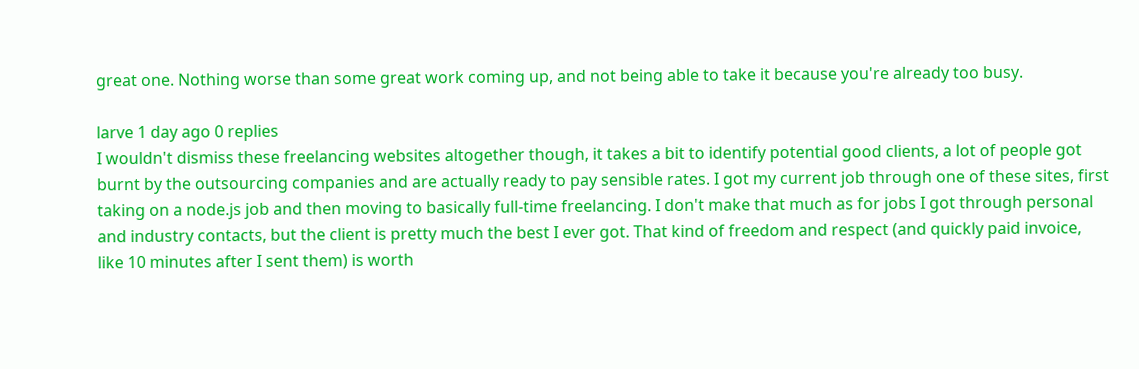great one. Nothing worse than some great work coming up, and not being able to take it because you're already too busy.

larve 1 day ago 0 replies
I wouldn't dismiss these freelancing websites altogether though, it takes a bit to identify potential good clients, a lot of people got burnt by the outsourcing companies and are actually ready to pay sensible rates. I got my current job through one of these sites, first taking on a node.js job and then moving to basically full-time freelancing. I don't make that much as for jobs I got through personal and industry contacts, but the client is pretty much the best I ever got. That kind of freedom and respect (and quickly paid invoice, like 10 minutes after I sent them) is worth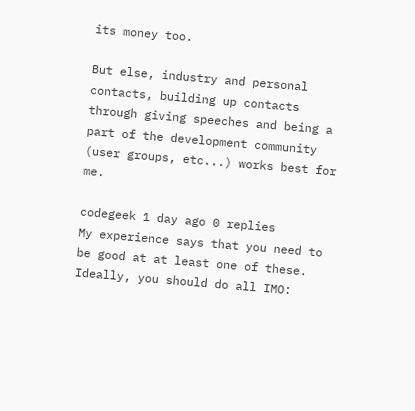its money too.

But else, industry and personal contacts, building up contacts through giving speeches and being a part of the development community (user groups, etc...) works best for me.

codegeek 1 day ago 0 replies
My experience says that you need to be good at at least one of these. Ideally, you should do all IMO: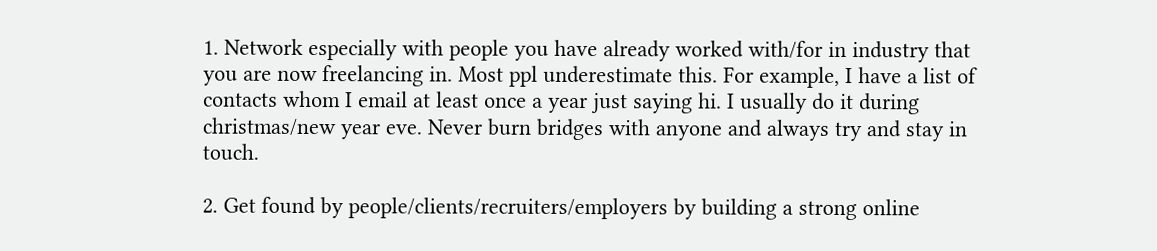1. Network especially with people you have already worked with/for in industry that you are now freelancing in. Most ppl underestimate this. For example, I have a list of contacts whom I email at least once a year just saying hi. I usually do it during christmas/new year eve. Never burn bridges with anyone and always try and stay in touch.

2. Get found by people/clients/recruiters/employers by building a strong online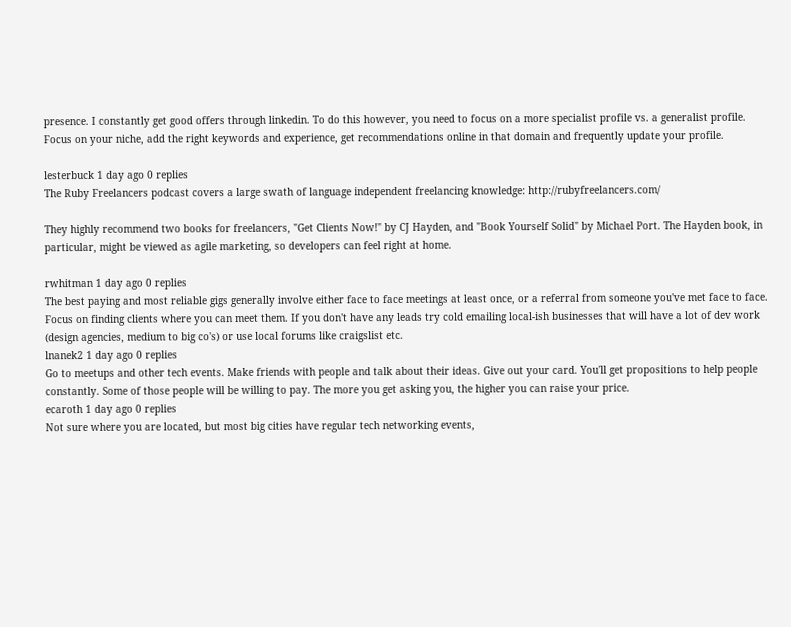presence. I constantly get good offers through linkedin. To do this however, you need to focus on a more specialist profile vs. a generalist profile. Focus on your niche, add the right keywords and experience, get recommendations online in that domain and frequently update your profile.

lesterbuck 1 day ago 0 replies
The Ruby Freelancers podcast covers a large swath of language independent freelancing knowledge: http://rubyfreelancers.com/

They highly recommend two books for freelancers, "Get Clients Now!" by CJ Hayden, and "Book Yourself Solid" by Michael Port. The Hayden book, in particular, might be viewed as agile marketing, so developers can feel right at home.

rwhitman 1 day ago 0 replies
The best paying and most reliable gigs generally involve either face to face meetings at least once, or a referral from someone you've met face to face. Focus on finding clients where you can meet them. If you don't have any leads try cold emailing local-ish businesses that will have a lot of dev work (design agencies, medium to big co's) or use local forums like craigslist etc.
lnanek2 1 day ago 0 replies
Go to meetups and other tech events. Make friends with people and talk about their ideas. Give out your card. You'll get propositions to help people constantly. Some of those people will be willing to pay. The more you get asking you, the higher you can raise your price.
ecaroth 1 day ago 0 replies
Not sure where you are located, but most big cities have regular tech networking events,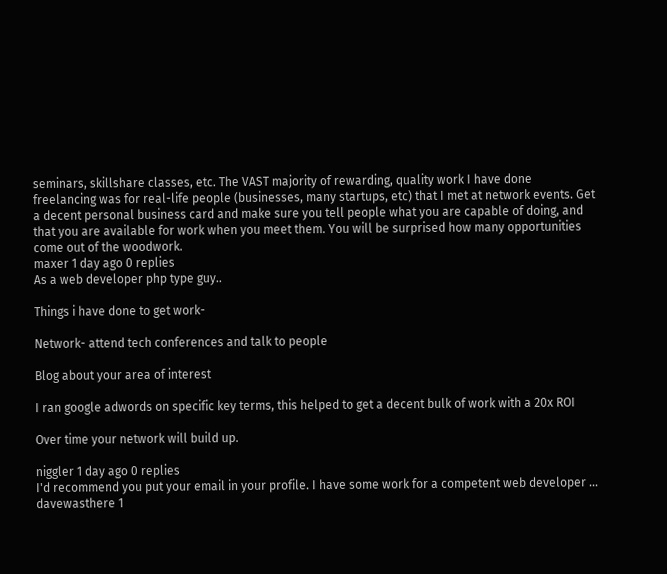seminars, skillshare classes, etc. The VAST majority of rewarding, quality work I have done freelancing was for real-life people (businesses, many startups, etc) that I met at network events. Get a decent personal business card and make sure you tell people what you are capable of doing, and that you are available for work when you meet them. You will be surprised how many opportunities come out of the woodwork.
maxer 1 day ago 0 replies
As a web developer php type guy..

Things i have done to get work-

Network- attend tech conferences and talk to people

Blog about your area of interest

I ran google adwords on specific key terms, this helped to get a decent bulk of work with a 20x ROI

Over time your network will build up.

niggler 1 day ago 0 replies
I'd recommend you put your email in your profile. I have some work for a competent web developer ...
davewasthere 1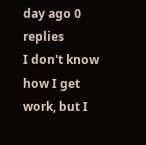day ago 0 replies
I don't know how I get work, but I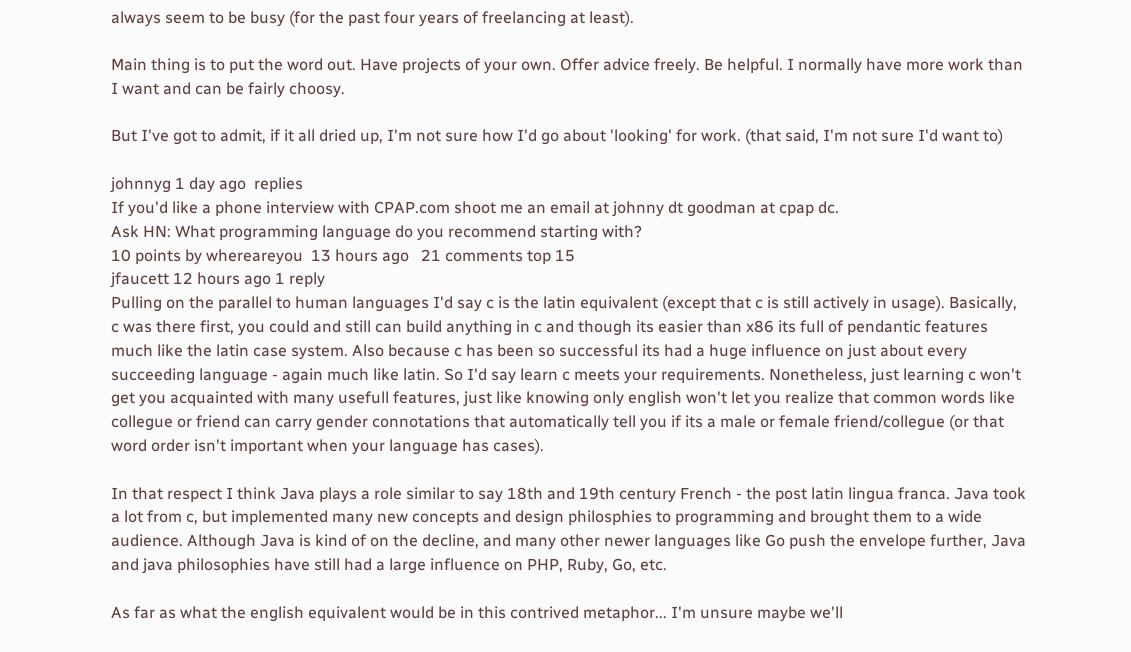always seem to be busy (for the past four years of freelancing at least).

Main thing is to put the word out. Have projects of your own. Offer advice freely. Be helpful. I normally have more work than I want and can be fairly choosy.

But I've got to admit, if it all dried up, I'm not sure how I'd go about 'looking' for work. (that said, I'm not sure I'd want to)

johnnyg 1 day ago  replies
If you'd like a phone interview with CPAP.com shoot me an email at johnny dt goodman at cpap dc.
Ask HN: What programming language do you recommend starting with?
10 points by whereareyou  13 hours ago   21 comments top 15
jfaucett 12 hours ago 1 reply
Pulling on the parallel to human languages I'd say c is the latin equivalent (except that c is still actively in usage). Basically, c was there first, you could and still can build anything in c and though its easier than x86 its full of pendantic features much like the latin case system. Also because c has been so successful its had a huge influence on just about every succeeding language - again much like latin. So I'd say learn c meets your requirements. Nonetheless, just learning c won't get you acquainted with many usefull features, just like knowing only english won't let you realize that common words like collegue or friend can carry gender connotations that automatically tell you if its a male or female friend/collegue (or that word order isn't important when your language has cases).

In that respect I think Java plays a role similar to say 18th and 19th century French - the post latin lingua franca. Java took a lot from c, but implemented many new concepts and design philosphies to programming and brought them to a wide audience. Although Java is kind of on the decline, and many other newer languages like Go push the envelope further, Java and java philosophies have still had a large influence on PHP, Ruby, Go, etc.

As far as what the english equivalent would be in this contrived metaphor... I'm unsure maybe we'll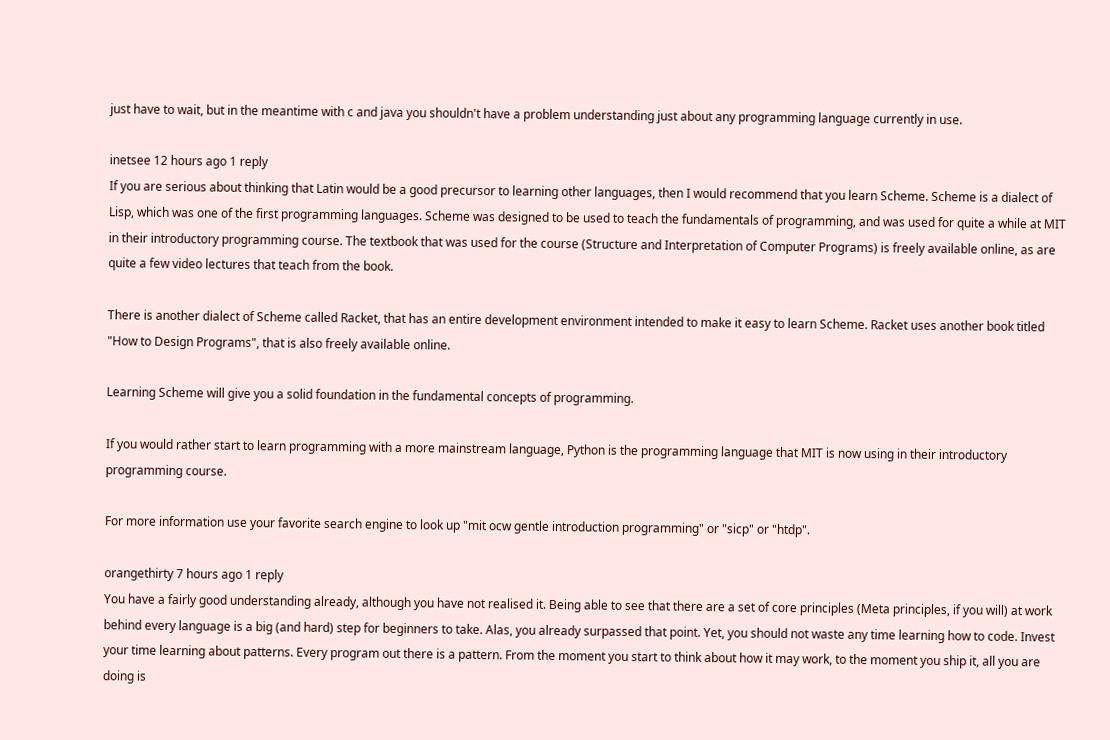just have to wait, but in the meantime with c and java you shouldn't have a problem understanding just about any programming language currently in use.

inetsee 12 hours ago 1 reply
If you are serious about thinking that Latin would be a good precursor to learning other languages, then I would recommend that you learn Scheme. Scheme is a dialect of Lisp, which was one of the first programming languages. Scheme was designed to be used to teach the fundamentals of programming, and was used for quite a while at MIT in their introductory programming course. The textbook that was used for the course (Structure and Interpretation of Computer Programs) is freely available online, as are quite a few video lectures that teach from the book.

There is another dialect of Scheme called Racket, that has an entire development environment intended to make it easy to learn Scheme. Racket uses another book titled "How to Design Programs", that is also freely available online.

Learning Scheme will give you a solid foundation in the fundamental concepts of programming.

If you would rather start to learn programming with a more mainstream language, Python is the programming language that MIT is now using in their introductory programming course.

For more information use your favorite search engine to look up "mit ocw gentle introduction programming" or "sicp" or "htdp".

orangethirty 7 hours ago 1 reply
You have a fairly good understanding already, although you have not realised it. Being able to see that there are a set of core principles (Meta principles, if you will) at work behind every language is a big (and hard) step for beginners to take. Alas, you already surpassed that point. Yet, you should not waste any time learning how to code. Invest your time learning about patterns. Every program out there is a pattern. From the moment you start to think about how it may work, to the moment you ship it, all you are doing is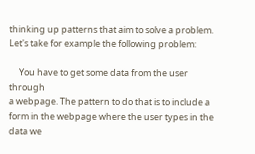thinking up patterns that aim to solve a problem. Let's take for example the following problem:

     You have to get some data from the user through
a webpage. The pattern to do that is to include a
form in the webpage where the user types in the
data we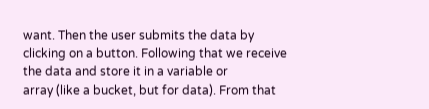want. Then the user submits the data by
clicking on a button. Following that we receive
the data and store it in a variable or
array (like a bucket, but for data). From that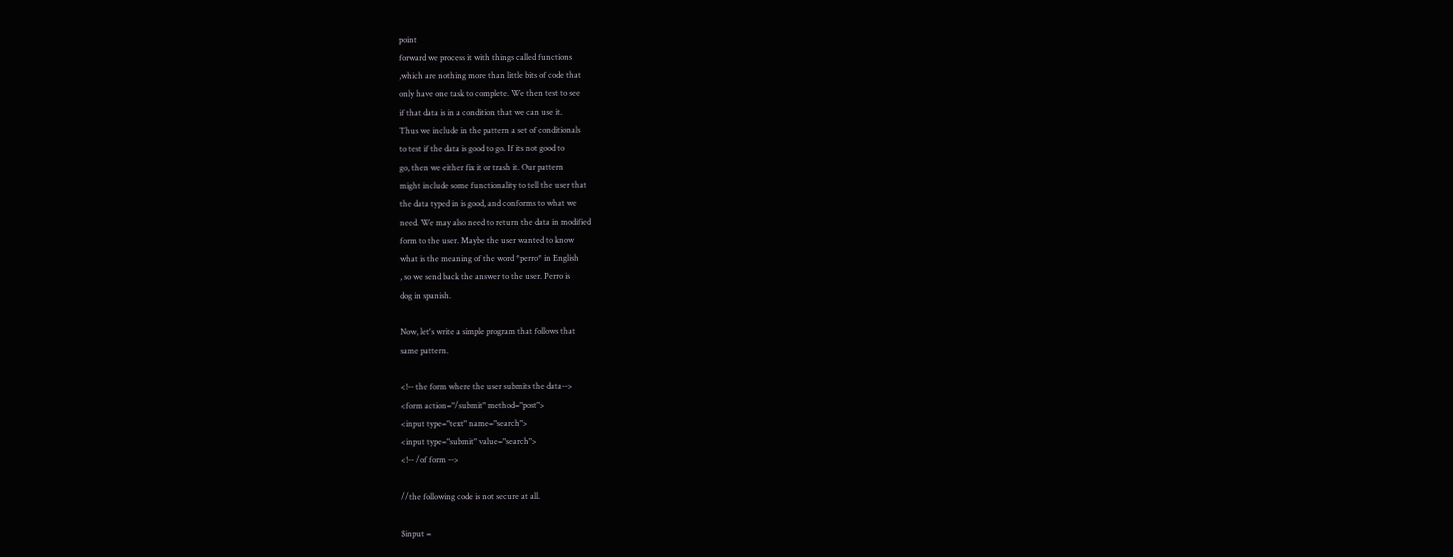point
forward we process it with things called functions
,which are nothing more than little bits of code that
only have one task to complete. We then test to see
if that data is in a condition that we can use it.
Thus we include in the pattern a set of conditionals
to test if the data is good to go. If its not good to
go, then we either fix it or trash it. Our pattern
might include some functionality to tell the user that
the data typed in is good, and conforms to what we
need. We may also need to return the data in modified
form to the user. Maybe the user wanted to know
what is the meaning of the word *perro* in English
, so we send back the answer to the user. Perro is
dog in spanish.

Now, let's write a simple program that follows that
same pattern.

<!-- the form where the user submits the data-->
<form action="/submit" method="post">
<input type="text" name="search">
<input type="submit" value="search">
<!-- /of form -->

//the following code is not secure at all.

$input =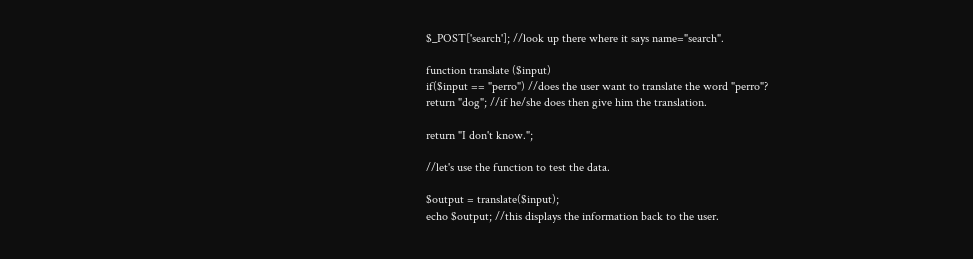$_POST['search']; //look up there where it says name="search".

function translate ($input)
if($input == "perro") //does the user want to translate the word "perro"?
return "dog"; //if he/she does then give him the translation.

return "I don't know.";

//let's use the function to test the data.

$output = translate($input);
echo $output; //this displays the information back to the user.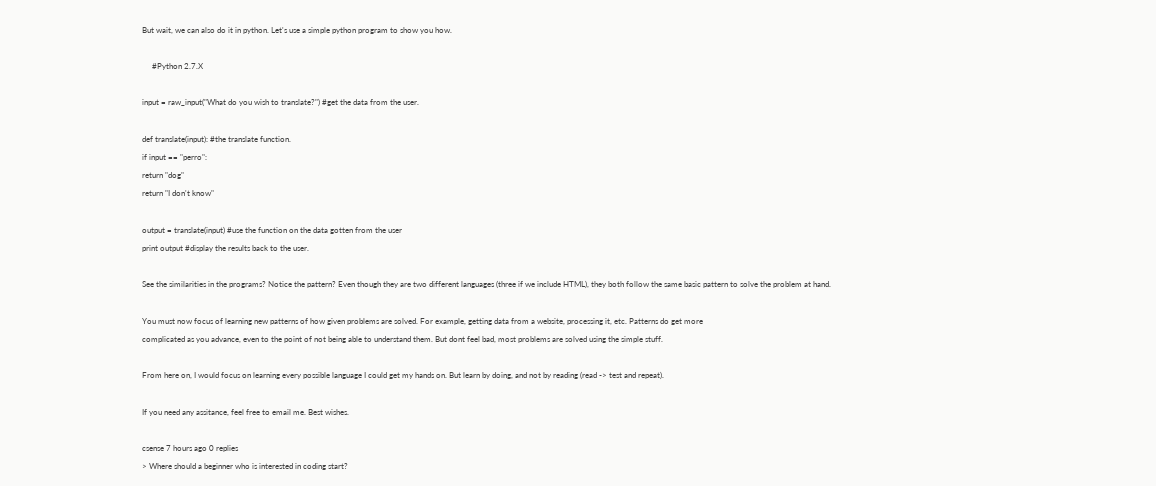But wait, we can also do it in python. Let's use a simple python program to show you how.

     #Python 2.7.X

input = raw_input("What do you wish to translate?") #get the data from the user.

def translate(input): #the translate function.
if input == "perro":
return "dog"
return "I don't know"

output = translate(input) #use the function on the data gotten from the user
print output #display the results back to the user.

See the similarities in the programs? Notice the pattern? Even though they are two different languages (three if we include HTML), they both follow the same basic pattern to solve the problem at hand.

You must now focus of learning new patterns of how given problems are solved. For example, getting data from a website, processing it, etc. Patterns do get more
complicated as you advance, even to the point of not being able to understand them. But dont feel bad, most problems are solved using the simple stuff.

From here on, I would focus on learning every possible language I could get my hands on. But learn by doing, and not by reading (read -> test and repeat).

If you need any assitance, feel free to email me. Best wishes.

csense 7 hours ago 0 replies
> Where should a beginner who is interested in coding start?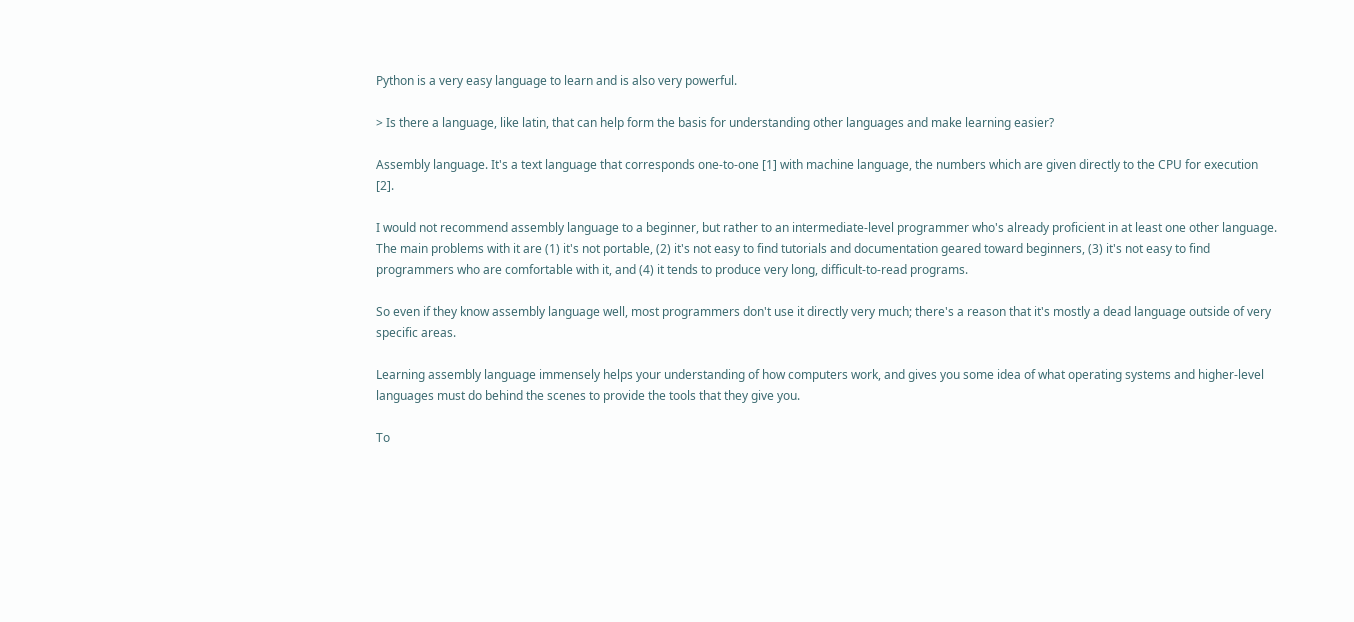Python is a very easy language to learn and is also very powerful.

> Is there a language, like latin, that can help form the basis for understanding other languages and make learning easier?

Assembly language. It's a text language that corresponds one-to-one [1] with machine language, the numbers which are given directly to the CPU for execution [2].

I would not recommend assembly language to a beginner, but rather to an intermediate-level programmer who's already proficient in at least one other language. The main problems with it are (1) it's not portable, (2) it's not easy to find tutorials and documentation geared toward beginners, (3) it's not easy to find programmers who are comfortable with it, and (4) it tends to produce very long, difficult-to-read programs.

So even if they know assembly language well, most programmers don't use it directly very much; there's a reason that it's mostly a dead language outside of very specific areas.

Learning assembly language immensely helps your understanding of how computers work, and gives you some idea of what operating systems and higher-level languages must do behind the scenes to provide the tools that they give you.

To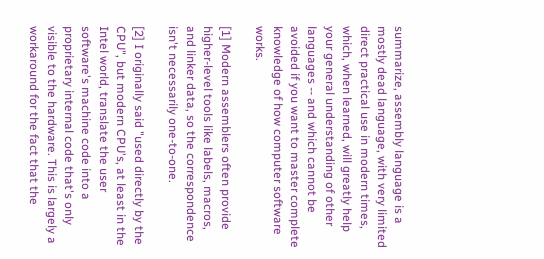summarize, assembly language is a mostly dead language, with very limited direct practical use in modern times, which, when learned, will greatly help your general understanding of other languages -- and which cannot be avoided if you want to master complete knowledge of how computer software works.

[1] Modern assemblers often provide higher-level tools like labels, macros, and linker data, so the correspondence isn't necessarily one-to-one.

[2] I originally said "used directly by the CPU", but modern CPU's, at least in the Intel world, translate the user software's machine code into a proprietary internal code that's only visible to the hardware. This is largely a workaround for the fact that the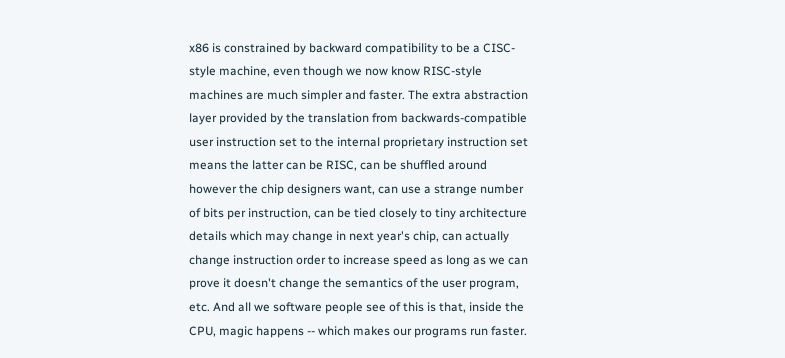x86 is constrained by backward compatibility to be a CISC-style machine, even though we now know RISC-style machines are much simpler and faster. The extra abstraction layer provided by the translation from backwards-compatible user instruction set to the internal proprietary instruction set means the latter can be RISC, can be shuffled around however the chip designers want, can use a strange number of bits per instruction, can be tied closely to tiny architecture details which may change in next year's chip, can actually change instruction order to increase speed as long as we can prove it doesn't change the semantics of the user program, etc. And all we software people see of this is that, inside the CPU, magic happens -- which makes our programs run faster.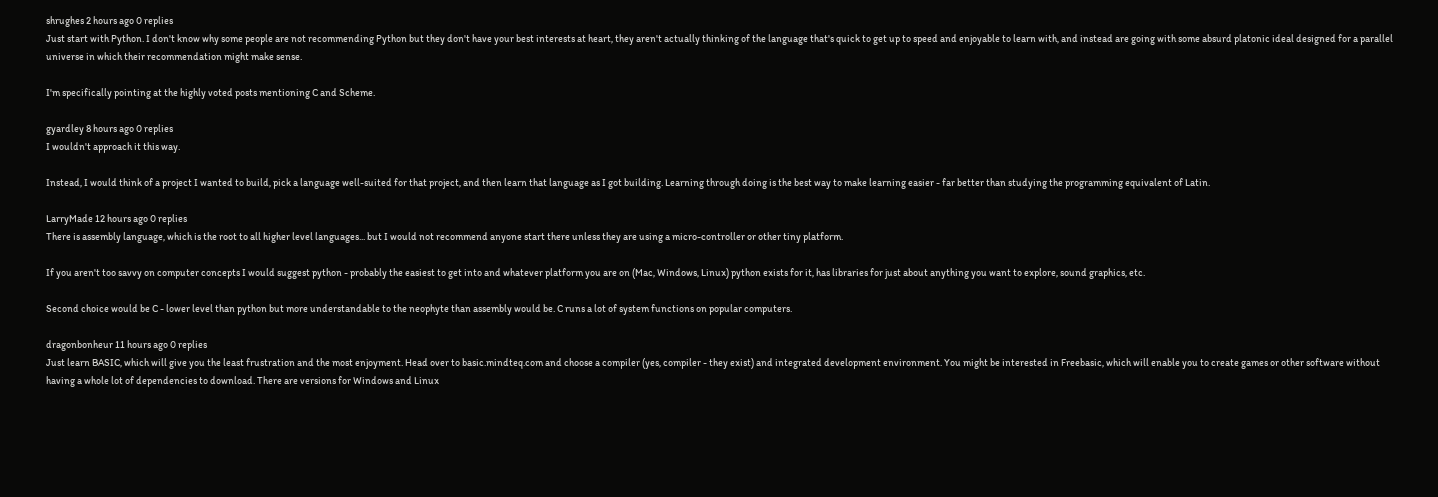shrughes 2 hours ago 0 replies
Just start with Python. I don't know why some people are not recommending Python but they don't have your best interests at heart, they aren't actually thinking of the language that's quick to get up to speed and enjoyable to learn with, and instead are going with some absurd platonic ideal designed for a parallel universe in which their recommendation might make sense.

I'm specifically pointing at the highly voted posts mentioning C and Scheme.

gyardley 8 hours ago 0 replies
I wouldn't approach it this way.

Instead, I would think of a project I wanted to build, pick a language well-suited for that project, and then learn that language as I got building. Learning through doing is the best way to make learning easier - far better than studying the programming equivalent of Latin.

LarryMade 12 hours ago 0 replies
There is assembly language, which is the root to all higher level languages... but I would not recommend anyone start there unless they are using a micro-controller or other tiny platform.

If you aren't too savvy on computer concepts I would suggest python - probably the easiest to get into and whatever platform you are on (Mac, Windows, Linux) python exists for it, has libraries for just about anything you want to explore, sound graphics, etc.

Second choice would be C - lower level than python but more understandable to the neophyte than assembly would be. C runs a lot of system functions on popular computers.

dragonbonheur 11 hours ago 0 replies
Just learn BASIC, which will give you the least frustration and the most enjoyment. Head over to basic.mindteq.com and choose a compiler (yes, compiler - they exist) and integrated development environment. You might be interested in Freebasic, which will enable you to create games or other software without having a whole lot of dependencies to download. There are versions for Windows and Linux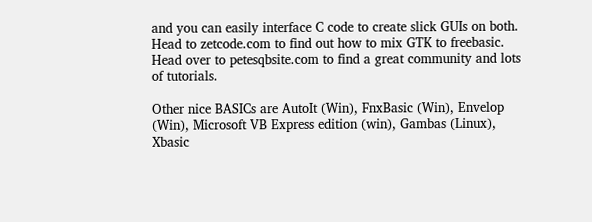and you can easily interface C code to create slick GUIs on both. Head to zetcode.com to find out how to mix GTK to freebasic. Head over to petesqbsite.com to find a great community and lots of tutorials.

Other nice BASICs are AutoIt (Win), FnxBasic (Win), Envelop (Win), Microsoft VB Express edition (win), Gambas (Linux), Xbasic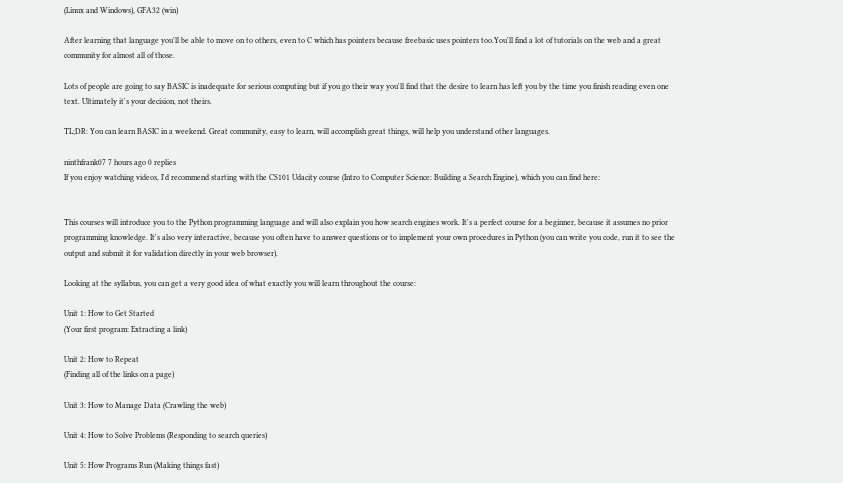(Linux and Windows), GFA32 (win)

After learning that language you'll be able to move on to others, even to C which has pointers because freebasic uses pointers too.You'll find a lot of tutorials on the web and a great community for almost all of those.

Lots of people are going to say BASIC is inadequate for serious computing but if you go their way you'll find that the desire to learn has left you by the time you finish reading even one text. Ultimately it's your decision, not theirs.

TL;DR: You can learn BASIC in a weekend. Great community, easy to learn, will accomplish great things, will help you understand other languages.

ninthfrank07 7 hours ago 0 replies
If you enjoy watching videos, I'd recommend starting with the CS101 Udacity course (Intro to Computer Science: Building a Search Engine), which you can find here:


This courses will introduce you to the Python programming language and will also explain you how search engines work. It's a perfect course for a beginner, because it assumes no prior programming knowledge. It's also very interactive, because you often have to answer questions or to implement your own procedures in Python (you can write you code, run it to see the output and submit it for validation directly in your web browser).

Looking at the syllabus, you can get a very good idea of what exactly you will learn throughout the course:

Unit 1: How to Get Started
(Your first program: Extracting a link)

Unit 2: How to Repeat
(Finding all of the links on a page)

Unit 3: How to Manage Data (Crawling the web)

Unit 4: How to Solve Problems (Responding to search queries)

Unit 5: How Programs Run (Making things fast)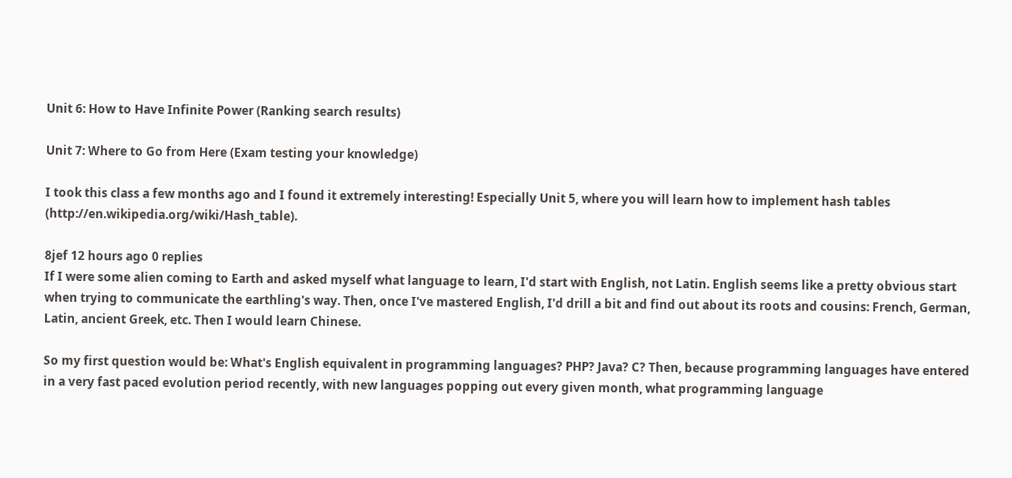Unit 6: How to Have Infinite Power (Ranking search results)

Unit 7: Where to Go from Here (Exam testing your knowledge)

I took this class a few months ago and I found it extremely interesting! Especially Unit 5, where you will learn how to implement hash tables (http://en.wikipedia.org/wiki/Hash_table).

8jef 12 hours ago 0 replies
If I were some alien coming to Earth and asked myself what language to learn, I'd start with English, not Latin. English seems like a pretty obvious start when trying to communicate the earthling's way. Then, once I've mastered English, I'd drill a bit and find out about its roots and cousins: French, German, Latin, ancient Greek, etc. Then I would learn Chinese.

So my first question would be: What's English equivalent in programming languages? PHP? Java? C? Then, because programming languages have entered in a very fast paced evolution period recently, with new languages popping out every given month, what programming language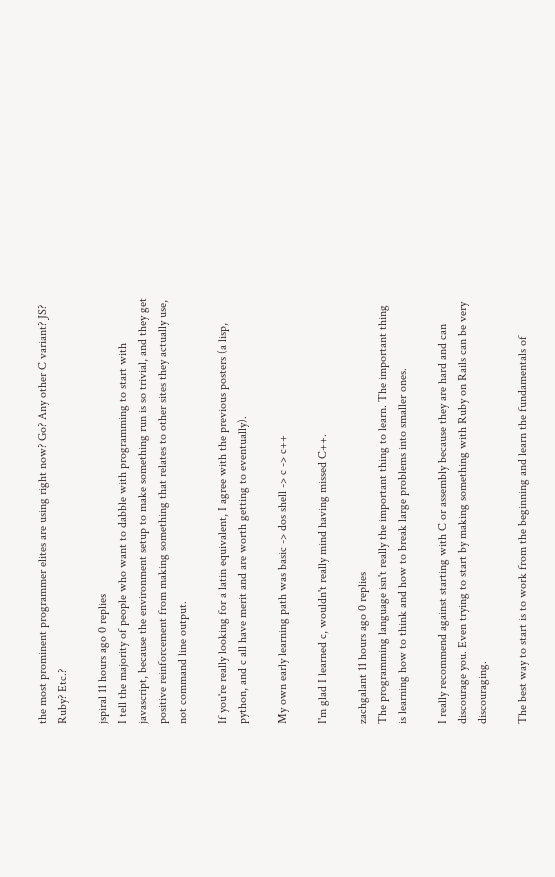the most prominent programmer elites are using right now? Go? Any other C variant? JS? Ruby? Etc.?

jspiral 11 hours ago 0 replies
I tell the majority of people who want to dabble with programming to start with javascript, because the environment setup to make something run is so trivial, and they get positive reinforcement from making something that relates to other sites they actually use, not command line output.

If you're really looking for a latin equivalent, I agree with the previous posters (a lisp, python, and c all have merit and are worth getting to eventually).

My own early learning path was basic -> dos shell -> c -> c++

I'm glad I learned c, wouldn't really mind having missed C++.

zachgalant 11 hours ago 0 replies
The programming language isn't really the important thing to learn. The important thing is learning how to think and how to break large problems into smaller ones.

I really recommend against starting with C or assembly because they are hard and can discourage you. Even trying to start by making something with Ruby on Rails can be very discouraging.

The best way to start is to work from the beginning and learn the fundamentals of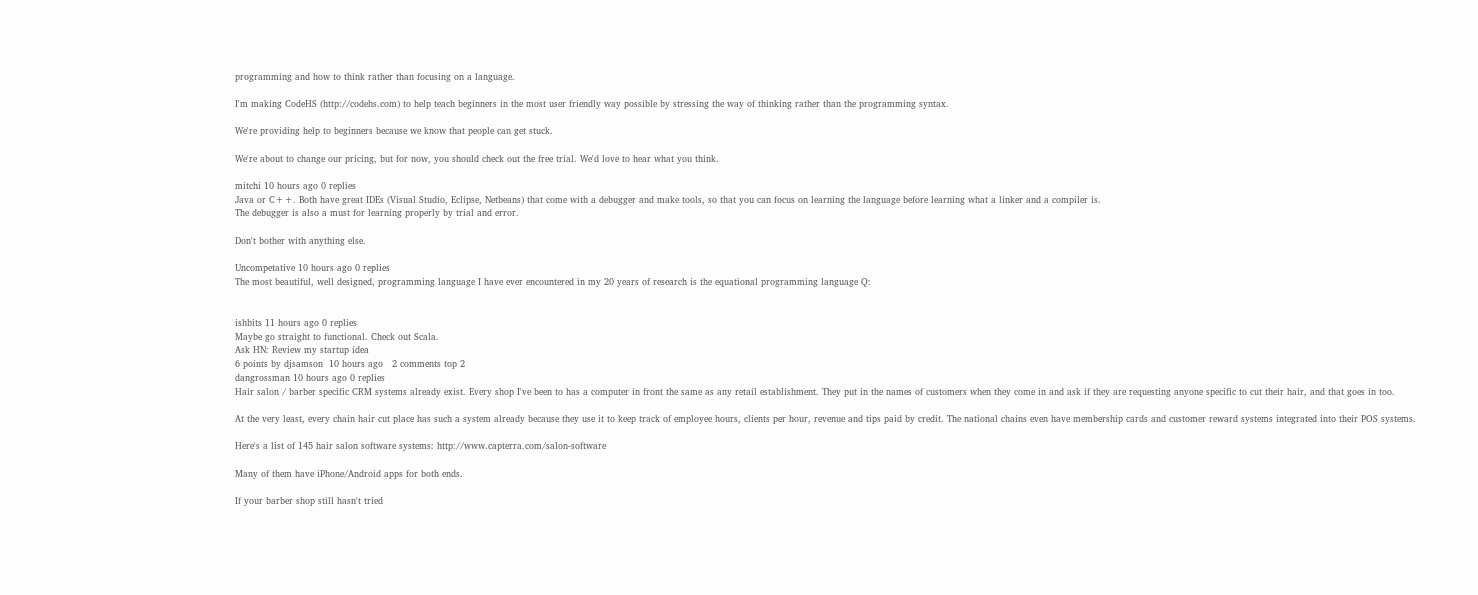programming and how to think rather than focusing on a language.

I'm making CodeHS (http://codehs.com) to help teach beginners in the most user friendly way possible by stressing the way of thinking rather than the programming syntax.

We're providing help to beginners because we know that people can get stuck.

We're about to change our pricing, but for now, you should check out the free trial. We'd love to hear what you think.

mitchi 10 hours ago 0 replies
Java or C++. Both have great IDEs (Visual Studio, Eclipse, Netbeans) that come with a debugger and make tools, so that you can focus on learning the language before learning what a linker and a compiler is.
The debugger is also a must for learning properly by trial and error.

Don't bother with anything else.

Uncompetative 10 hours ago 0 replies
The most beautiful, well designed, programming language I have ever encountered in my 20 years of research is the equational programming language Q:


ishbits 11 hours ago 0 replies
Maybe go straight to functional. Check out Scala.
Ask HN: Review my startup idea
6 points by djsamson  10 hours ago   2 comments top 2
dangrossman 10 hours ago 0 replies
Hair salon / barber specific CRM systems already exist. Every shop I've been to has a computer in front the same as any retail establishment. They put in the names of customers when they come in and ask if they are requesting anyone specific to cut their hair, and that goes in too.

At the very least, every chain hair cut place has such a system already because they use it to keep track of employee hours, clients per hour, revenue and tips paid by credit. The national chains even have membership cards and customer reward systems integrated into their POS systems.

Here's a list of 145 hair salon software systems: http://www.capterra.com/salon-software

Many of them have iPhone/Android apps for both ends.

If your barber shop still hasn't tried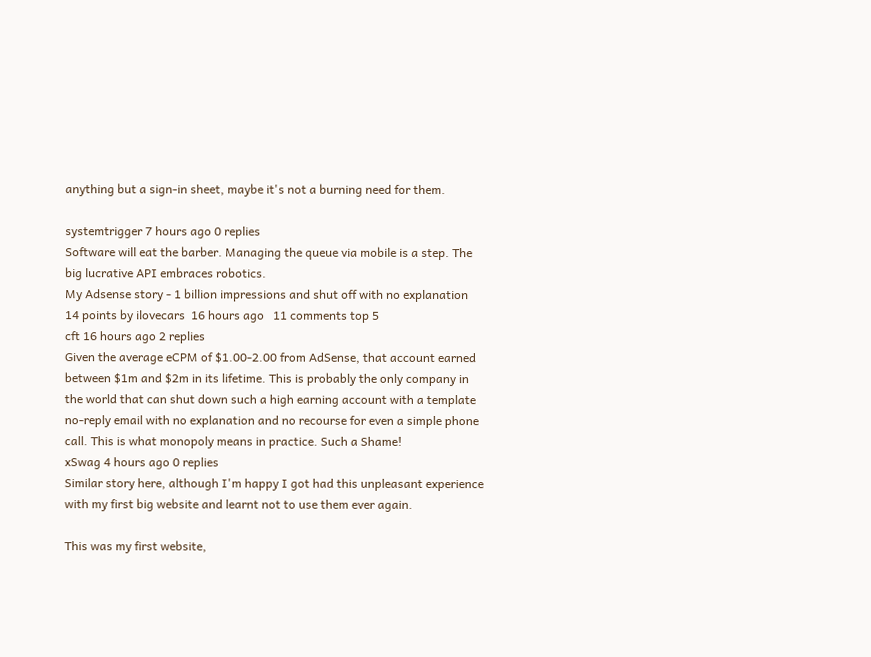anything but a sign-in sheet, maybe it's not a burning need for them.

systemtrigger 7 hours ago 0 replies
Software will eat the barber. Managing the queue via mobile is a step. The big lucrative API embraces robotics.
My Adsense story - 1 billion impressions and shut off with no explanation
14 points by ilovecars  16 hours ago   11 comments top 5
cft 16 hours ago 2 replies
Given the average eCPM of $1.00-2.00 from AdSense, that account earned between $1m and $2m in its lifetime. This is probably the only company in the world that can shut down such a high earning account with a template no-reply email with no explanation and no recourse for even a simple phone call. This is what monopoly means in practice. Such a Shame!
xSwag 4 hours ago 0 replies
Similar story here, although I'm happy I got had this unpleasant experience with my first big website and learnt not to use them ever again.

This was my first website,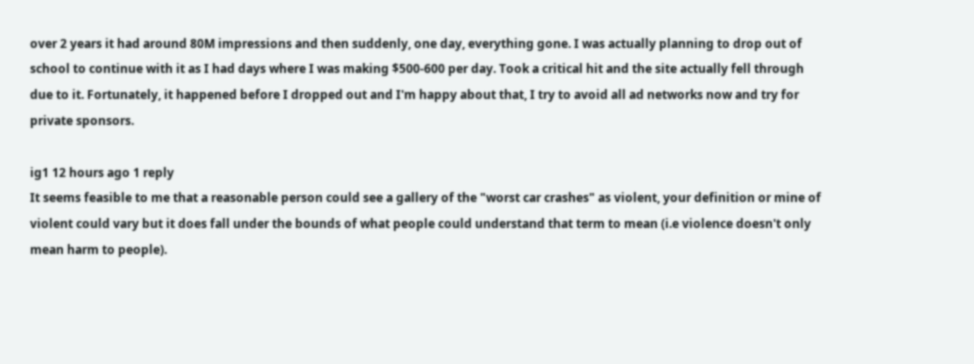over 2 years it had around 80M impressions and then suddenly, one day, everything gone. I was actually planning to drop out of school to continue with it as I had days where I was making $500-600 per day. Took a critical hit and the site actually fell through due to it. Fortunately, it happened before I dropped out and I'm happy about that, I try to avoid all ad networks now and try for private sponsors.

ig1 12 hours ago 1 reply
It seems feasible to me that a reasonable person could see a gallery of the "worst car crashes" as violent, your definition or mine of violent could vary but it does fall under the bounds of what people could understand that term to mean (i.e violence doesn't only mean harm to people).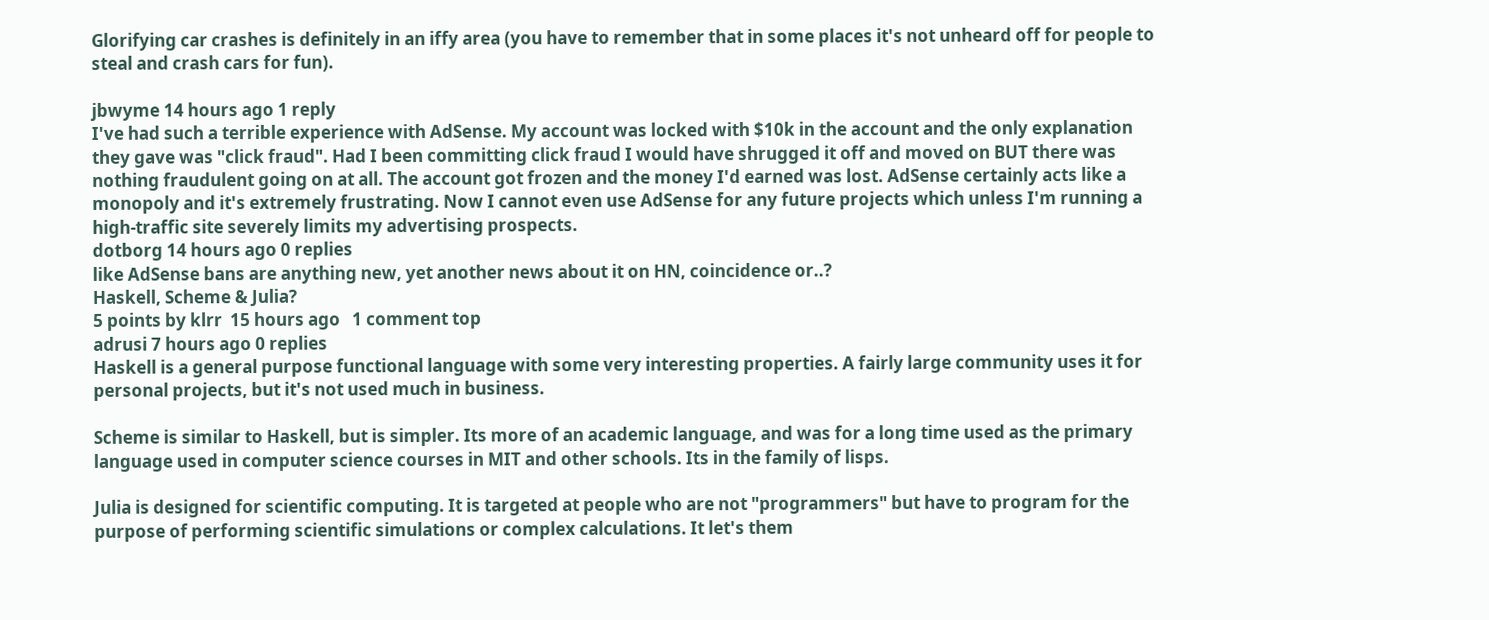Glorifying car crashes is definitely in an iffy area (you have to remember that in some places it's not unheard off for people to steal and crash cars for fun).

jbwyme 14 hours ago 1 reply
I've had such a terrible experience with AdSense. My account was locked with $10k in the account and the only explanation they gave was "click fraud". Had I been committing click fraud I would have shrugged it off and moved on BUT there was nothing fraudulent going on at all. The account got frozen and the money I'd earned was lost. AdSense certainly acts like a monopoly and it's extremely frustrating. Now I cannot even use AdSense for any future projects which unless I'm running a high-traffic site severely limits my advertising prospects.
dotborg 14 hours ago 0 replies
like AdSense bans are anything new, yet another news about it on HN, coincidence or..?
Haskell, Scheme & Julia?
5 points by klrr  15 hours ago   1 comment top
adrusi 7 hours ago 0 replies
Haskell is a general purpose functional language with some very interesting properties. A fairly large community uses it for personal projects, but it's not used much in business.

Scheme is similar to Haskell, but is simpler. Its more of an academic language, and was for a long time used as the primary language used in computer science courses in MIT and other schools. Its in the family of lisps.

Julia is designed for scientific computing. It is targeted at people who are not "programmers" but have to program for the purpose of performing scientific simulations or complex calculations. It let's them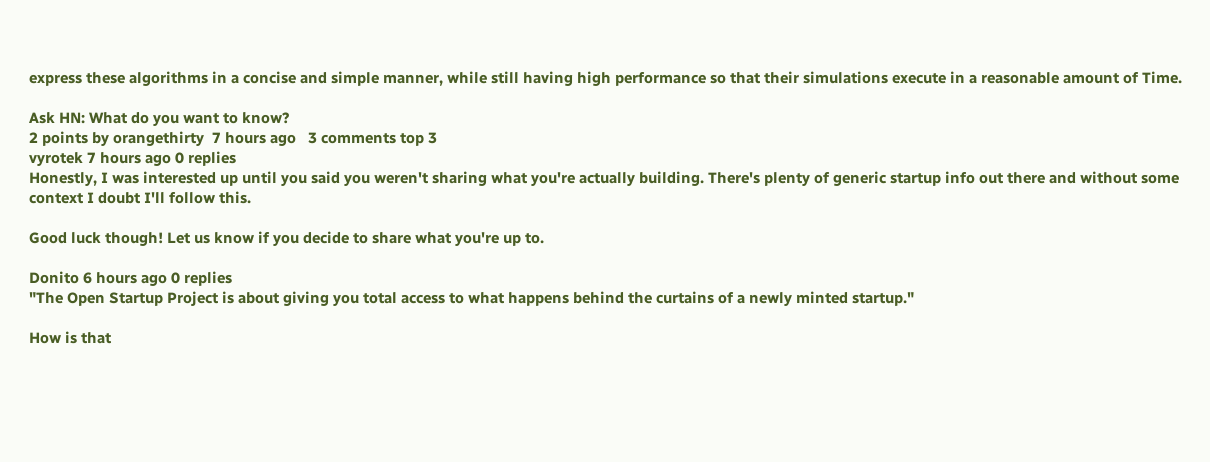express these algorithms in a concise and simple manner, while still having high performance so that their simulations execute in a reasonable amount of Time.

Ask HN: What do you want to know?
2 points by orangethirty  7 hours ago   3 comments top 3
vyrotek 7 hours ago 0 replies
Honestly, I was interested up until you said you weren't sharing what you're actually building. There's plenty of generic startup info out there and without some context I doubt I'll follow this.

Good luck though! Let us know if you decide to share what you're up to.

Donito 6 hours ago 0 replies
"The Open Startup Project is about giving you total access to what happens behind the curtains of a newly minted startup."

How is that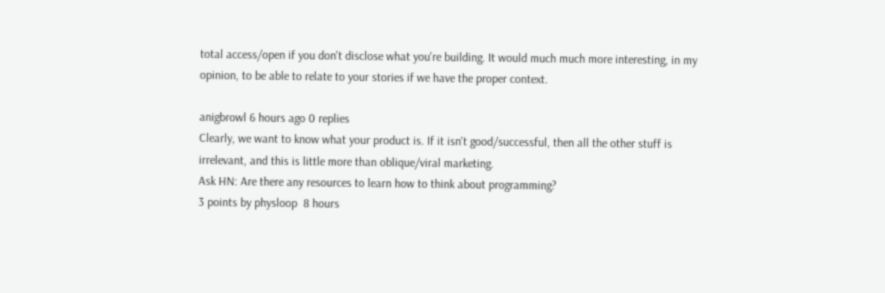total access/open if you don't disclose what you're building. It would much much more interesting, in my opinion, to be able to relate to your stories if we have the proper context.

anigbrowl 6 hours ago 0 replies
Clearly, we want to know what your product is. If it isn't good/successful, then all the other stuff is irrelevant, and this is little more than oblique/viral marketing.
Ask HN: Are there any resources to learn how to think about programming?
3 points by physloop  8 hours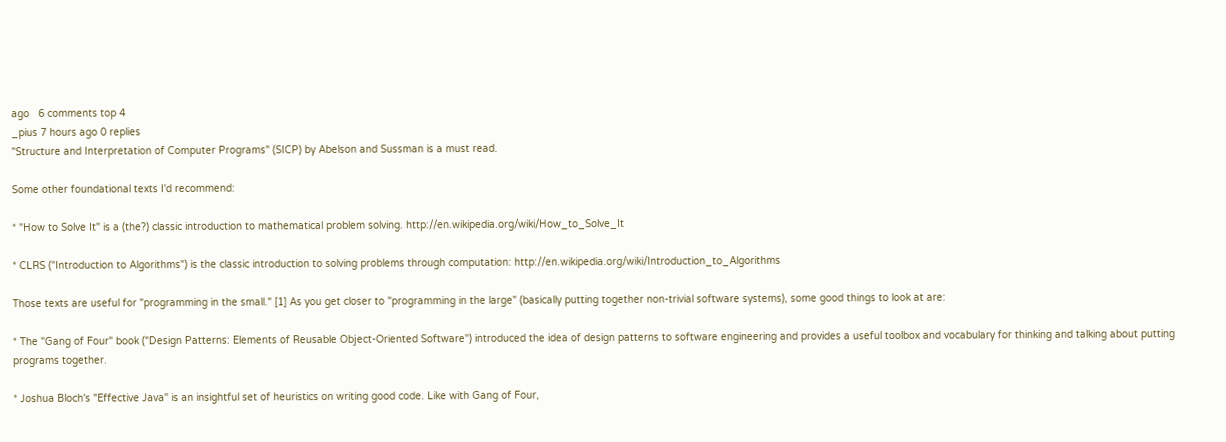ago   6 comments top 4
_pius 7 hours ago 0 replies
"Structure and Interpretation of Computer Programs" (SICP) by Abelson and Sussman is a must read.

Some other foundational texts I'd recommend:

* "How to Solve It" is a (the?) classic introduction to mathematical problem solving. http://en.wikipedia.org/wiki/How_to_Solve_It

* CLRS ("Introduction to Algorithms") is the classic introduction to solving problems through computation: http://en.wikipedia.org/wiki/Introduction_to_Algorithms

Those texts are useful for "programming in the small." [1] As you get closer to "programming in the large" (basically putting together non-trivial software systems), some good things to look at are:

* The "Gang of Four" book ("Design Patterns: Elements of Reusable Object-Oriented Software") introduced the idea of design patterns to software engineering and provides a useful toolbox and vocabulary for thinking and talking about putting programs together.

* Joshua Bloch's "Effective Java" is an insightful set of heuristics on writing good code. Like with Gang of Four,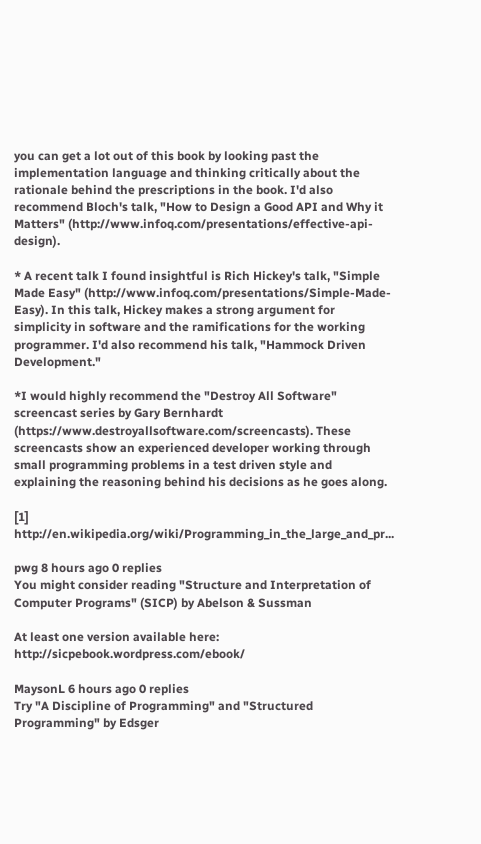you can get a lot out of this book by looking past the implementation language and thinking critically about the rationale behind the prescriptions in the book. I'd also recommend Bloch's talk, "How to Design a Good API and Why it Matters" (http://www.infoq.com/presentations/effective-api-design).

* A recent talk I found insightful is Rich Hickey's talk, "Simple Made Easy" (http://www.infoq.com/presentations/Simple-Made-Easy). In this talk, Hickey makes a strong argument for simplicity in software and the ramifications for the working programmer. I'd also recommend his talk, "Hammock Driven Development."

*I would highly recommend the "Destroy All Software" screencast series by Gary Bernhardt (https://www.destroyallsoftware.com/screencasts). These screencasts show an experienced developer working through small programming problems in a test driven style and explaining the reasoning behind his decisions as he goes along.

[1] http://en.wikipedia.org/wiki/Programming_in_the_large_and_pr...

pwg 8 hours ago 0 replies
You might consider reading "Structure and Interpretation of Computer Programs" (SICP) by Abelson & Sussman

At least one version available here: http://sicpebook.wordpress.com/ebook/

MaysonL 6 hours ago 0 replies
Try "A Discipline of Programming" and "Structured Programming" by Edsger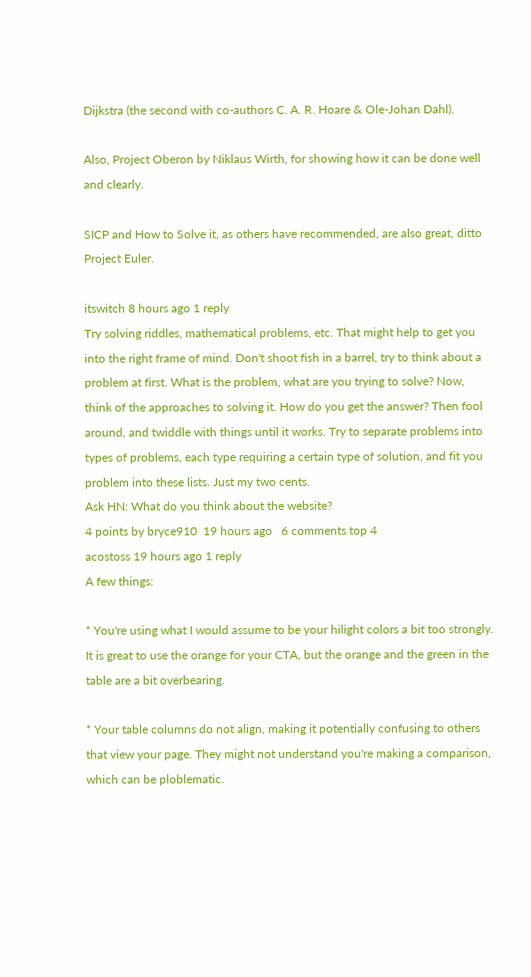Dijkstra (the second with co-authors C. A. R. Hoare & Ole-Johan Dahl).

Also, Project Oberon by Niklaus Wirth, for showing how it can be done well and clearly.

SICP and How to Solve it, as others have recommended, are also great, ditto Project Euler.

itswitch 8 hours ago 1 reply
Try solving riddles, mathematical problems, etc. That might help to get you into the right frame of mind. Don't shoot fish in a barrel, try to think about a problem at first. What is the problem, what are you trying to solve? Now, think of the approaches to solving it. How do you get the answer? Then fool around, and twiddle with things until it works. Try to separate problems into types of problems, each type requiring a certain type of solution, and fit you problem into these lists. Just my two cents.
Ask HN: What do you think about the website?
4 points by bryce910  19 hours ago   6 comments top 4
acostoss 19 hours ago 1 reply
A few things:

* You're using what I would assume to be your hilight colors a bit too strongly. It is great to use the orange for your CTA, but the orange and the green in the table are a bit overbearing.

* Your table columns do not align, making it potentially confusing to others that view your page. They might not understand you're making a comparison, which can be ploblematic.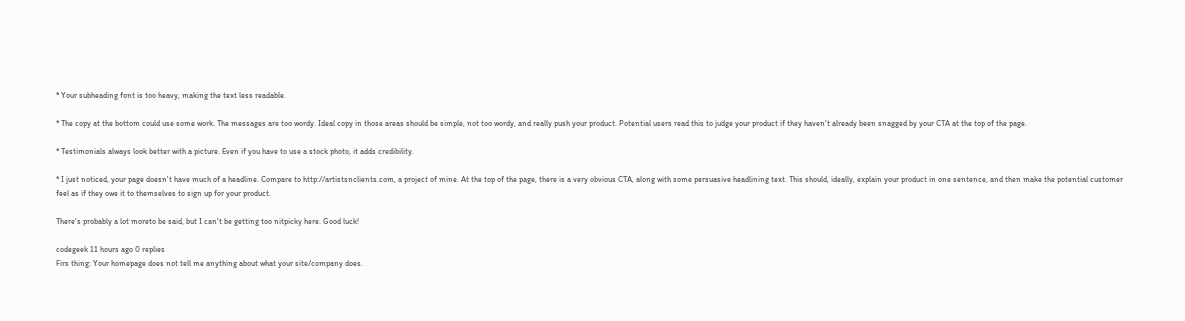* Your subheading font is too heavy, making the text less readable.

* The copy at the bottom could use some work. The messages are too wordy. Ideal copy in those areas should be simple, not too wordy, and really push your product. Potential users read this to judge your product if they haven't already been snagged by your CTA at the top of the page.

* Testimonials always look better with a picture. Even if you have to use a stock photo, it adds credibility.

* I just noticed, your page doesn't have much of a headline. Compare to http://artistsnclients.com, a project of mine. At the top of the page, there is a very obvious CTA, along with some persuasive headlining text. This should, ideally, explain your product in one sentence, and then make the potential customer feel as if they owe it to themselves to sign up for your product.

There's probably a lot moreto be said, but I can't be getting too nitpicky here. Good luck!

codegeek 11 hours ago 0 replies
Firs thing: Your homepage does not tell me anything about what your site/company does.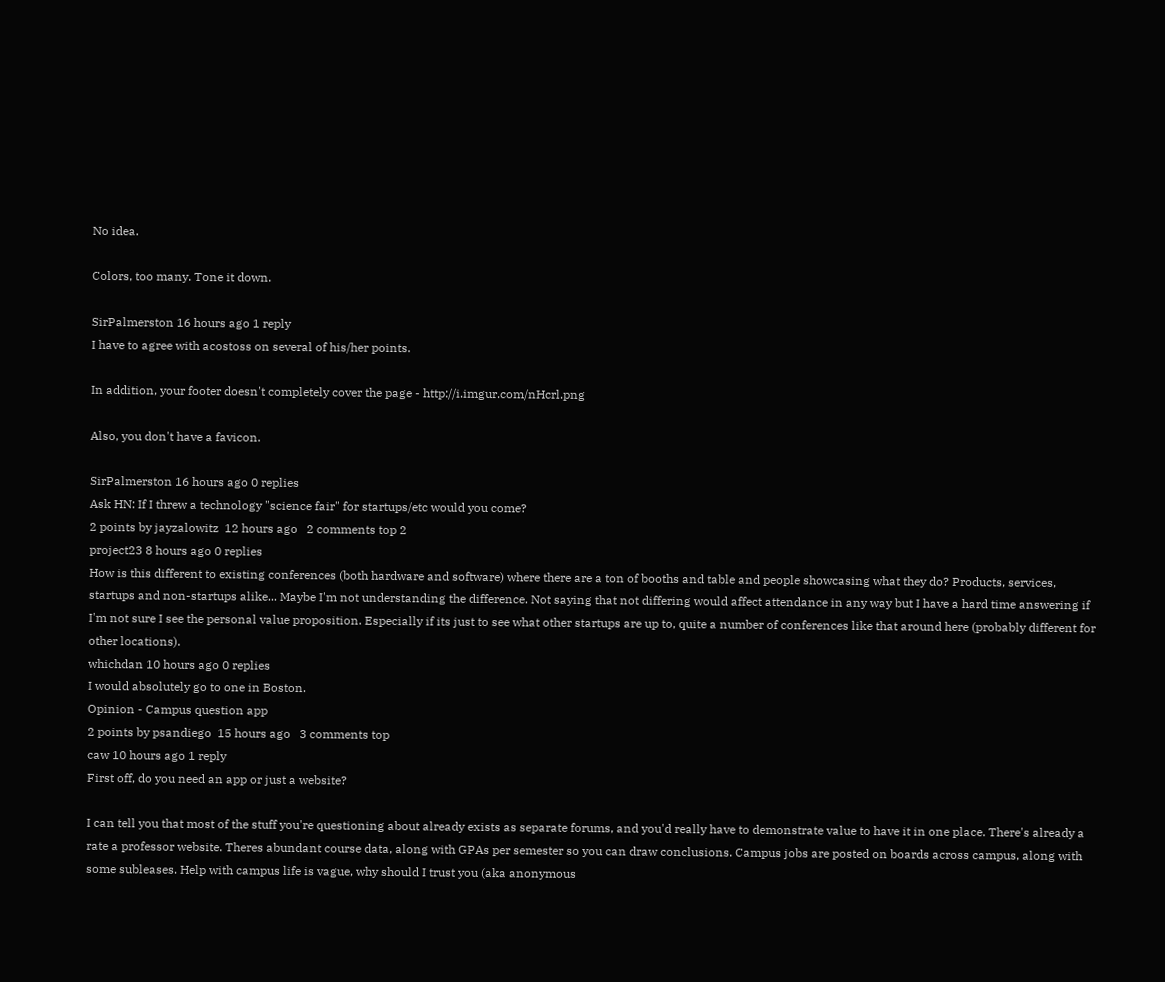No idea.

Colors, too many. Tone it down.

SirPalmerston 16 hours ago 1 reply
I have to agree with acostoss on several of his/her points.

In addition, your footer doesn't completely cover the page - http://i.imgur.com/nHcrl.png

Also, you don't have a favicon.

SirPalmerston 16 hours ago 0 replies
Ask HN: If I threw a technology "science fair" for startups/etc would you come?
2 points by jayzalowitz  12 hours ago   2 comments top 2
project23 8 hours ago 0 replies
How is this different to existing conferences (both hardware and software) where there are a ton of booths and table and people showcasing what they do? Products, services, startups and non-startups alike... Maybe I'm not understanding the difference. Not saying that not differing would affect attendance in any way but I have a hard time answering if I'm not sure I see the personal value proposition. Especially if its just to see what other startups are up to, quite a number of conferences like that around here (probably different for other locations).
whichdan 10 hours ago 0 replies
I would absolutely go to one in Boston.
Opinion - Campus question app
2 points by psandiego  15 hours ago   3 comments top
caw 10 hours ago 1 reply
First off, do you need an app or just a website?

I can tell you that most of the stuff you're questioning about already exists as separate forums, and you'd really have to demonstrate value to have it in one place. There's already a rate a professor website. Theres abundant course data, along with GPAs per semester so you can draw conclusions. Campus jobs are posted on boards across campus, along with some subleases. Help with campus life is vague, why should I trust you (aka anonymous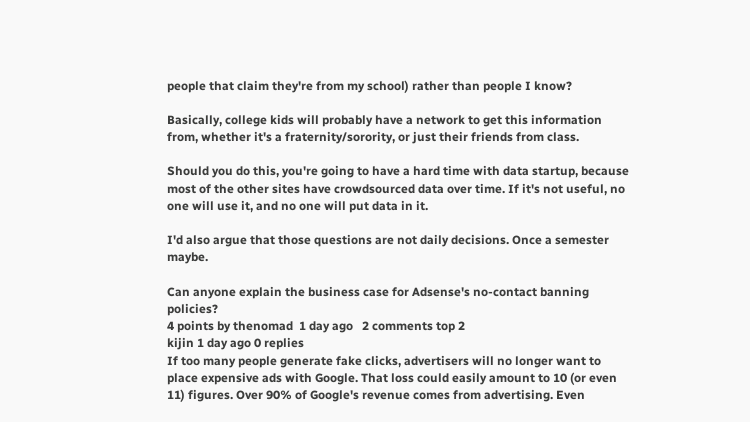people that claim they're from my school) rather than people I know?

Basically, college kids will probably have a network to get this information from, whether it's a fraternity/sorority, or just their friends from class.

Should you do this, you're going to have a hard time with data startup, because most of the other sites have crowdsourced data over time. If it's not useful, no one will use it, and no one will put data in it.

I'd also argue that those questions are not daily decisions. Once a semester maybe.

Can anyone explain the business case for Adsense's no-contact banning policies?
4 points by thenomad  1 day ago   2 comments top 2
kijin 1 day ago 0 replies
If too many people generate fake clicks, advertisers will no longer want to place expensive ads with Google. That loss could easily amount to 10 (or even 11) figures. Over 90% of Google's revenue comes from advertising. Even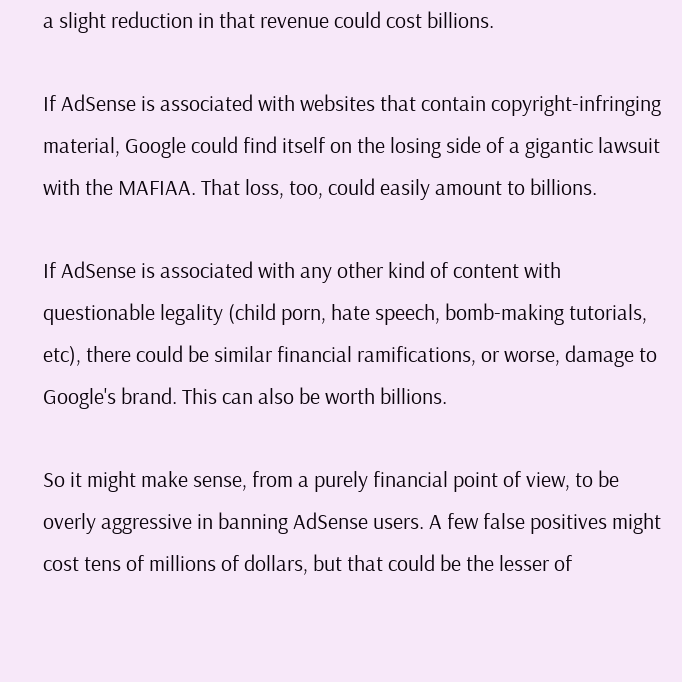a slight reduction in that revenue could cost billions.

If AdSense is associated with websites that contain copyright-infringing material, Google could find itself on the losing side of a gigantic lawsuit with the MAFIAA. That loss, too, could easily amount to billions.

If AdSense is associated with any other kind of content with questionable legality (child porn, hate speech, bomb-making tutorials, etc), there could be similar financial ramifications, or worse, damage to Google's brand. This can also be worth billions.

So it might make sense, from a purely financial point of view, to be overly aggressive in banning AdSense users. A few false positives might cost tens of millions of dollars, but that could be the lesser of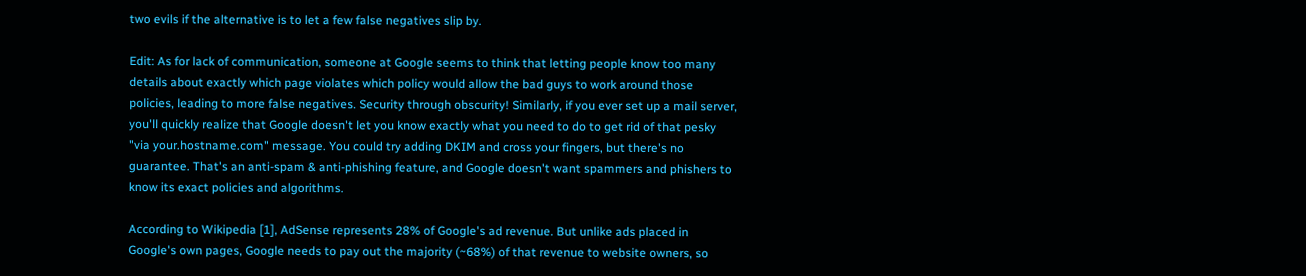two evils if the alternative is to let a few false negatives slip by.

Edit: As for lack of communication, someone at Google seems to think that letting people know too many details about exactly which page violates which policy would allow the bad guys to work around those policies, leading to more false negatives. Security through obscurity! Similarly, if you ever set up a mail server, you'll quickly realize that Google doesn't let you know exactly what you need to do to get rid of that pesky "via your.hostname.com" message. You could try adding DKIM and cross your fingers, but there's no guarantee. That's an anti-spam & anti-phishing feature, and Google doesn't want spammers and phishers to know its exact policies and algorithms.

According to Wikipedia [1], AdSense represents 28% of Google's ad revenue. But unlike ads placed in Google's own pages, Google needs to pay out the majority (~68%) of that revenue to website owners, so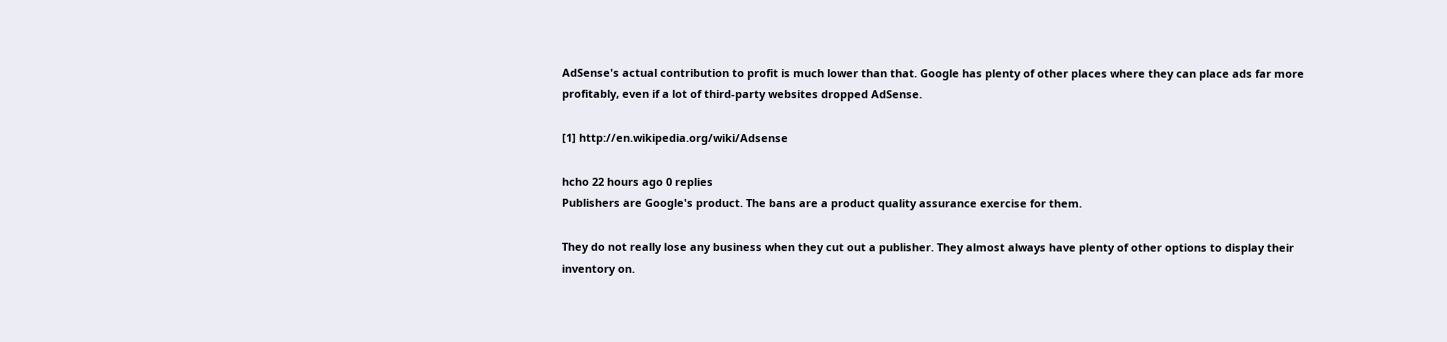AdSense's actual contribution to profit is much lower than that. Google has plenty of other places where they can place ads far more profitably, even if a lot of third-party websites dropped AdSense.

[1] http://en.wikipedia.org/wiki/Adsense

hcho 22 hours ago 0 replies
Publishers are Google's product. The bans are a product quality assurance exercise for them.

They do not really lose any business when they cut out a publisher. They almost always have plenty of other options to display their inventory on.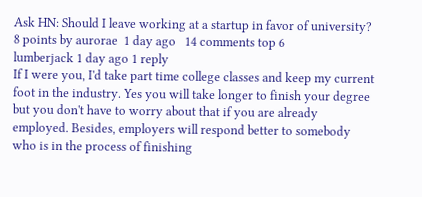Ask HN: Should I leave working at a startup in favor of university?
8 points by aurorae  1 day ago   14 comments top 6
lumberjack 1 day ago 1 reply
If I were you, I'd take part time college classes and keep my current foot in the industry. Yes you will take longer to finish your degree but you don't have to worry about that if you are already employed. Besides, employers will respond better to somebody who is in the process of finishing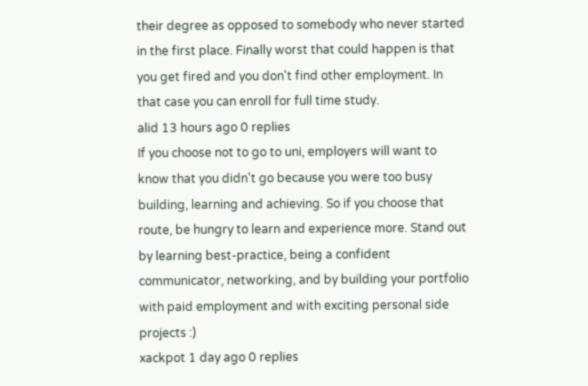their degree as opposed to somebody who never started in the first place. Finally worst that could happen is that you get fired and you don't find other employment. In that case you can enroll for full time study.
alid 13 hours ago 0 replies
If you choose not to go to uni, employers will want to know that you didn't go because you were too busy building, learning and achieving. So if you choose that route, be hungry to learn and experience more. Stand out by learning best-practice, being a confident communicator, networking, and by building your portfolio with paid employment and with exciting personal side projects :)
xackpot 1 day ago 0 replies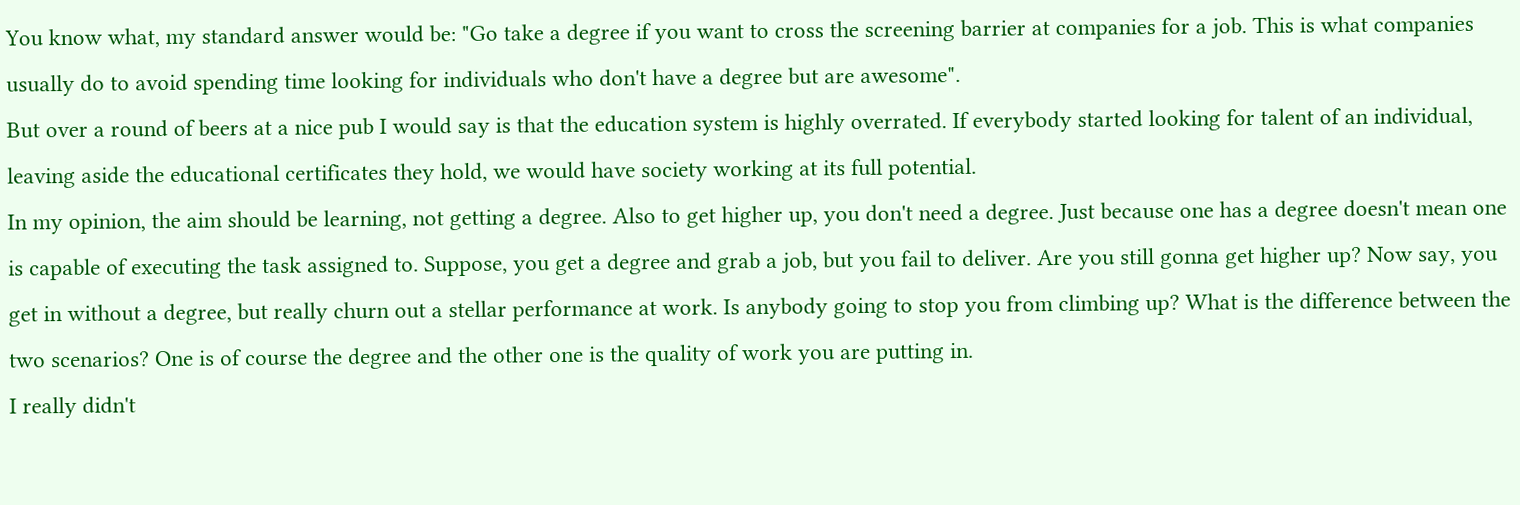You know what, my standard answer would be: "Go take a degree if you want to cross the screening barrier at companies for a job. This is what companies usually do to avoid spending time looking for individuals who don't have a degree but are awesome".
But over a round of beers at a nice pub I would say is that the education system is highly overrated. If everybody started looking for talent of an individual, leaving aside the educational certificates they hold, we would have society working at its full potential.
In my opinion, the aim should be learning, not getting a degree. Also to get higher up, you don't need a degree. Just because one has a degree doesn't mean one is capable of executing the task assigned to. Suppose, you get a degree and grab a job, but you fail to deliver. Are you still gonna get higher up? Now say, you get in without a degree, but really churn out a stellar performance at work. Is anybody going to stop you from climbing up? What is the difference between the two scenarios? One is of course the degree and the other one is the quality of work you are putting in.
I really didn't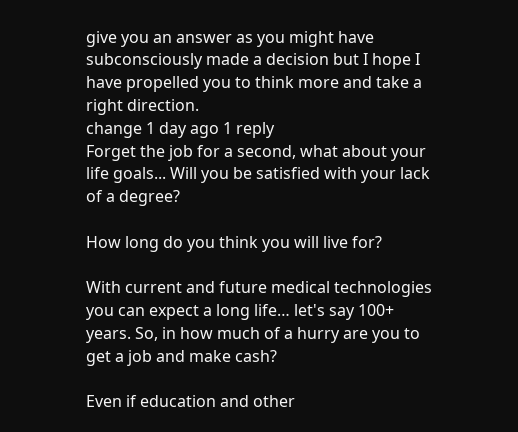give you an answer as you might have subconsciously made a decision but I hope I have propelled you to think more and take a right direction.
change 1 day ago 1 reply
Forget the job for a second, what about your life goals... Will you be satisfied with your lack of a degree?

How long do you think you will live for?

With current and future medical technologies you can expect a long life… let's say 100+ years. So, in how much of a hurry are you to get a job and make cash?

Even if education and other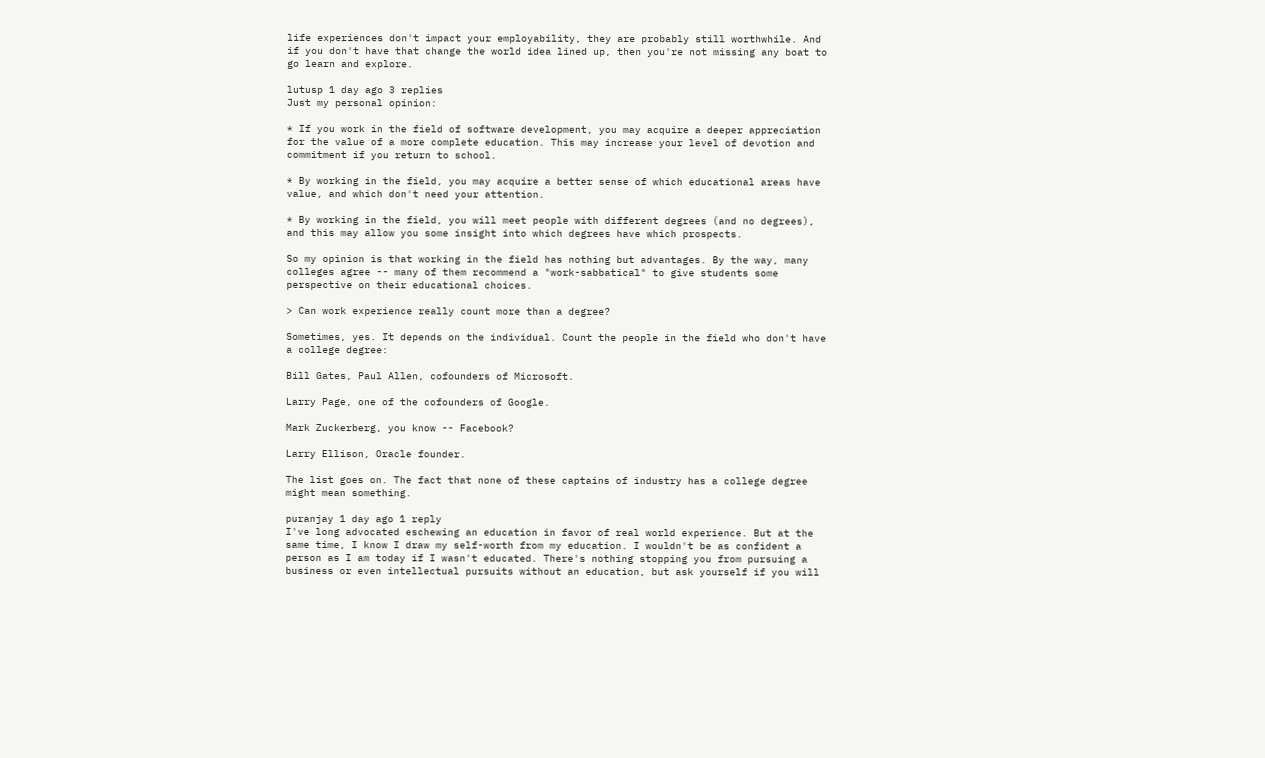life experiences don't impact your employability, they are probably still worthwhile. And if you don't have that change the world idea lined up, then you're not missing any boat to go learn and explore.

lutusp 1 day ago 3 replies
Just my personal opinion:

* If you work in the field of software development, you may acquire a deeper appreciation for the value of a more complete education. This may increase your level of devotion and commitment if you return to school.

* By working in the field, you may acquire a better sense of which educational areas have value, and which don't need your attention.

* By working in the field, you will meet people with different degrees (and no degrees), and this may allow you some insight into which degrees have which prospects.

So my opinion is that working in the field has nothing but advantages. By the way, many colleges agree -- many of them recommend a "work-sabbatical" to give students some perspective on their educational choices.

> Can work experience really count more than a degree?

Sometimes, yes. It depends on the individual. Count the people in the field who don't have a college degree:

Bill Gates, Paul Allen, cofounders of Microsoft.

Larry Page, one of the cofounders of Google.

Mark Zuckerberg, you know -- Facebook?

Larry Ellison, Oracle founder.

The list goes on. The fact that none of these captains of industry has a college degree might mean something.

puranjay 1 day ago 1 reply
I've long advocated eschewing an education in favor of real world experience. But at the same time, I know I draw my self-worth from my education. I wouldn't be as confident a person as I am today if I wasn't educated. There's nothing stopping you from pursuing a business or even intellectual pursuits without an education, but ask yourself if you will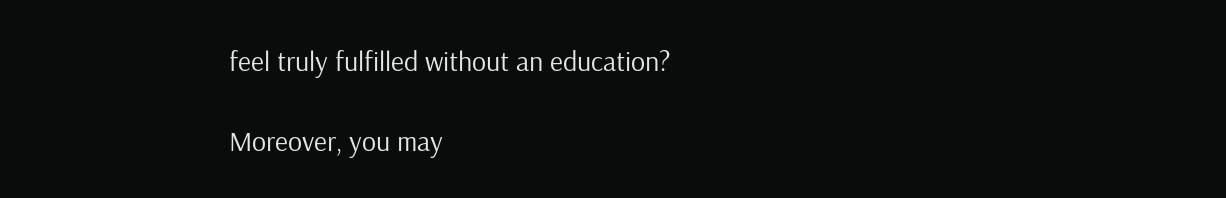feel truly fulfilled without an education?

Moreover, you may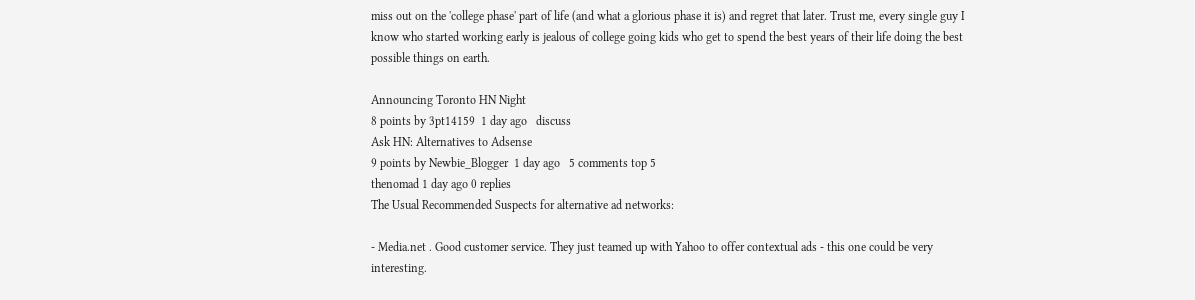miss out on the 'college phase' part of life (and what a glorious phase it is) and regret that later. Trust me, every single guy I know who started working early is jealous of college going kids who get to spend the best years of their life doing the best possible things on earth.

Announcing Toronto HN Night
8 points by 3pt14159  1 day ago   discuss
Ask HN: Alternatives to Adsense
9 points by Newbie_Blogger  1 day ago   5 comments top 5
thenomad 1 day ago 0 replies
The Usual Recommended Suspects for alternative ad networks:

- Media.net . Good customer service. They just teamed up with Yahoo to offer contextual ads - this one could be very interesting.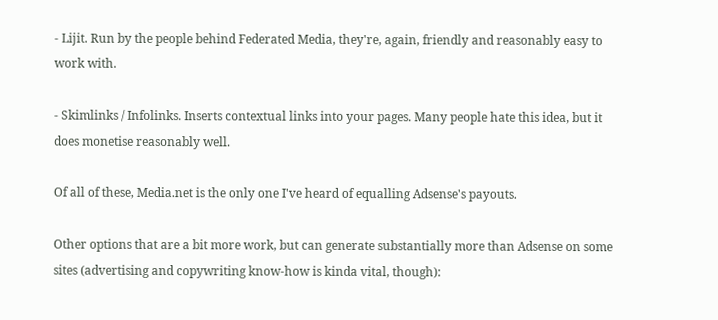- Lijit. Run by the people behind Federated Media, they're, again, friendly and reasonably easy to work with.

- Skimlinks / Infolinks. Inserts contextual links into your pages. Many people hate this idea, but it does monetise reasonably well.

Of all of these, Media.net is the only one I've heard of equalling Adsense's payouts.

Other options that are a bit more work, but can generate substantially more than Adsense on some sites (advertising and copywriting know-how is kinda vital, though):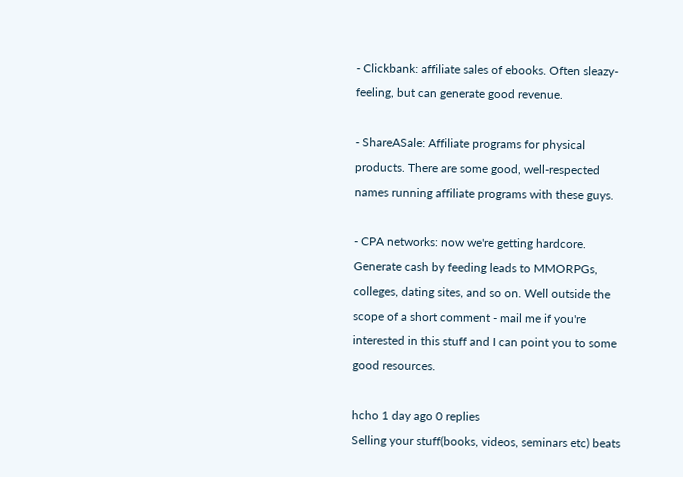- Clickbank: affiliate sales of ebooks. Often sleazy-feeling, but can generate good revenue.

- ShareASale: Affiliate programs for physical products. There are some good, well-respected names running affiliate programs with these guys.

- CPA networks: now we're getting hardcore. Generate cash by feeding leads to MMORPGs, colleges, dating sites, and so on. Well outside the scope of a short comment - mail me if you're interested in this stuff and I can point you to some good resources.

hcho 1 day ago 0 replies
Selling your stuff(books, videos, seminars etc) beats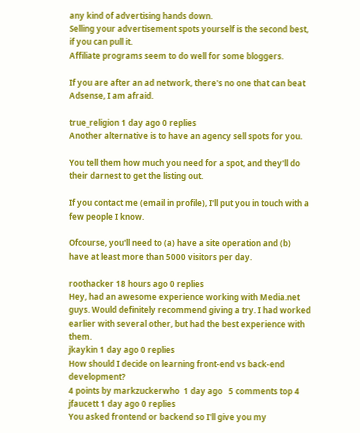any kind of advertising hands down.
Selling your advertisement spots yourself is the second best, if you can pull it.
Affiliate programs seem to do well for some bloggers.

If you are after an ad network, there's no one that can beat Adsense, I am afraid.

true_religion 1 day ago 0 replies
Another alternative is to have an agency sell spots for you.

You tell them how much you need for a spot, and they'll do their darnest to get the listing out.

If you contact me (email in profile), I'll put you in touch with a few people I know.

Ofcourse, you'll need to (a) have a site operation and (b) have at least more than 5000 visitors per day.

roothacker 18 hours ago 0 replies
Hey, had an awesome experience working with Media.net guys. Would definitely recommend giving a try. I had worked earlier with several other, but had the best experience with them.
jkaykin 1 day ago 0 replies
How should I decide on learning front-end vs back-end development?
4 points by markzuckerwho  1 day ago   5 comments top 4
jfaucett 1 day ago 0 replies
You asked frontend or backend so I'll give you my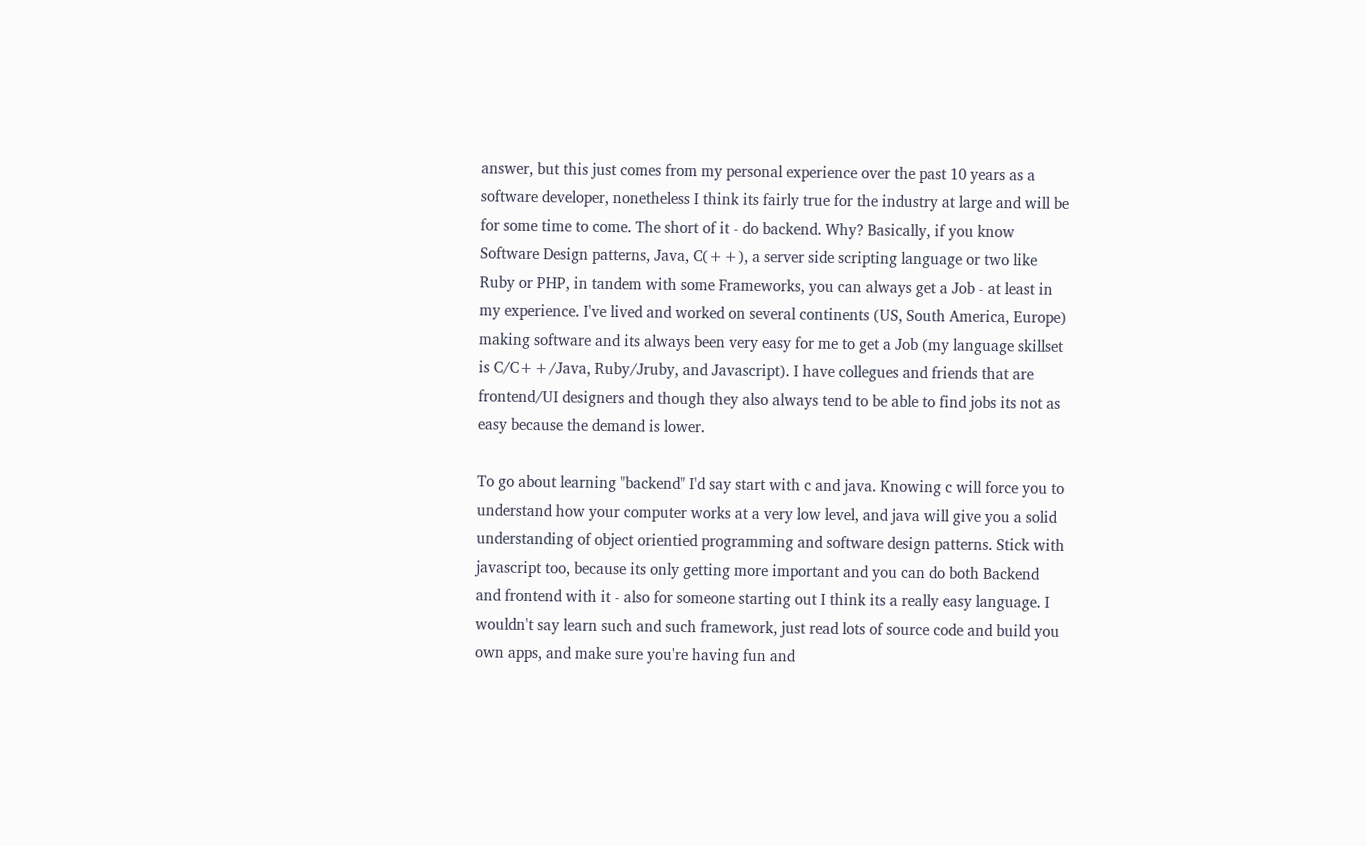answer, but this just comes from my personal experience over the past 10 years as a software developer, nonetheless I think its fairly true for the industry at large and will be for some time to come. The short of it - do backend. Why? Basically, if you know Software Design patterns, Java, C(++), a server side scripting language or two like Ruby or PHP, in tandem with some Frameworks, you can always get a Job - at least in my experience. I've lived and worked on several continents (US, South America, Europe) making software and its always been very easy for me to get a Job (my language skillset is C/C++/Java, Ruby/Jruby, and Javascript). I have collegues and friends that are frontend/UI designers and though they also always tend to be able to find jobs its not as easy because the demand is lower.

To go about learning "backend" I'd say start with c and java. Knowing c will force you to understand how your computer works at a very low level, and java will give you a solid understanding of object orientied programming and software design patterns. Stick with javascript too, because its only getting more important and you can do both Backend and frontend with it - also for someone starting out I think its a really easy language. I wouldn't say learn such and such framework, just read lots of source code and build you own apps, and make sure you're having fun and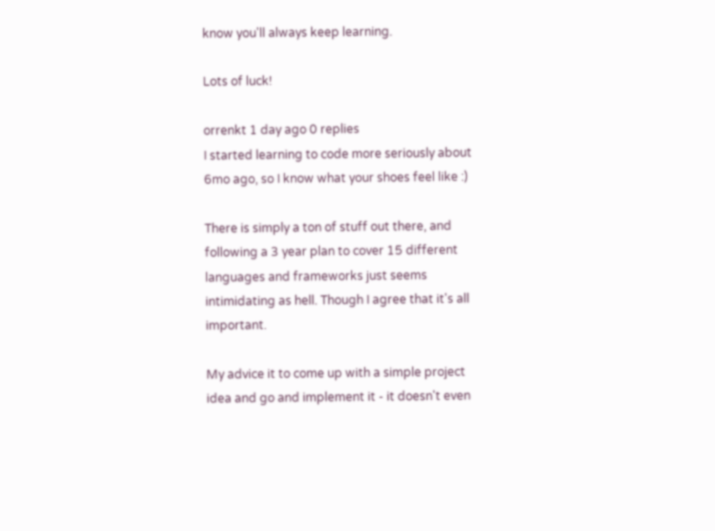know you'll always keep learning.

Lots of luck!

orrenkt 1 day ago 0 replies
I started learning to code more seriously about 6mo ago, so I know what your shoes feel like :)

There is simply a ton of stuff out there, and following a 3 year plan to cover 15 different languages and frameworks just seems intimidating as hell. Though I agree that it's all important.

My advice it to come up with a simple project idea and go and implement it - it doesn't even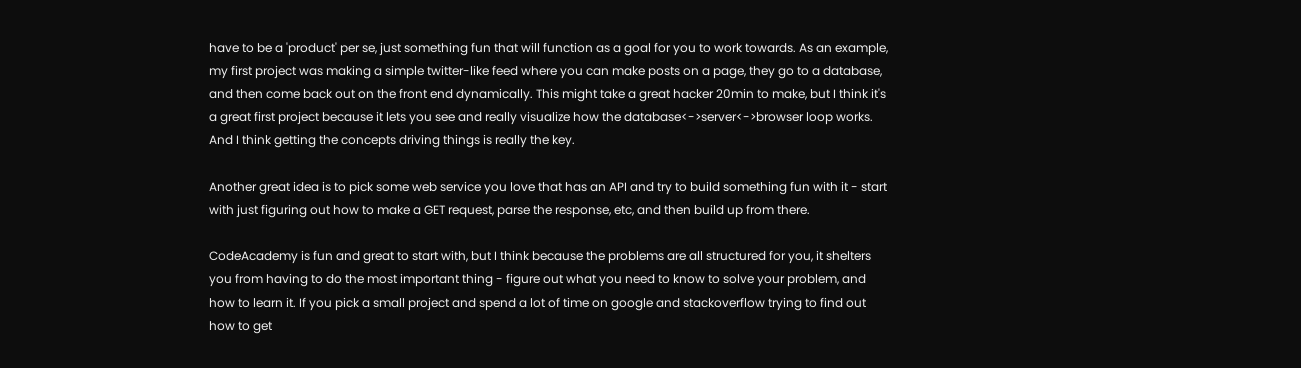have to be a 'product' per se, just something fun that will function as a goal for you to work towards. As an example, my first project was making a simple twitter-like feed where you can make posts on a page, they go to a database, and then come back out on the front end dynamically. This might take a great hacker 20min to make, but I think it's a great first project because it lets you see and really visualize how the database<->server<->browser loop works. And I think getting the concepts driving things is really the key.

Another great idea is to pick some web service you love that has an API and try to build something fun with it - start with just figuring out how to make a GET request, parse the response, etc, and then build up from there.

CodeAcademy is fun and great to start with, but I think because the problems are all structured for you, it shelters you from having to do the most important thing - figure out what you need to know to solve your problem, and how to learn it. If you pick a small project and spend a lot of time on google and stackoverflow trying to find out how to get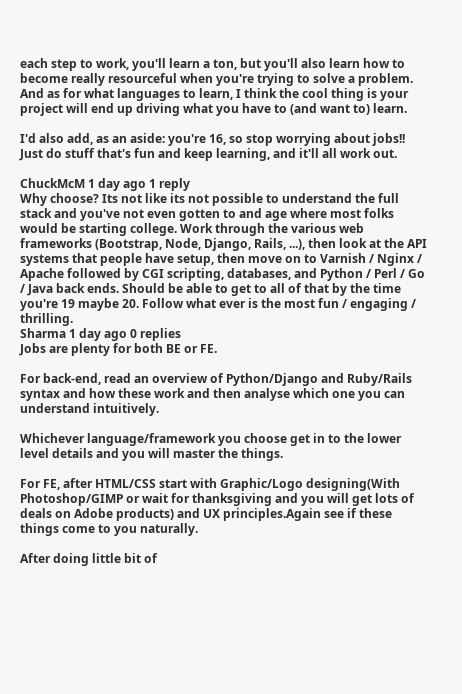each step to work, you'll learn a ton, but you'll also learn how to become really resourceful when you're trying to solve a problem. And as for what languages to learn, I think the cool thing is your project will end up driving what you have to (and want to) learn.

I'd also add, as an aside: you're 16, so stop worrying about jobs!! Just do stuff that's fun and keep learning, and it'll all work out.

ChuckMcM 1 day ago 1 reply
Why choose? Its not like its not possible to understand the full stack and you've not even gotten to and age where most folks would be starting college. Work through the various web frameworks (Bootstrap, Node, Django, Rails, ...), then look at the API systems that people have setup, then move on to Varnish / Nginx / Apache followed by CGI scripting, databases, and Python / Perl / Go / Java back ends. Should be able to get to all of that by the time you're 19 maybe 20. Follow what ever is the most fun / engaging / thrilling.
Sharma 1 day ago 0 replies
Jobs are plenty for both BE or FE.

For back-end, read an overview of Python/Django and Ruby/Rails syntax and how these work and then analyse which one you can understand intuitively.

Whichever language/framework you choose get in to the lower level details and you will master the things.

For FE, after HTML/CSS start with Graphic/Logo designing(With Photoshop/GIMP or wait for thanksgiving and you will get lots of deals on Adobe products) and UX principles.Again see if these things come to you naturally.

After doing little bit of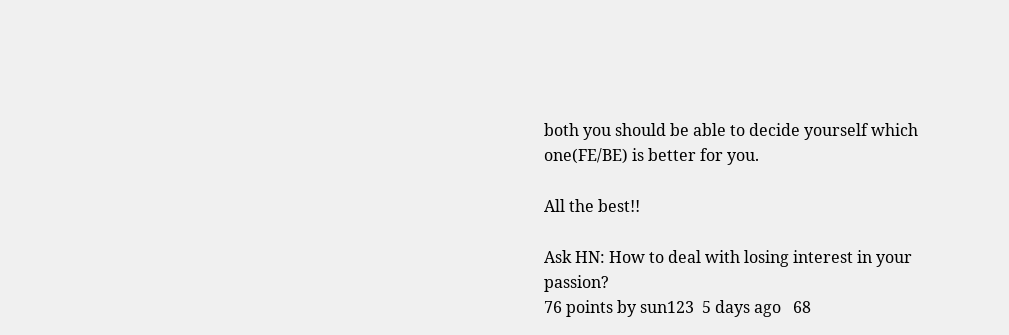both you should be able to decide yourself which one(FE/BE) is better for you.

All the best!!

Ask HN: How to deal with losing interest in your passion?
76 points by sun123  5 days ago   68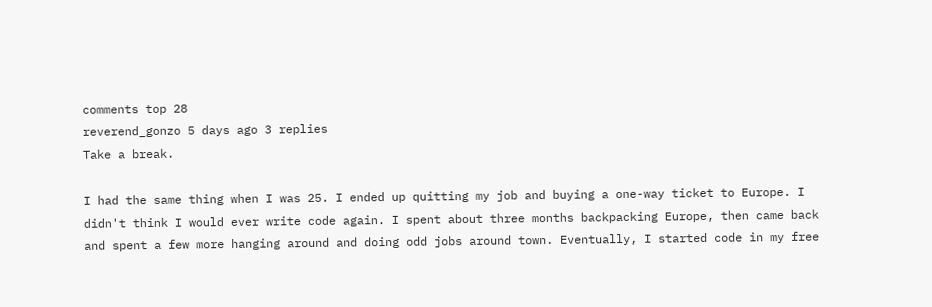comments top 28
reverend_gonzo 5 days ago 3 replies
Take a break.

I had the same thing when I was 25. I ended up quitting my job and buying a one-way ticket to Europe. I didn't think I would ever write code again. I spent about three months backpacking Europe, then came back and spent a few more hanging around and doing odd jobs around town. Eventually, I started code in my free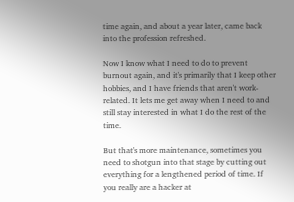time again, and about a year later, came back into the profession refreshed.

Now I know what I need to do to prevent burnout again, and it's primarily that I keep other hobbies, and I have friends that aren't work-related. It lets me get away when I need to and still stay interested in what I do the rest of the time.

But that's more maintenance, sometimes you need to shotgun into that stage by cutting out everything for a lengthened period of time. If you really are a hacker at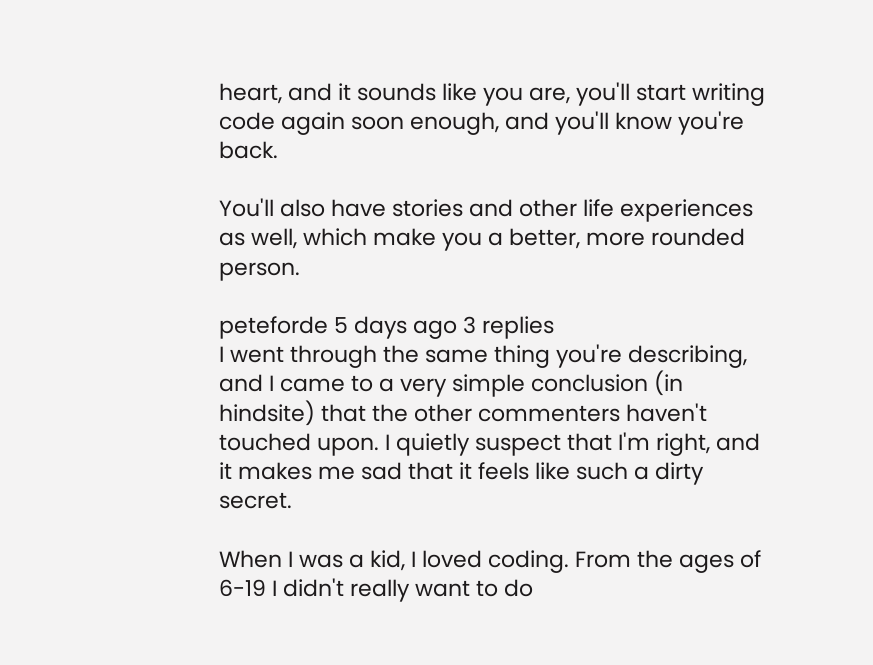heart, and it sounds like you are, you'll start writing code again soon enough, and you'll know you're back.

You'll also have stories and other life experiences as well, which make you a better, more rounded person.

peteforde 5 days ago 3 replies
I went through the same thing you're describing, and I came to a very simple conclusion (in hindsite) that the other commenters haven't touched upon. I quietly suspect that I'm right, and it makes me sad that it feels like such a dirty secret.

When I was a kid, I loved coding. From the ages of 6-19 I didn't really want to do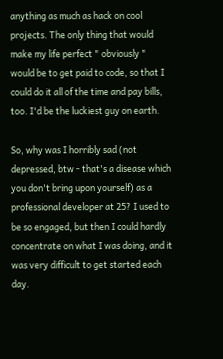anything as much as hack on cool projects. The only thing that would make my life perfect " obviously " would be to get paid to code, so that I could do it all of the time and pay bills, too. I'd be the luckiest guy on earth.

So, why was I horribly sad (not depressed, btw - that's a disease which you don't bring upon yourself) as a professional developer at 25? I used to be so engaged, but then I could hardly concentrate on what I was doing, and it was very difficult to get started each day.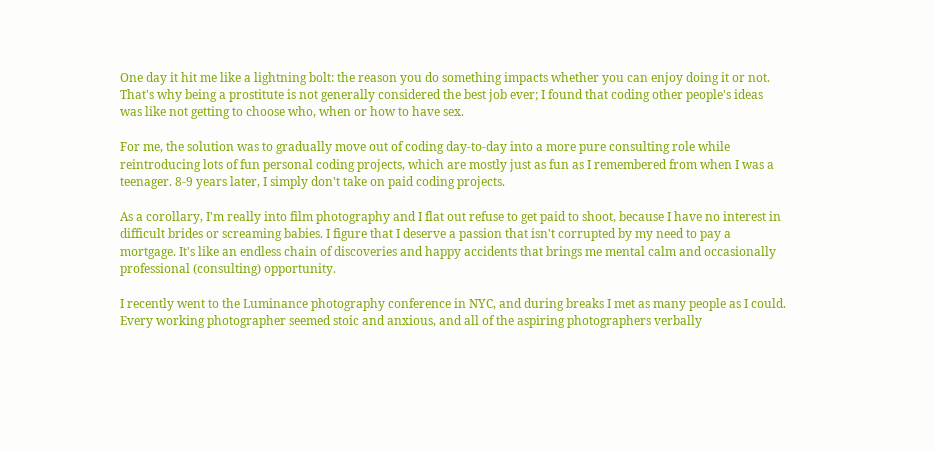One day it hit me like a lightning bolt: the reason you do something impacts whether you can enjoy doing it or not. That's why being a prostitute is not generally considered the best job ever; I found that coding other people's ideas was like not getting to choose who, when or how to have sex.

For me, the solution was to gradually move out of coding day-to-day into a more pure consulting role while reintroducing lots of fun personal coding projects, which are mostly just as fun as I remembered from when I was a teenager. 8-9 years later, I simply don't take on paid coding projects.

As a corollary, I'm really into film photography and I flat out refuse to get paid to shoot, because I have no interest in difficult brides or screaming babies. I figure that I deserve a passion that isn't corrupted by my need to pay a mortgage. It's like an endless chain of discoveries and happy accidents that brings me mental calm and occasionally professional (consulting) opportunity.

I recently went to the Luminance photography conference in NYC, and during breaks I met as many people as I could. Every working photographer seemed stoic and anxious, and all of the aspiring photographers verbally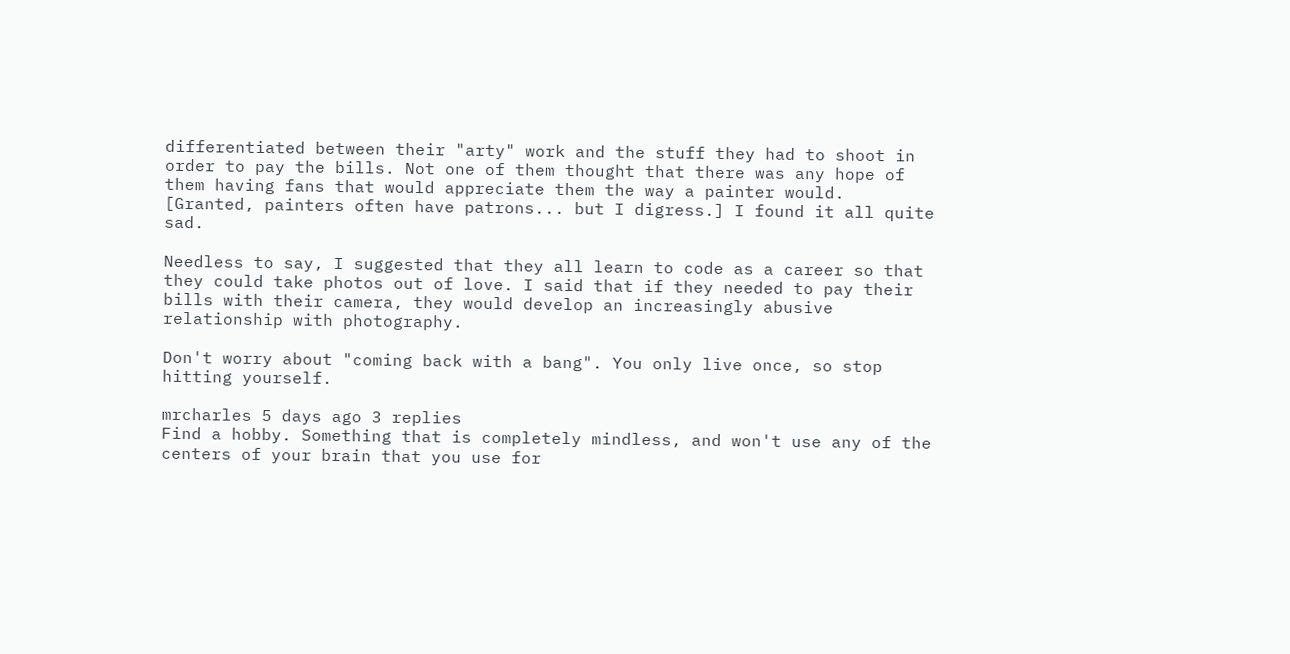differentiated between their "arty" work and the stuff they had to shoot in order to pay the bills. Not one of them thought that there was any hope of them having fans that would appreciate them the way a painter would. [Granted, painters often have patrons... but I digress.] I found it all quite sad.

Needless to say, I suggested that they all learn to code as a career so that they could take photos out of love. I said that if they needed to pay their bills with their camera, they would develop an increasingly abusive relationship with photography.

Don't worry about "coming back with a bang". You only live once, so stop hitting yourself.

mrcharles 5 days ago 3 replies
Find a hobby. Something that is completely mindless, and won't use any of the centers of your brain that you use for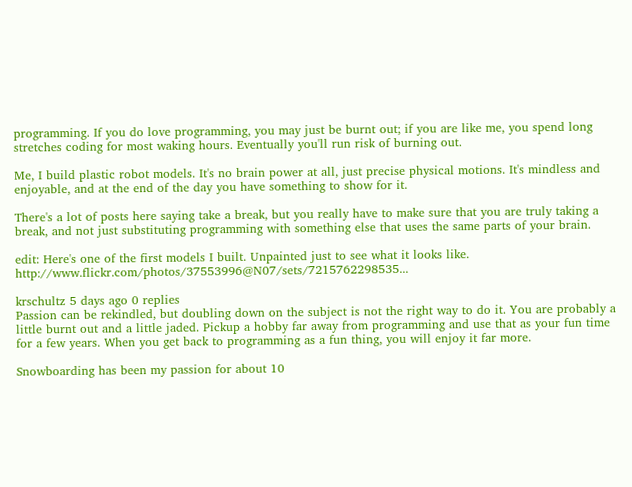programming. If you do love programming, you may just be burnt out; if you are like me, you spend long stretches coding for most waking hours. Eventually you'll run risk of burning out.

Me, I build plastic robot models. It's no brain power at all, just precise physical motions. It's mindless and enjoyable, and at the end of the day you have something to show for it.

There's a lot of posts here saying take a break, but you really have to make sure that you are truly taking a break, and not just substituting programming with something else that uses the same parts of your brain.

edit: Here's one of the first models I built. Unpainted just to see what it looks like. http://www.flickr.com/photos/37553996@N07/sets/7215762298535...

krschultz 5 days ago 0 replies
Passion can be rekindled, but doubling down on the subject is not the right way to do it. You are probably a little burnt out and a little jaded. Pickup a hobby far away from programming and use that as your fun time for a few years. When you get back to programming as a fun thing, you will enjoy it far more.

Snowboarding has been my passion for about 10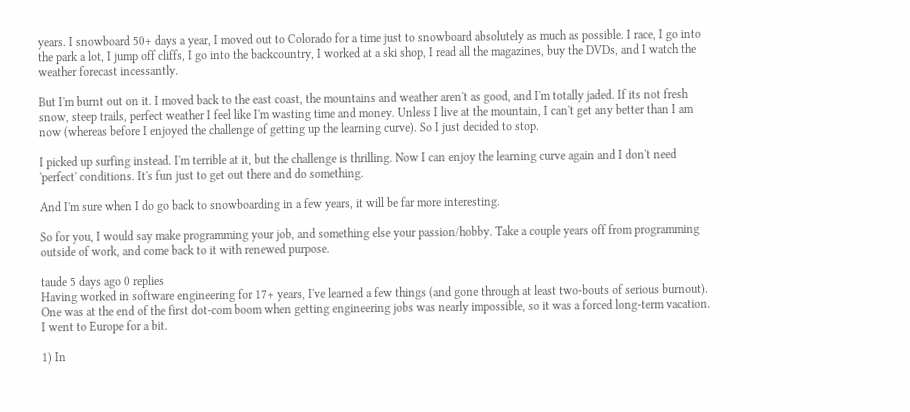years. I snowboard 50+ days a year, I moved out to Colorado for a time just to snowboard absolutely as much as possible. I race, I go into the park a lot, I jump off cliffs, I go into the backcountry, I worked at a ski shop, I read all the magazines, buy the DVDs, and I watch the weather forecast incessantly.

But I'm burnt out on it. I moved back to the east coast, the mountains and weather aren't as good, and I'm totally jaded. If its not fresh snow, steep trails, perfect weather I feel like I'm wasting time and money. Unless I live at the mountain, I can't get any better than I am now (whereas before I enjoyed the challenge of getting up the learning curve). So I just decided to stop.

I picked up surfing instead. I'm terrible at it, but the challenge is thrilling. Now I can enjoy the learning curve again and I don't need 'perfect' conditions. It's fun just to get out there and do something.

And I'm sure when I do go back to snowboarding in a few years, it will be far more interesting.

So for you, I would say make programming your job, and something else your passion/hobby. Take a couple years off from programming outside of work, and come back to it with renewed purpose.

taude 5 days ago 0 replies
Having worked in software engineering for 17+ years, I've learned a few things (and gone through at least two-bouts of serious burnout). One was at the end of the first dot-com boom when getting engineering jobs was nearly impossible, so it was a forced long-term vacation. I went to Europe for a bit.

1) In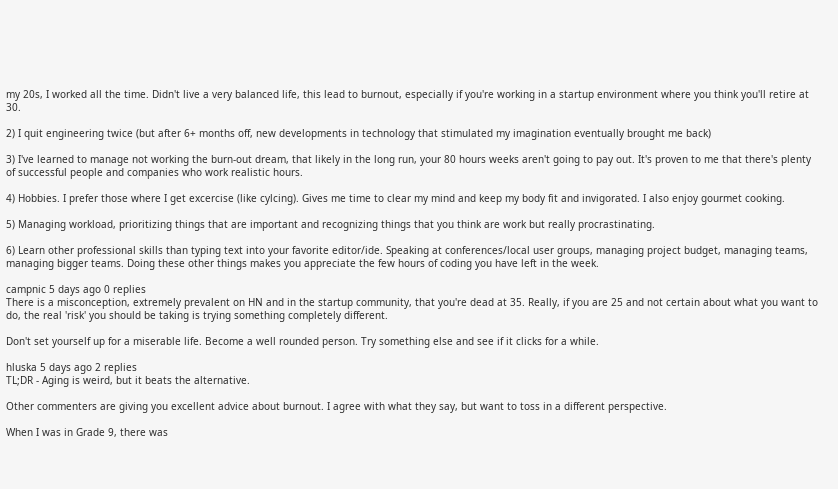my 20s, I worked all the time. Didn't live a very balanced life, this lead to burnout, especially if you're working in a startup environment where you think you'll retire at 30.

2) I quit engineering twice (but after 6+ months off, new developments in technology that stimulated my imagination eventually brought me back)

3) I've learned to manage not working the burn-out dream, that likely in the long run, your 80 hours weeks aren't going to pay out. It's proven to me that there's plenty of successful people and companies who work realistic hours.

4) Hobbies. I prefer those where I get excercise (like cylcing). Gives me time to clear my mind and keep my body fit and invigorated. I also enjoy gourmet cooking.

5) Managing workload, prioritizing things that are important and recognizing things that you think are work but really procrastinating.

6) Learn other professional skills than typing text into your favorite editor/ide. Speaking at conferences/local user groups, managing project budget, managing teams, managing bigger teams. Doing these other things makes you appreciate the few hours of coding you have left in the week.

campnic 5 days ago 0 replies
There is a misconception, extremely prevalent on HN and in the startup community, that you're dead at 35. Really, if you are 25 and not certain about what you want to do, the real 'risk' you should be taking is trying something completely different.

Don't set yourself up for a miserable life. Become a well rounded person. Try something else and see if it clicks for a while.

hluska 5 days ago 2 replies
TL;DR - Aging is weird, but it beats the alternative.

Other commenters are giving you excellent advice about burnout. I agree with what they say, but want to toss in a different perspective.

When I was in Grade 9, there was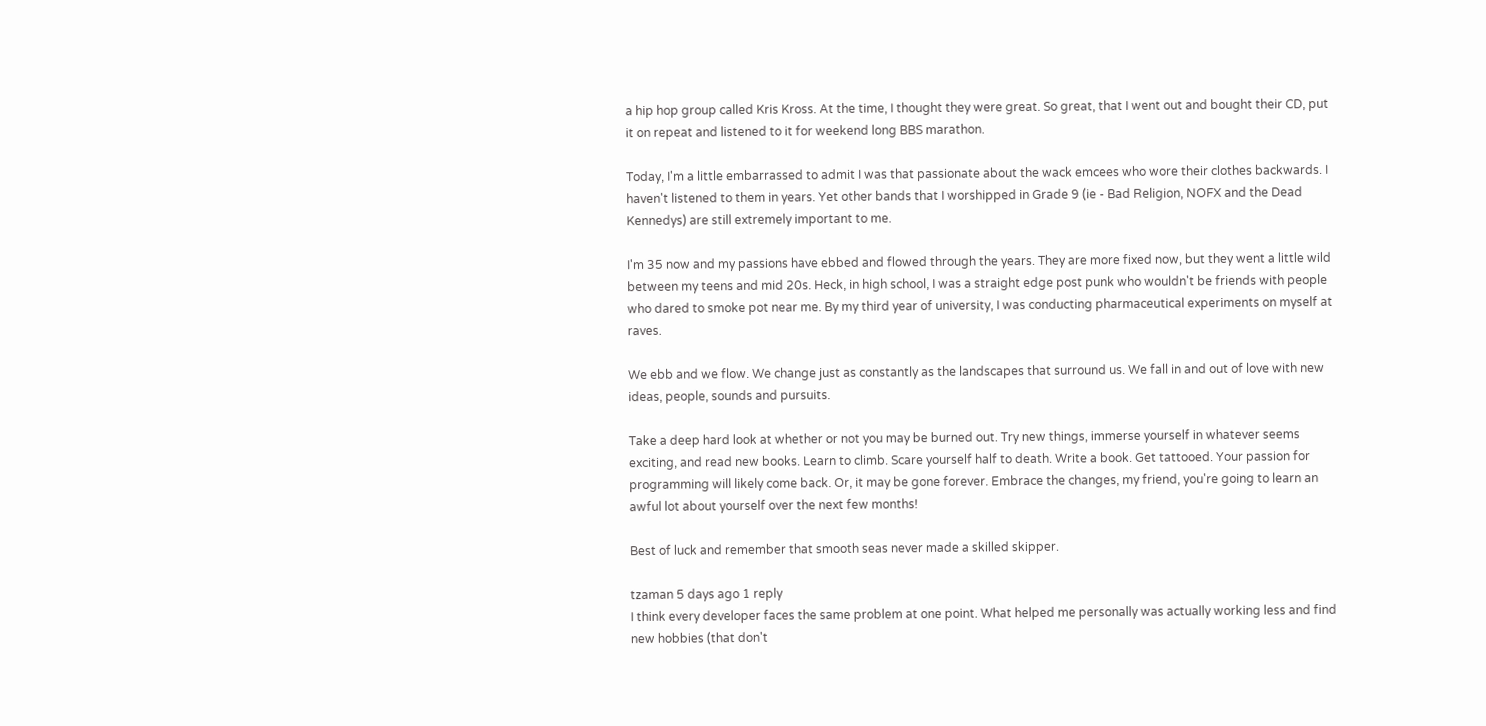a hip hop group called Kris Kross. At the time, I thought they were great. So great, that I went out and bought their CD, put it on repeat and listened to it for weekend long BBS marathon.

Today, I'm a little embarrassed to admit I was that passionate about the wack emcees who wore their clothes backwards. I haven't listened to them in years. Yet other bands that I worshipped in Grade 9 (ie - Bad Religion, NOFX and the Dead Kennedys) are still extremely important to me.

I'm 35 now and my passions have ebbed and flowed through the years. They are more fixed now, but they went a little wild between my teens and mid 20s. Heck, in high school, I was a straight edge post punk who wouldn't be friends with people who dared to smoke pot near me. By my third year of university, I was conducting pharmaceutical experiments on myself at raves.

We ebb and we flow. We change just as constantly as the landscapes that surround us. We fall in and out of love with new ideas, people, sounds and pursuits.

Take a deep hard look at whether or not you may be burned out. Try new things, immerse yourself in whatever seems exciting, and read new books. Learn to climb. Scare yourself half to death. Write a book. Get tattooed. Your passion for programming will likely come back. Or, it may be gone forever. Embrace the changes, my friend, you're going to learn an awful lot about yourself over the next few months!

Best of luck and remember that smooth seas never made a skilled skipper.

tzaman 5 days ago 1 reply
I think every developer faces the same problem at one point. What helped me personally was actually working less and find new hobbies (that don't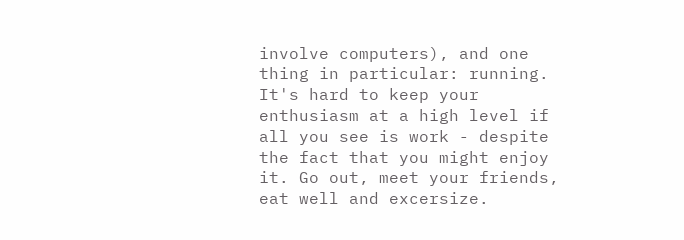involve computers), and one thing in particular: running. It's hard to keep your enthusiasm at a high level if all you see is work - despite the fact that you might enjoy it. Go out, meet your friends, eat well and excersize.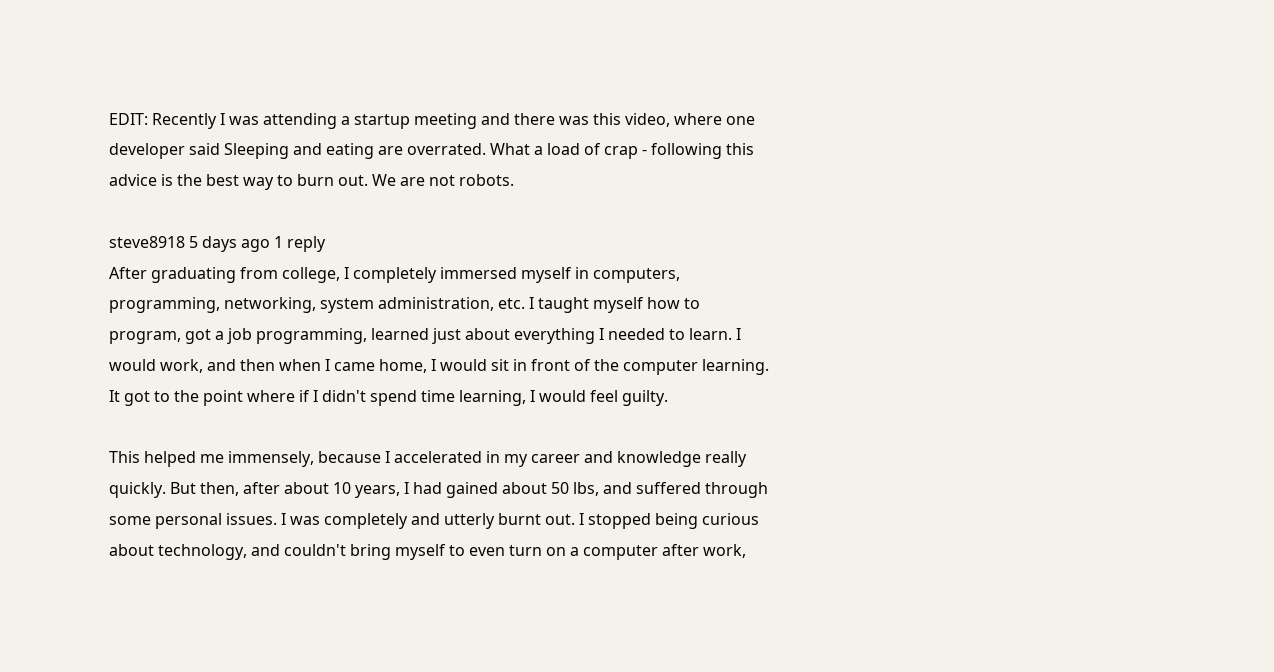EDIT: Recently I was attending a startup meeting and there was this video, where one developer said Sleeping and eating are overrated. What a load of crap - following this advice is the best way to burn out. We are not robots.

steve8918 5 days ago 1 reply
After graduating from college, I completely immersed myself in computers, programming, networking, system administration, etc. I taught myself how to program, got a job programming, learned just about everything I needed to learn. I would work, and then when I came home, I would sit in front of the computer learning. It got to the point where if I didn't spend time learning, I would feel guilty.

This helped me immensely, because I accelerated in my career and knowledge really quickly. But then, after about 10 years, I had gained about 50 lbs, and suffered through some personal issues. I was completely and utterly burnt out. I stopped being curious about technology, and couldn't bring myself to even turn on a computer after work,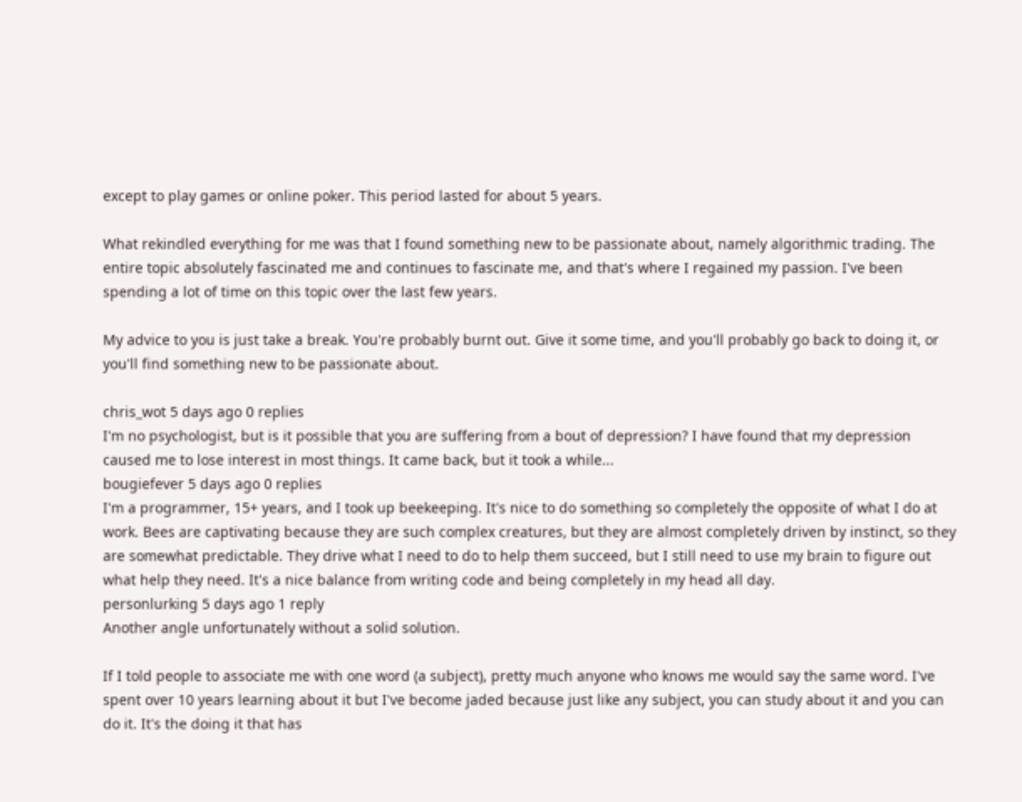except to play games or online poker. This period lasted for about 5 years.

What rekindled everything for me was that I found something new to be passionate about, namely algorithmic trading. The entire topic absolutely fascinated me and continues to fascinate me, and that's where I regained my passion. I've been spending a lot of time on this topic over the last few years.

My advice to you is just take a break. You're probably burnt out. Give it some time, and you'll probably go back to doing it, or you'll find something new to be passionate about.

chris_wot 5 days ago 0 replies
I'm no psychologist, but is it possible that you are suffering from a bout of depression? I have found that my depression caused me to lose interest in most things. It came back, but it took a while...
bougiefever 5 days ago 0 replies
I'm a programmer, 15+ years, and I took up beekeeping. It's nice to do something so completely the opposite of what I do at work. Bees are captivating because they are such complex creatures, but they are almost completely driven by instinct, so they are somewhat predictable. They drive what I need to do to help them succeed, but I still need to use my brain to figure out what help they need. It's a nice balance from writing code and being completely in my head all day.
personlurking 5 days ago 1 reply
Another angle unfortunately without a solid solution.

If I told people to associate me with one word (a subject), pretty much anyone who knows me would say the same word. I've spent over 10 years learning about it but I've become jaded because just like any subject, you can study about it and you can do it. It's the doing it that has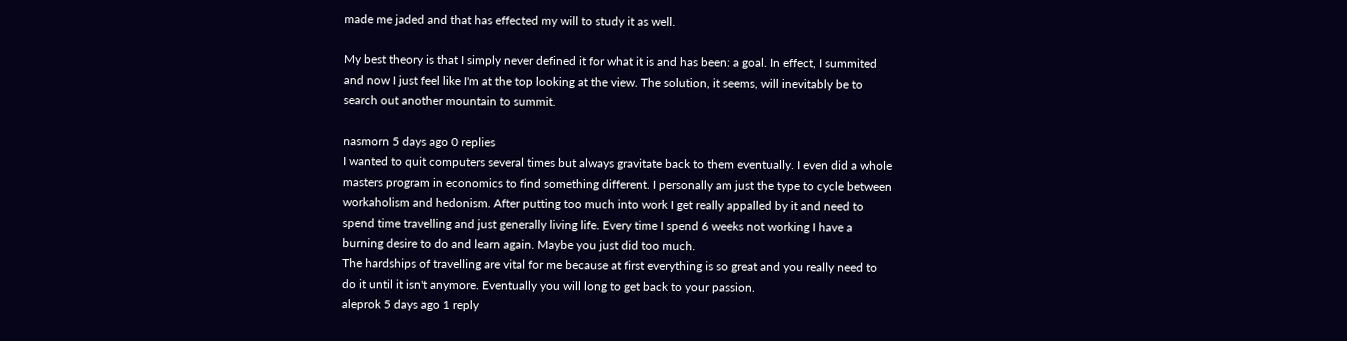made me jaded and that has effected my will to study it as well.

My best theory is that I simply never defined it for what it is and has been: a goal. In effect, I summited and now I just feel like I'm at the top looking at the view. The solution, it seems, will inevitably be to search out another mountain to summit.

nasmorn 5 days ago 0 replies
I wanted to quit computers several times but always gravitate back to them eventually. I even did a whole masters program in economics to find something different. I personally am just the type to cycle between workaholism and hedonism. After putting too much into work I get really appalled by it and need to spend time travelling and just generally living life. Every time I spend 6 weeks not working I have a burning desire to do and learn again. Maybe you just did too much.
The hardships of travelling are vital for me because at first everything is so great and you really need to do it until it isn't anymore. Eventually you will long to get back to your passion.
aleprok 5 days ago 1 reply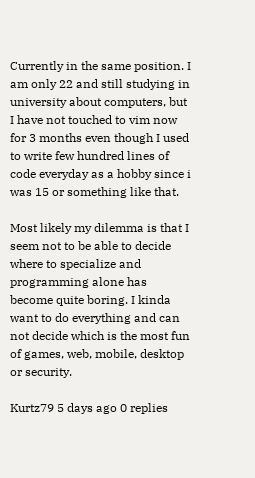Currently in the same position. I am only 22 and still studying in university about computers, but I have not touched to vim now for 3 months even though I used to write few hundred lines of code everyday as a hobby since i was 15 or something like that.

Most likely my dilemma is that I seem not to be able to decide where to specialize and programming alone has become quite boring. I kinda want to do everything and can not decide which is the most fun of games, web, mobile, desktop or security.

Kurtz79 5 days ago 0 replies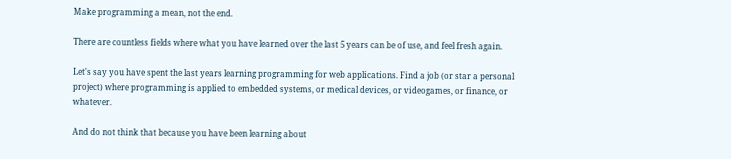Make programming a mean, not the end.

There are countless fields where what you have learned over the last 5 years can be of use, and feel fresh again.

Let's say you have spent the last years learning programming for web applications. Find a job (or star a personal project) where programming is applied to embedded systems, or medical devices, or videogames, or finance, or whatever.

And do not think that because you have been learning about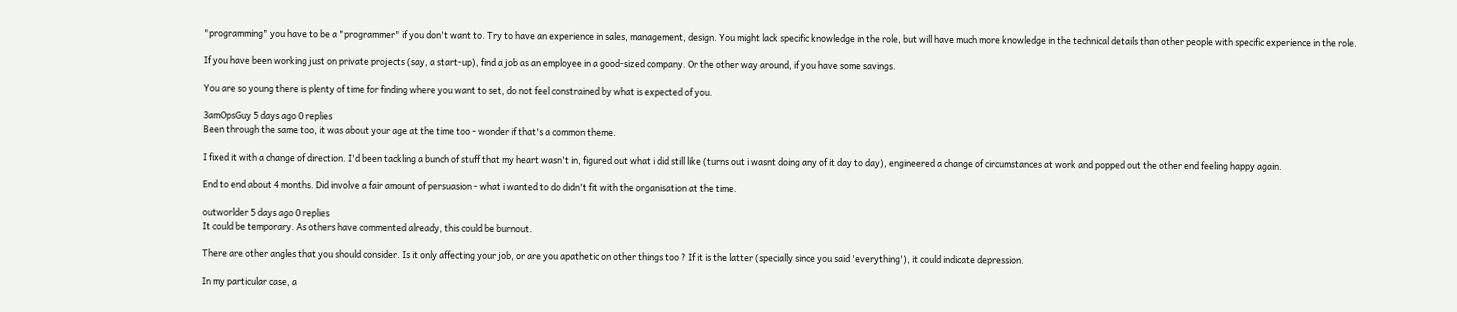"programming" you have to be a "programmer" if you don't want to. Try to have an experience in sales, management, design. You might lack specific knowledge in the role, but will have much more knowledge in the technical details than other people with specific experience in the role.

If you have been working just on private projects (say, a start-up), find a job as an employee in a good-sized company. Or the other way around, if you have some savings.

You are so young there is plenty of time for finding where you want to set, do not feel constrained by what is expected of you.

3amOpsGuy 5 days ago 0 replies
Been through the same too, it was about your age at the time too - wonder if that's a common theme.

I fixed it with a change of direction. I'd been tackling a bunch of stuff that my heart wasn't in, figured out what i did still like (turns out i wasnt doing any of it day to day), engineered a change of circumstances at work and popped out the other end feeling happy again.

End to end about 4 months. Did involve a fair amount of persuasion - what i wanted to do didn't fit with the organisation at the time.

outworlder 5 days ago 0 replies
It could be temporary. As others have commented already, this could be burnout.

There are other angles that you should consider. Is it only affecting your job, or are you apathetic on other things too ? If it is the latter (specially since you said 'everything'), it could indicate depression.

In my particular case, a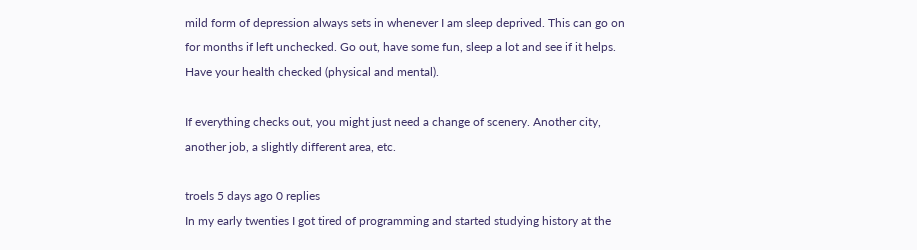mild form of depression always sets in whenever I am sleep deprived. This can go on for months if left unchecked. Go out, have some fun, sleep a lot and see if it helps. Have your health checked (physical and mental).

If everything checks out, you might just need a change of scenery. Another city, another job, a slightly different area, etc.

troels 5 days ago 0 replies
In my early twenties I got tired of programming and started studying history at the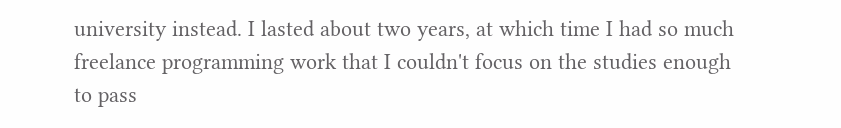university instead. I lasted about two years, at which time I had so much freelance programming work that I couldn't focus on the studies enough to pass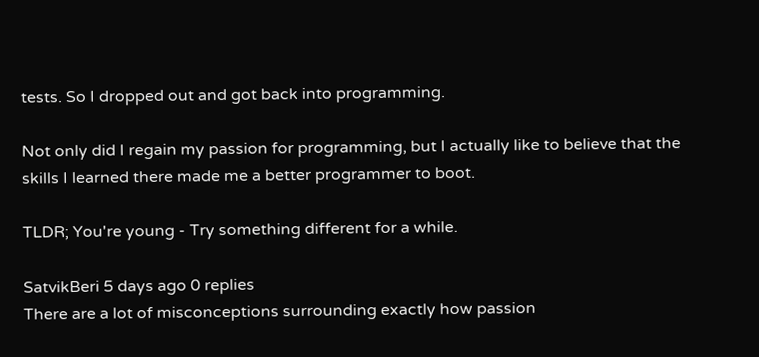tests. So I dropped out and got back into programming.

Not only did I regain my passion for programming, but I actually like to believe that the skills I learned there made me a better programmer to boot.

TLDR; You're young - Try something different for a while.

SatvikBeri 5 days ago 0 replies
There are a lot of misconceptions surrounding exactly how passion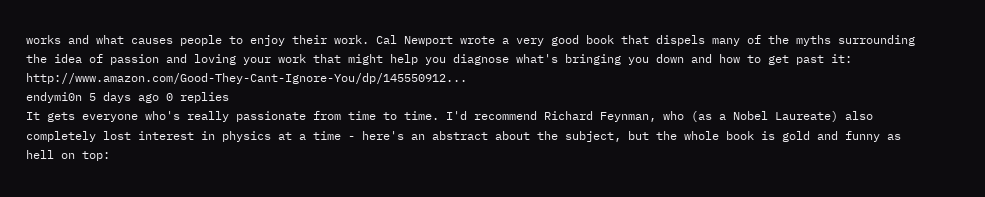works and what causes people to enjoy their work. Cal Newport wrote a very good book that dispels many of the myths surrounding the idea of passion and loving your work that might help you diagnose what's bringing you down and how to get past it: http://www.amazon.com/Good-They-Cant-Ignore-You/dp/145550912...
endymi0n 5 days ago 0 replies
It gets everyone who's really passionate from time to time. I'd recommend Richard Feynman, who (as a Nobel Laureate) also completely lost interest in physics at a time - here's an abstract about the subject, but the whole book is gold and funny as hell on top: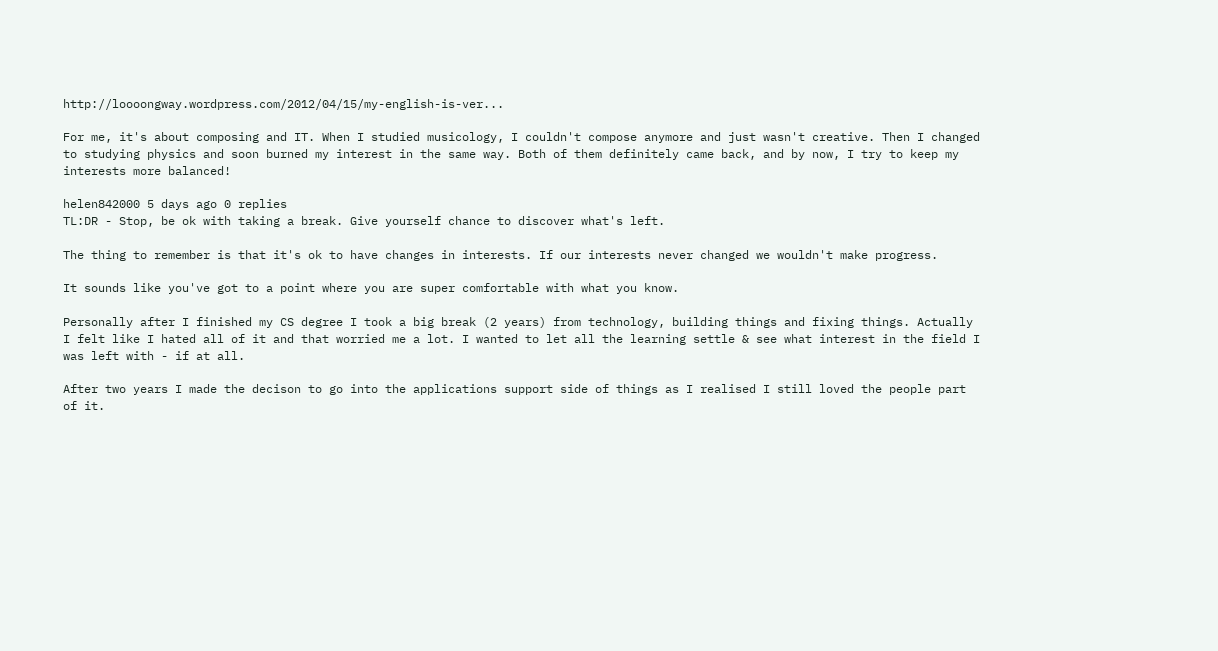http://loooongway.wordpress.com/2012/04/15/my-english-is-ver...

For me, it's about composing and IT. When I studied musicology, I couldn't compose anymore and just wasn't creative. Then I changed to studying physics and soon burned my interest in the same way. Both of them definitely came back, and by now, I try to keep my interests more balanced!

helen842000 5 days ago 0 replies
TL:DR - Stop, be ok with taking a break. Give yourself chance to discover what's left.

The thing to remember is that it's ok to have changes in interests. If our interests never changed we wouldn't make progress.

It sounds like you've got to a point where you are super comfortable with what you know.

Personally after I finished my CS degree I took a big break (2 years) from technology, building things and fixing things. Actually I felt like I hated all of it and that worried me a lot. I wanted to let all the learning settle & see what interest in the field I was left with - if at all.

After two years I made the decison to go into the applications support side of things as I realised I still loved the people part of it.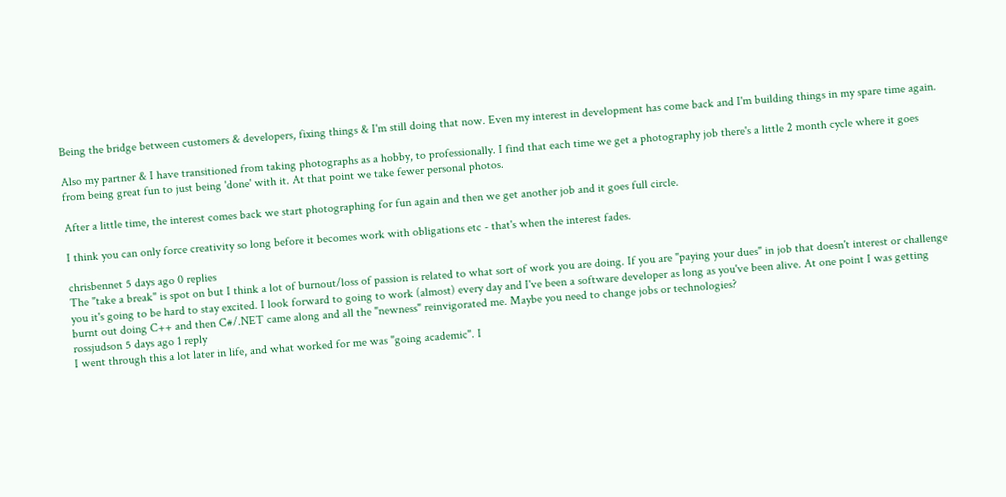Being the bridge between customers & developers, fixing things & I'm still doing that now. Even my interest in development has come back and I'm building things in my spare time again.

Also my partner & I have transitioned from taking photographs as a hobby, to professionally. I find that each time we get a photography job there's a little 2 month cycle where it goes from being great fun to just being 'done' with it. At that point we take fewer personal photos.

After a little time, the interest comes back we start photographing for fun again and then we get another job and it goes full circle.

I think you can only force creativity so long before it becomes work with obligations etc - that's when the interest fades.

chrisbennet 5 days ago 0 replies
The "take a break" is spot on but I think a lot of burnout/loss of passion is related to what sort of work you are doing. If you are "paying your dues" in job that doesn't interest or challenge you it's going to be hard to stay excited. I look forward to going to work (almost) every day and I've been a software developer as long as you've been alive. At one point I was getting burnt out doing C++ and then C#/.NET came along and all the "newness" reinvigorated me. Maybe you need to change jobs or technologies?
rossjudson 5 days ago 1 reply
I went through this a lot later in life, and what worked for me was "going academic". I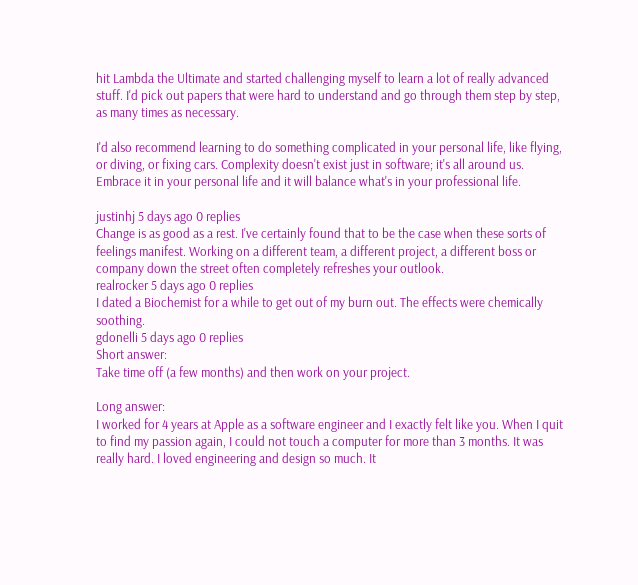hit Lambda the Ultimate and started challenging myself to learn a lot of really advanced stuff. I'd pick out papers that were hard to understand and go through them step by step, as many times as necessary.

I'd also recommend learning to do something complicated in your personal life, like flying, or diving, or fixing cars. Complexity doesn't exist just in software; it's all around us. Embrace it in your personal life and it will balance what's in your professional life.

justinhj 5 days ago 0 replies
Change is as good as a rest. I've certainly found that to be the case when these sorts of feelings manifest. Working on a different team, a different project, a different boss or company down the street often completely refreshes your outlook.
realrocker 5 days ago 0 replies
I dated a Biochemist for a while to get out of my burn out. The effects were chemically soothing.
gdonelli 5 days ago 0 replies
Short answer:
Take time off (a few months) and then work on your project.

Long answer:
I worked for 4 years at Apple as a software engineer and I exactly felt like you. When I quit to find my passion again, I could not touch a computer for more than 3 months. It was really hard. I loved engineering and design so much. It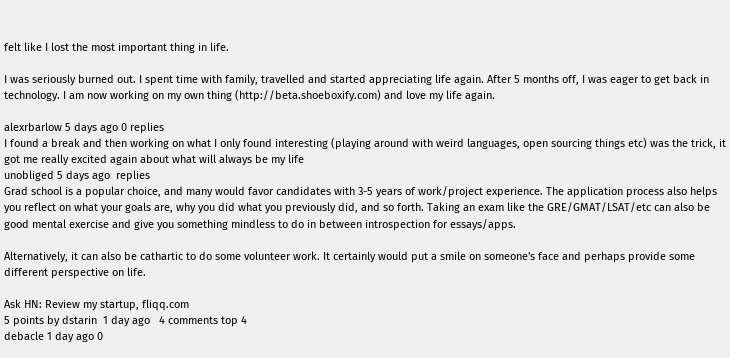felt like I lost the most important thing in life.

I was seriously burned out. I spent time with family, travelled and started appreciating life again. After 5 months off, I was eager to get back in technology. I am now working on my own thing (http://beta.shoeboxify.com) and love my life again.

alexrbarlow 5 days ago 0 replies
I found a break and then working on what I only found interesting (playing around with weird languages, open sourcing things etc) was the trick, it got me really excited again about what will always be my life
unobliged 5 days ago  replies
Grad school is a popular choice, and many would favor candidates with 3-5 years of work/project experience. The application process also helps you reflect on what your goals are, why you did what you previously did, and so forth. Taking an exam like the GRE/GMAT/LSAT/etc can also be good mental exercise and give you something mindless to do in between introspection for essays/apps.

Alternatively, it can also be cathartic to do some volunteer work. It certainly would put a smile on someone's face and perhaps provide some different perspective on life.

Ask HN: Review my startup, fliqq.com
5 points by dstarin  1 day ago   4 comments top 4
debacle 1 day ago 0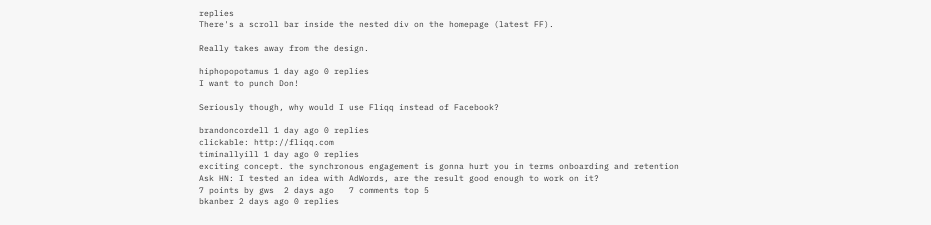replies
There's a scroll bar inside the nested div on the homepage (latest FF).

Really takes away from the design.

hiphopopotamus 1 day ago 0 replies
I want to punch Don!

Seriously though, why would I use Fliqq instead of Facebook?

brandoncordell 1 day ago 0 replies
clickable: http://fliqq.com
timinallyill 1 day ago 0 replies
exciting concept. the synchronous engagement is gonna hurt you in terms onboarding and retention
Ask HN: I tested an idea with AdWords, are the result good enough to work on it?
7 points by gws  2 days ago   7 comments top 5
bkanber 2 days ago 0 replies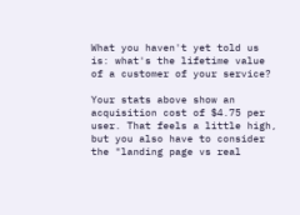What you haven't yet told us is: what's the lifetime value of a customer of your service?

Your stats above show an acquisition cost of $4.75 per user. That feels a little high, but you also have to consider the "landing page vs real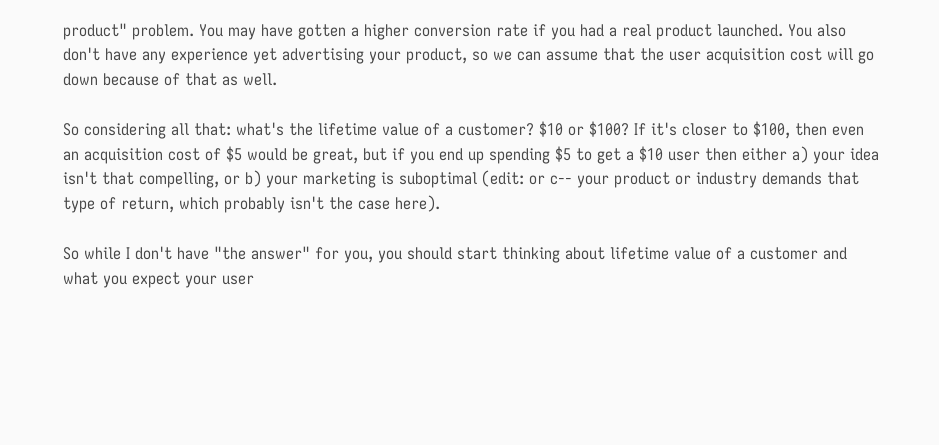product" problem. You may have gotten a higher conversion rate if you had a real product launched. You also don't have any experience yet advertising your product, so we can assume that the user acquisition cost will go down because of that as well.

So considering all that: what's the lifetime value of a customer? $10 or $100? If it's closer to $100, then even an acquisition cost of $5 would be great, but if you end up spending $5 to get a $10 user then either a) your idea isn't that compelling, or b) your marketing is suboptimal (edit: or c-- your product or industry demands that type of return, which probably isn't the case here).

So while I don't have "the answer" for you, you should start thinking about lifetime value of a customer and what you expect your user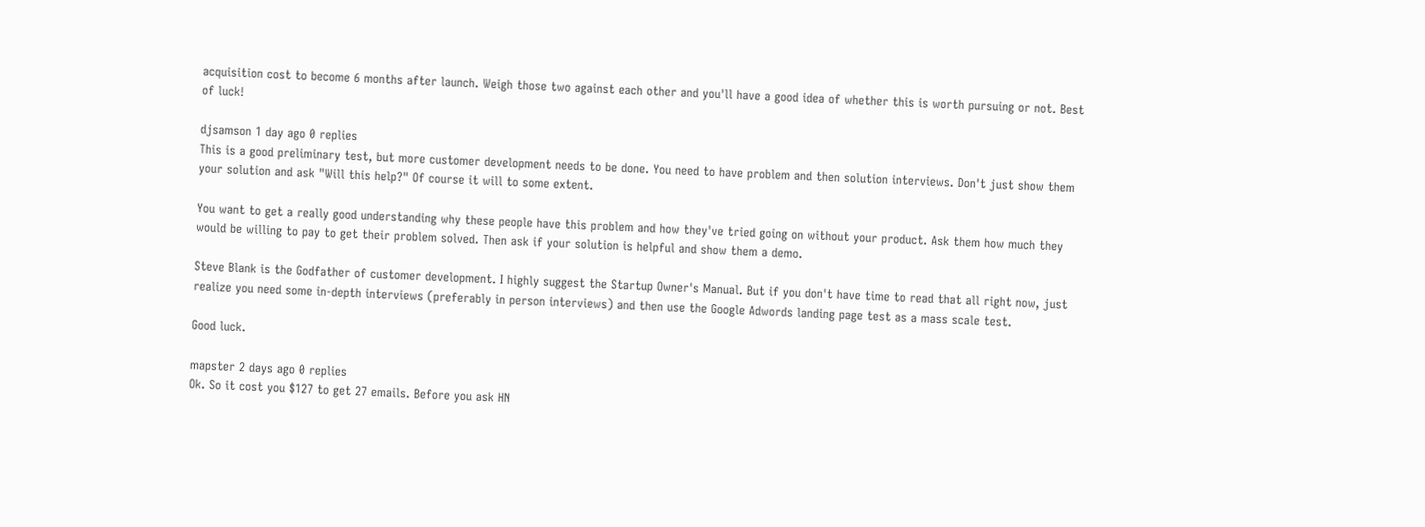acquisition cost to become 6 months after launch. Weigh those two against each other and you'll have a good idea of whether this is worth pursuing or not. Best of luck!

djsamson 1 day ago 0 replies
This is a good preliminary test, but more customer development needs to be done. You need to have problem and then solution interviews. Don't just show them your solution and ask "Will this help?" Of course it will to some extent.

You want to get a really good understanding why these people have this problem and how they've tried going on without your product. Ask them how much they would be willing to pay to get their problem solved. Then ask if your solution is helpful and show them a demo.

Steve Blank is the Godfather of customer development. I highly suggest the Startup Owner's Manual. But if you don't have time to read that all right now, just realize you need some in-depth interviews (preferably in person interviews) and then use the Google Adwords landing page test as a mass scale test.

Good luck.

mapster 2 days ago 0 replies
Ok. So it cost you $127 to get 27 emails. Before you ask HN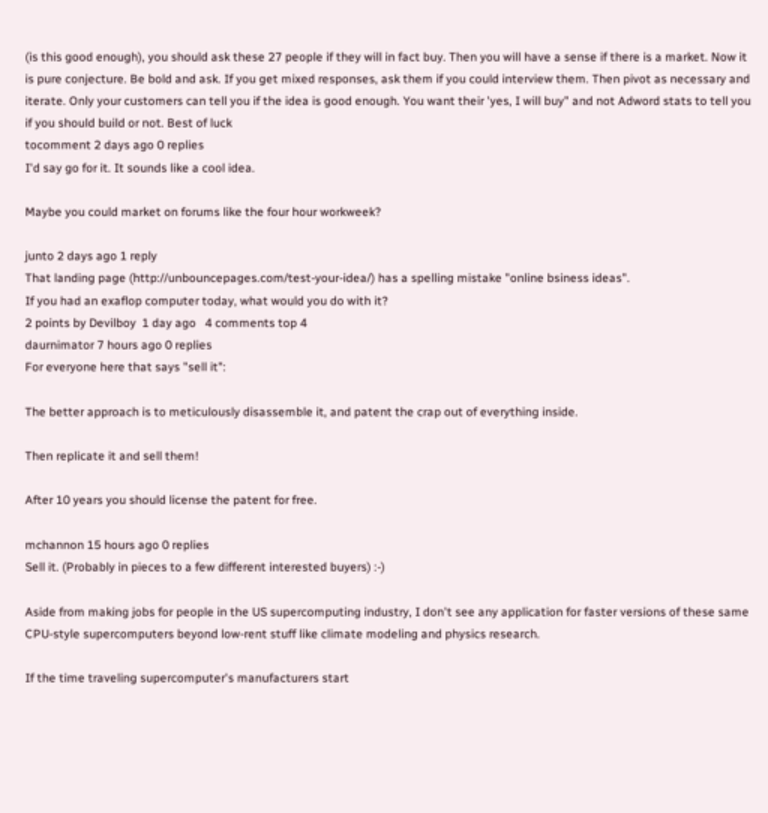(is this good enough), you should ask these 27 people if they will in fact buy. Then you will have a sense if there is a market. Now it is pure conjecture. Be bold and ask. If you get mixed responses, ask them if you could interview them. Then pivot as necessary and iterate. Only your customers can tell you if the idea is good enough. You want their 'yes, I will buy" and not Adword stats to tell you if you should build or not. Best of luck
tocomment 2 days ago 0 replies
I'd say go for it. It sounds like a cool idea.

Maybe you could market on forums like the four hour workweek?

junto 2 days ago 1 reply
That landing page (http://unbouncepages.com/test-your-idea/) has a spelling mistake "online bsiness ideas".
If you had an exaflop computer today, what would you do with it?
2 points by Devilboy  1 day ago   4 comments top 4
daurnimator 7 hours ago 0 replies
For everyone here that says "sell it":

The better approach is to meticulously disassemble it, and patent the crap out of everything inside.

Then replicate it and sell them!

After 10 years you should license the patent for free.

mchannon 15 hours ago 0 replies
Sell it. (Probably in pieces to a few different interested buyers) :-)

Aside from making jobs for people in the US supercomputing industry, I don't see any application for faster versions of these same CPU-style supercomputers beyond low-rent stuff like climate modeling and physics research.

If the time traveling supercomputer's manufacturers start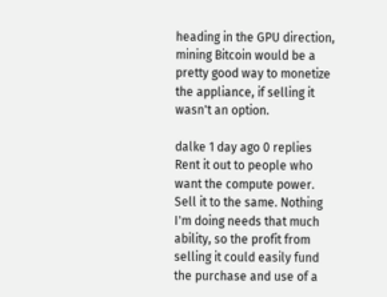heading in the GPU direction, mining Bitcoin would be a pretty good way to monetize the appliance, if selling it wasn't an option.

dalke 1 day ago 0 replies
Rent it out to people who want the compute power. Sell it to the same. Nothing I'm doing needs that much ability, so the profit from selling it could easily fund the purchase and use of a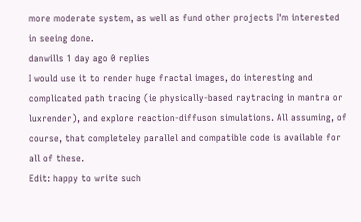more moderate system, as well as fund other projects I'm interested in seeing done.
danwills 1 day ago 0 replies
I would use it to render huge fractal images, do interesting and complicated path tracing (ie physically-based raytracing in mantra or luxrender), and explore reaction-diffuson simulations. All assuming, of course, that completeley parallel and compatible code is available for all of these.
Edit: happy to write such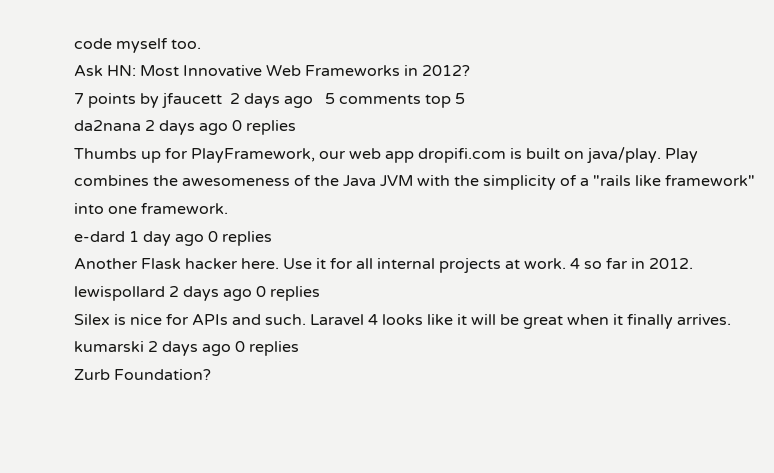code myself too.
Ask HN: Most Innovative Web Frameworks in 2012?
7 points by jfaucett  2 days ago   5 comments top 5
da2nana 2 days ago 0 replies
Thumbs up for PlayFramework, our web app dropifi.com is built on java/play. Play combines the awesomeness of the Java JVM with the simplicity of a "rails like framework" into one framework.
e-dard 1 day ago 0 replies
Another Flask hacker here. Use it for all internal projects at work. 4 so far in 2012.
lewispollard 2 days ago 0 replies
Silex is nice for APIs and such. Laravel 4 looks like it will be great when it finally arrives.
kumarski 2 days ago 0 replies
Zurb Foundation?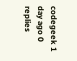codegeek 1 day ago 0 replies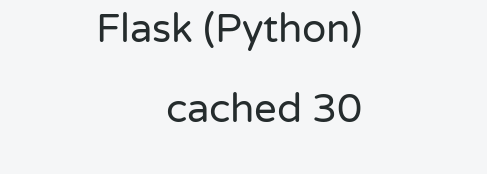Flask (Python)
       cached 30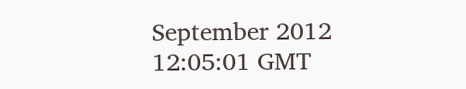September 2012 12:05:01 GMT